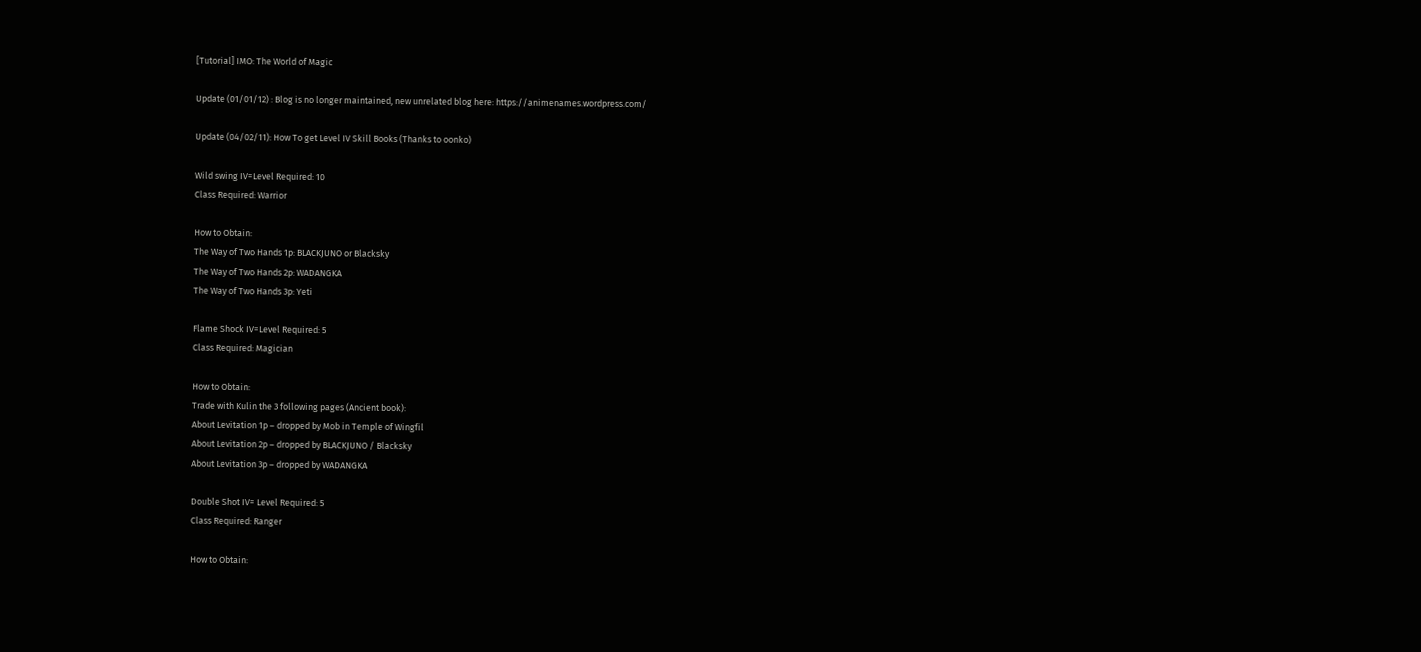[Tutorial] IMO: The World of Magic

Update (01/01/12) : Blog is no longer maintained, new unrelated blog here: https://animenames.wordpress.com/

Update (04/02/11): How To get Level IV Skill Books (Thanks to oonko)

Wild swing IV=Level Required: 10
Class Required: Warrior

How to Obtain:
The Way of Two Hands 1p: BLACKJUNO or Blacksky
The Way of Two Hands 2p: WADANGKA
The Way of Two Hands 3p: Yeti

Flame Shock IV=Level Required: 5
Class Required: Magician

How to Obtain:
Trade with Kulin the 3 following pages (Ancient book):
About Levitation 1p – dropped by Mob in Temple of Wingfil
About Levitation 2p – dropped by BLACKJUNO / Blacksky
About Levitation 3p – dropped by WADANGKA

Double Shot IV= Level Required: 5
Class Required: Ranger

How to Obtain: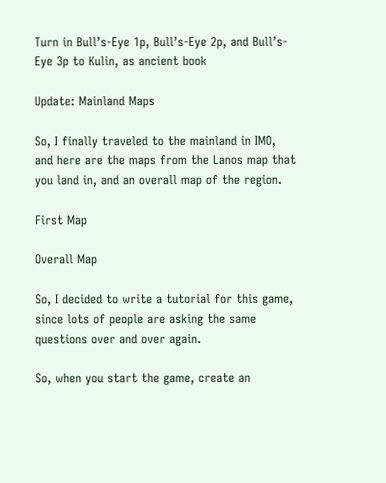Turn in Bull’s-Eye 1p, Bull’s-Eye 2p, and Bull’s-Eye 3p to Kulin, as ancient book

Update: Mainland Maps

So, I finally traveled to the mainland in IMO, and here are the maps from the Lanos map that you land in, and an overall map of the region.

First Map

Overall Map

So, I decided to write a tutorial for this game, since lots of people are asking the same questions over and over again.

So, when you start the game, create an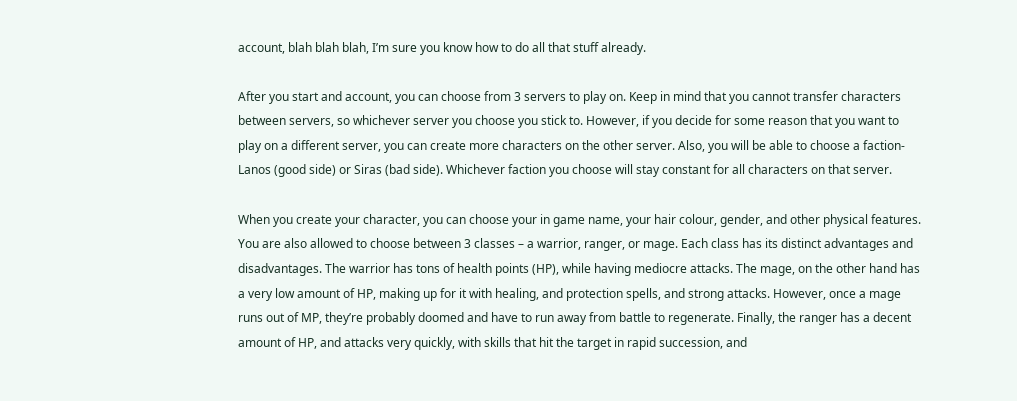account, blah blah blah, I’m sure you know how to do all that stuff already.

After you start and account, you can choose from 3 servers to play on. Keep in mind that you cannot transfer characters between servers, so whichever server you choose you stick to. However, if you decide for some reason that you want to play on a different server, you can create more characters on the other server. Also, you will be able to choose a faction- Lanos (good side) or Siras (bad side). Whichever faction you choose will stay constant for all characters on that server.

When you create your character, you can choose your in game name, your hair colour, gender, and other physical features. You are also allowed to choose between 3 classes – a warrior, ranger, or mage. Each class has its distinct advantages and disadvantages. The warrior has tons of health points (HP), while having mediocre attacks. The mage, on the other hand has a very low amount of HP, making up for it with healing, and protection spells, and strong attacks. However, once a mage runs out of MP, they’re probably doomed and have to run away from battle to regenerate. Finally, the ranger has a decent amount of HP, and attacks very quickly, with skills that hit the target in rapid succession, and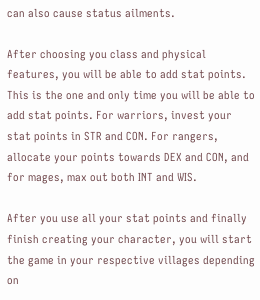can also cause status ailments.

After choosing you class and physical features, you will be able to add stat points. This is the one and only time you will be able to add stat points. For warriors, invest your stat points in STR and CON. For rangers, allocate your points towards DEX and CON, and for mages, max out both INT and WIS.

After you use all your stat points and finally finish creating your character, you will start the game in your respective villages depending on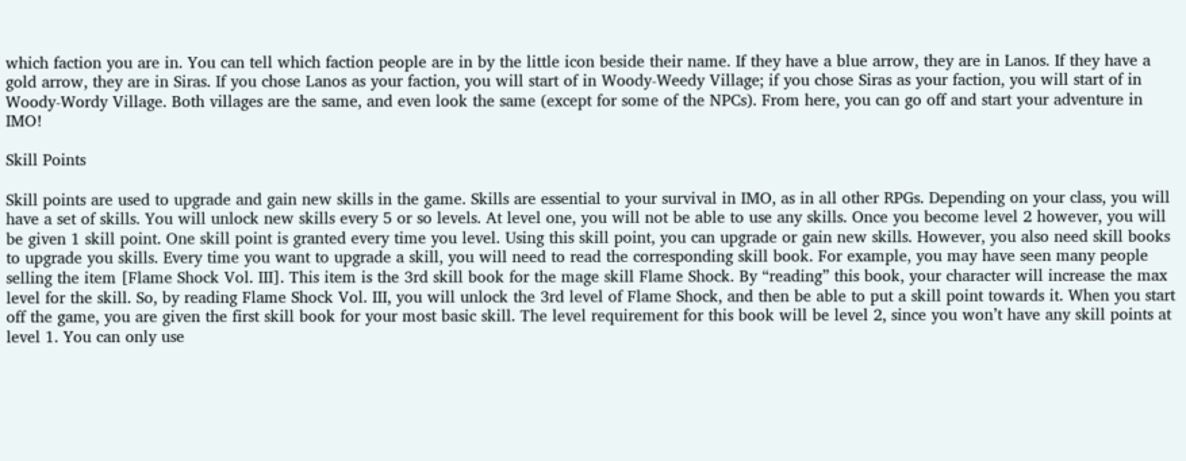which faction you are in. You can tell which faction people are in by the little icon beside their name. If they have a blue arrow, they are in Lanos. If they have a gold arrow, they are in Siras. If you chose Lanos as your faction, you will start of in Woody-Weedy Village; if you chose Siras as your faction, you will start of in Woody-Wordy Village. Both villages are the same, and even look the same (except for some of the NPCs). From here, you can go off and start your adventure in IMO!

Skill Points

Skill points are used to upgrade and gain new skills in the game. Skills are essential to your survival in IMO, as in all other RPGs. Depending on your class, you will have a set of skills. You will unlock new skills every 5 or so levels. At level one, you will not be able to use any skills. Once you become level 2 however, you will be given 1 skill point. One skill point is granted every time you level. Using this skill point, you can upgrade or gain new skills. However, you also need skill books to upgrade you skills. Every time you want to upgrade a skill, you will need to read the corresponding skill book. For example, you may have seen many people selling the item [Flame Shock Vol. III]. This item is the 3rd skill book for the mage skill Flame Shock. By “reading” this book, your character will increase the max level for the skill. So, by reading Flame Shock Vol. III, you will unlock the 3rd level of Flame Shock, and then be able to put a skill point towards it. When you start off the game, you are given the first skill book for your most basic skill. The level requirement for this book will be level 2, since you won’t have any skill points at level 1. You can only use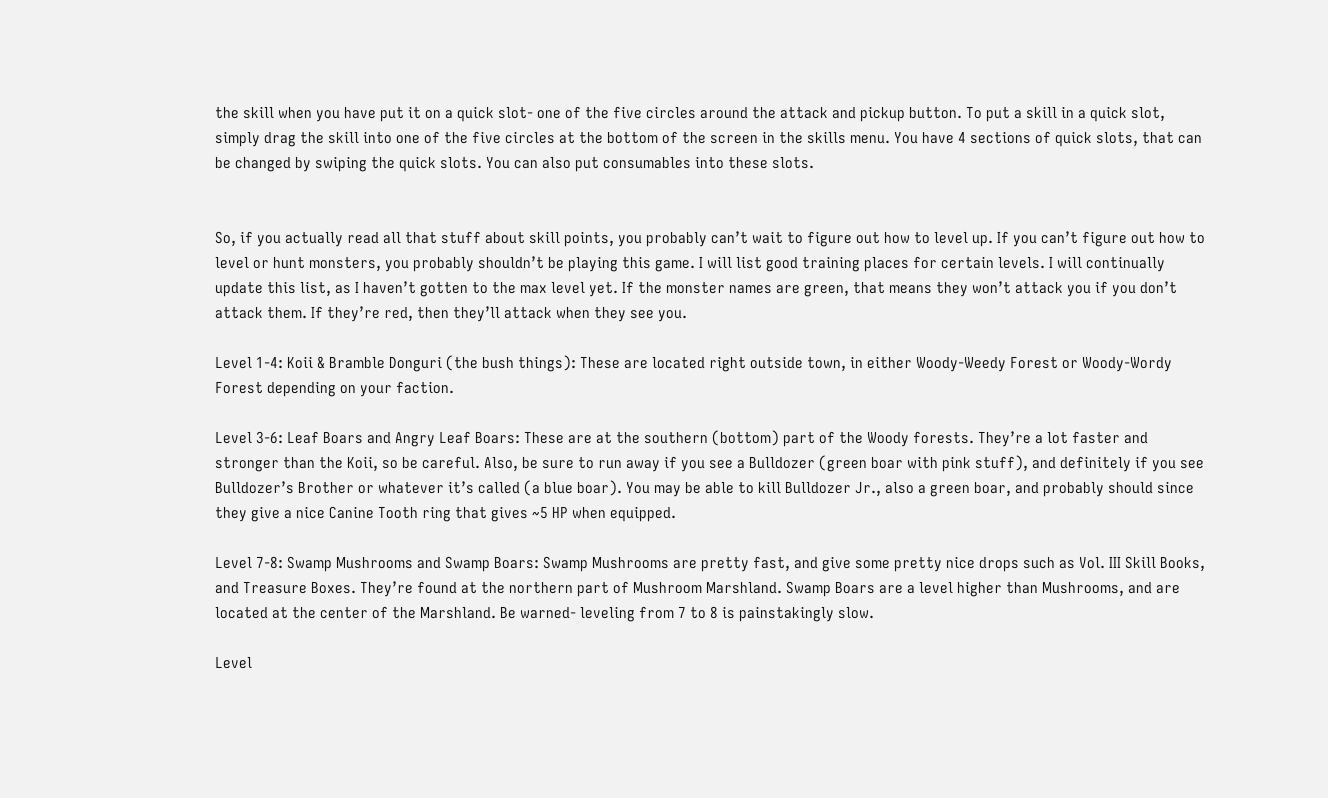the skill when you have put it on a quick slot- one of the five circles around the attack and pickup button. To put a skill in a quick slot, simply drag the skill into one of the five circles at the bottom of the screen in the skills menu. You have 4 sections of quick slots, that can be changed by swiping the quick slots. You can also put consumables into these slots.


So, if you actually read all that stuff about skill points, you probably can’t wait to figure out how to level up. If you can’t figure out how to level or hunt monsters, you probably shouldn’t be playing this game. I will list good training places for certain levels. I will continually update this list, as I haven’t gotten to the max level yet. If the monster names are green, that means they won’t attack you if you don’t attack them. If they’re red, then they’ll attack when they see you.

Level 1-4: Koii & Bramble Donguri (the bush things): These are located right outside town, in either Woody-Weedy Forest or Woody-Wordy Forest depending on your faction.

Level 3-6: Leaf Boars and Angry Leaf Boars: These are at the southern (bottom) part of the Woody forests. They’re a lot faster and stronger than the Koii, so be careful. Also, be sure to run away if you see a Bulldozer (green boar with pink stuff), and definitely if you see Bulldozer’s Brother or whatever it’s called (a blue boar). You may be able to kill Bulldozer Jr., also a green boar, and probably should since they give a nice Canine Tooth ring that gives ~5 HP when equipped.

Level 7-8: Swamp Mushrooms and Swamp Boars: Swamp Mushrooms are pretty fast, and give some pretty nice drops such as Vol. III Skill Books, and Treasure Boxes. They’re found at the northern part of Mushroom Marshland. Swamp Boars are a level higher than Mushrooms, and are located at the center of the Marshland. Be warned- leveling from 7 to 8 is painstakingly slow.

Level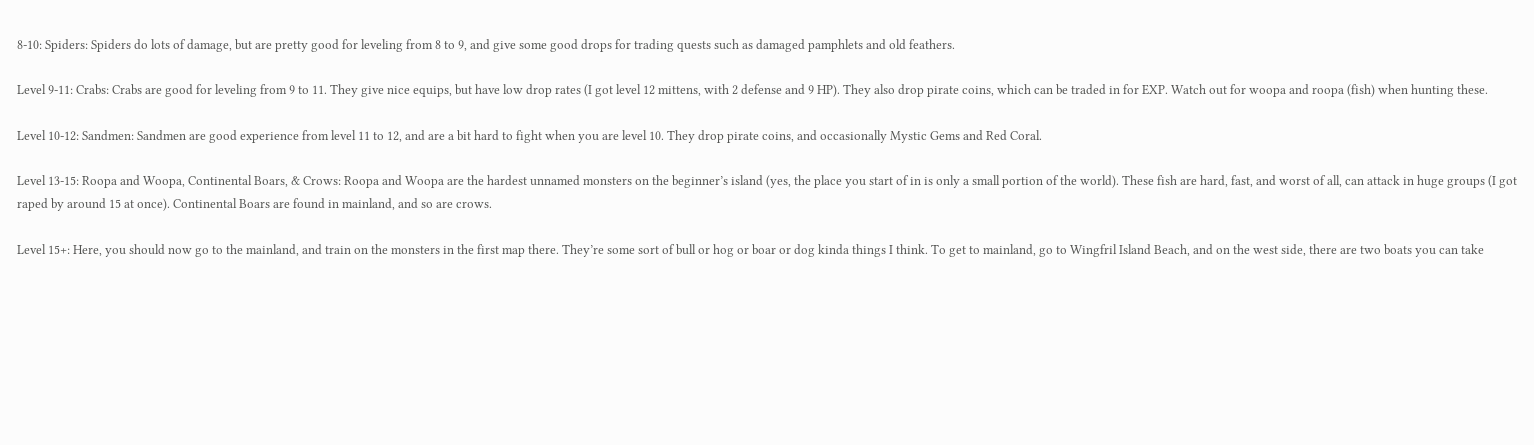8-10: Spiders: Spiders do lots of damage, but are pretty good for leveling from 8 to 9, and give some good drops for trading quests such as damaged pamphlets and old feathers.

Level 9-11: Crabs: Crabs are good for leveling from 9 to 11. They give nice equips, but have low drop rates (I got level 12 mittens, with 2 defense and 9 HP). They also drop pirate coins, which can be traded in for EXP. Watch out for woopa and roopa (fish) when hunting these.

Level 10-12: Sandmen: Sandmen are good experience from level 11 to 12, and are a bit hard to fight when you are level 10. They drop pirate coins, and occasionally Mystic Gems and Red Coral.

Level 13-15: Roopa and Woopa, Continental Boars, & Crows: Roopa and Woopa are the hardest unnamed monsters on the beginner’s island (yes, the place you start of in is only a small portion of the world). These fish are hard, fast, and worst of all, can attack in huge groups (I got raped by around 15 at once). Continental Boars are found in mainland, and so are crows.

Level 15+: Here, you should now go to the mainland, and train on the monsters in the first map there. They’re some sort of bull or hog or boar or dog kinda things I think. To get to mainland, go to Wingfril Island Beach, and on the west side, there are two boats you can take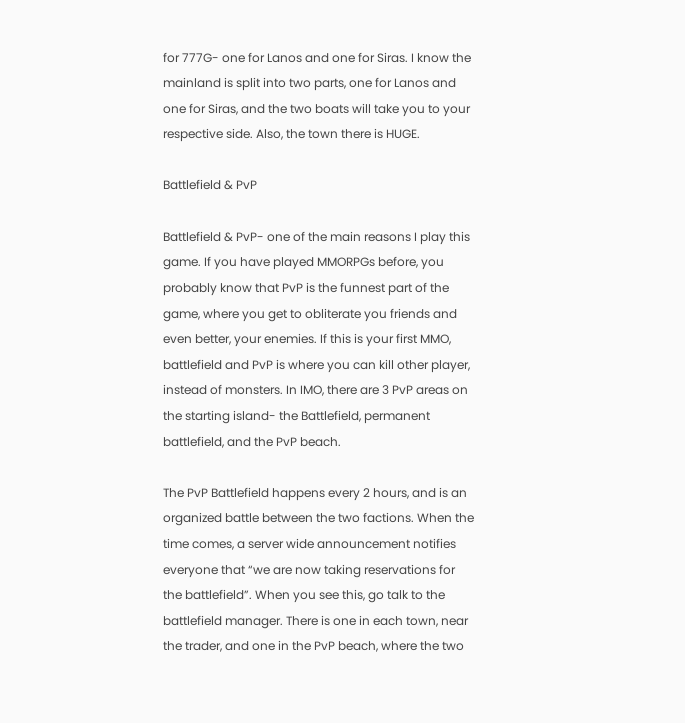for 777G- one for Lanos and one for Siras. I know the mainland is split into two parts, one for Lanos and one for Siras, and the two boats will take you to your respective side. Also, the town there is HUGE.

Battlefield & PvP

Battlefield & PvP- one of the main reasons I play this game. If you have played MMORPGs before, you probably know that PvP is the funnest part of the game, where you get to obliterate you friends and even better, your enemies. If this is your first MMO, battlefield and PvP is where you can kill other player, instead of monsters. In IMO, there are 3 PvP areas on the starting island- the Battlefield, permanent battlefield, and the PvP beach.

The PvP Battlefield happens every 2 hours, and is an organized battle between the two factions. When the time comes, a server wide announcement notifies everyone that “we are now taking reservations for the battlefield”. When you see this, go talk to the battlefield manager. There is one in each town, near the trader, and one in the PvP beach, where the two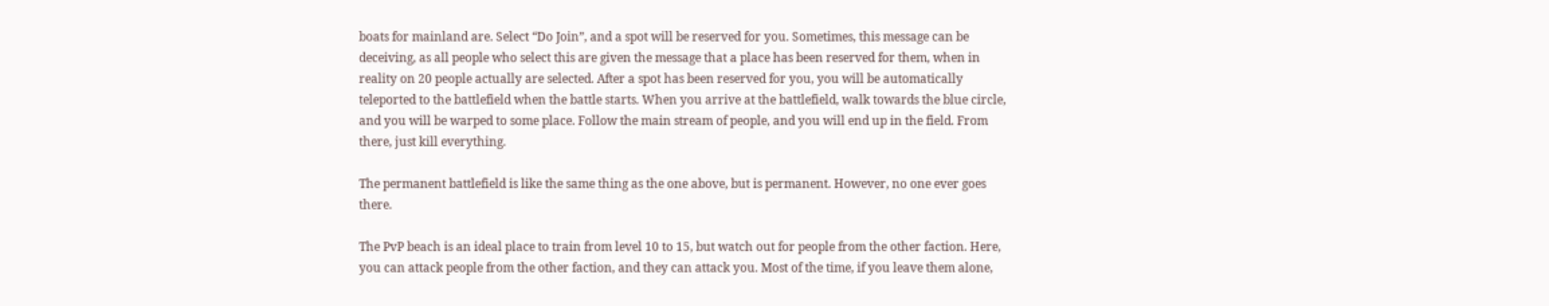boats for mainland are. Select “Do Join”, and a spot will be reserved for you. Sometimes, this message can be deceiving, as all people who select this are given the message that a place has been reserved for them, when in reality on 20 people actually are selected. After a spot has been reserved for you, you will be automatically teleported to the battlefield when the battle starts. When you arrive at the battlefield, walk towards the blue circle, and you will be warped to some place. Follow the main stream of people, and you will end up in the field. From there, just kill everything.

The permanent battlefield is like the same thing as the one above, but is permanent. However, no one ever goes there.

The PvP beach is an ideal place to train from level 10 to 15, but watch out for people from the other faction. Here, you can attack people from the other faction, and they can attack you. Most of the time, if you leave them alone,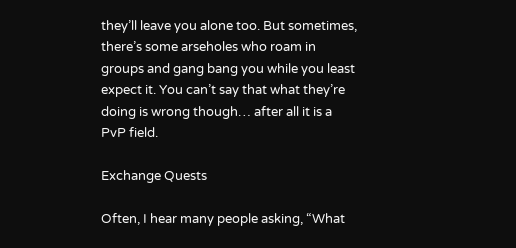they’ll leave you alone too. But sometimes, there’s some arseholes who roam in groups and gang bang you while you least expect it. You can’t say that what they’re doing is wrong though… after all it is a PvP field.

Exchange Quests

Often, I hear many people asking, “What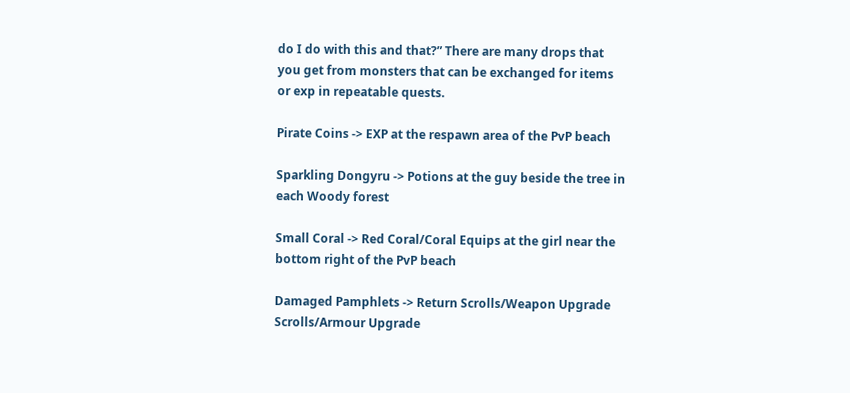do I do with this and that?” There are many drops that you get from monsters that can be exchanged for items or exp in repeatable quests.

Pirate Coins -> EXP at the respawn area of the PvP beach

Sparkling Dongyru -> Potions at the guy beside the tree in each Woody forest

Small Coral -> Red Coral/Coral Equips at the girl near the bottom right of the PvP beach

Damaged Pamphlets -> Return Scrolls/Weapon Upgrade Scrolls/Armour Upgrade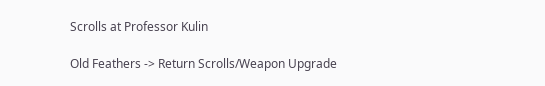Scrolls at Professor Kulin

Old Feathers -> Return Scrolls/Weapon Upgrade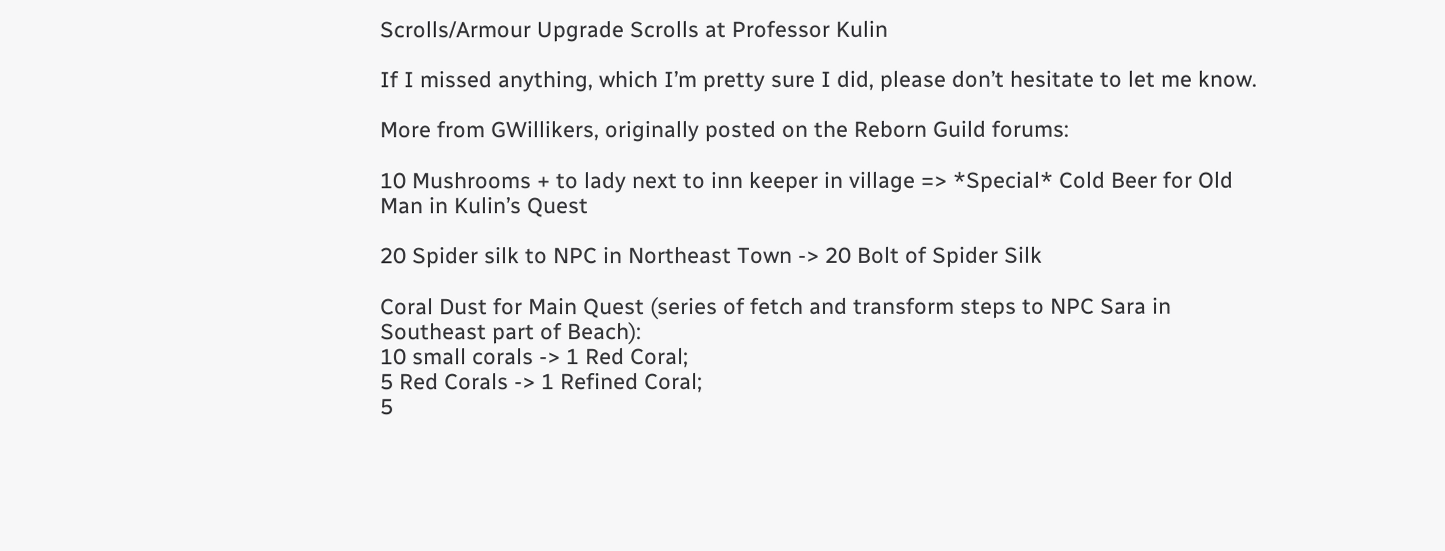Scrolls/Armour Upgrade Scrolls at Professor Kulin

If I missed anything, which I’m pretty sure I did, please don’t hesitate to let me know.

More from GWillikers, originally posted on the Reborn Guild forums:

10 Mushrooms + to lady next to inn keeper in village => *Special* Cold Beer for Old Man in Kulin’s Quest

20 Spider silk to NPC in Northeast Town -> 20 Bolt of Spider Silk

Coral Dust for Main Quest (series of fetch and transform steps to NPC Sara in Southeast part of Beach):
10 small corals -> 1 Red Coral;
5 Red Corals -> 1 Refined Coral;
5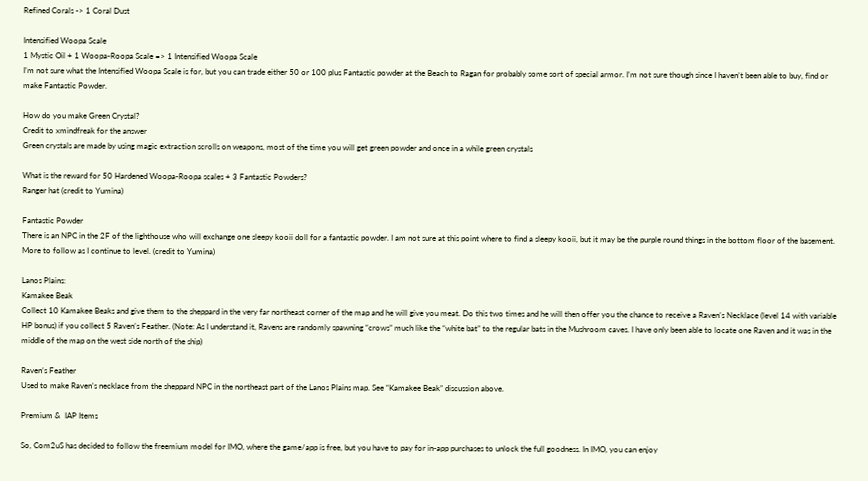Refined Corals -> 1 Coral Dust

Intensified Woopa Scale
1 Mystic Oil + 1 Woopa-Roopa Scale => 1 Intensified Woopa Scale
I’m not sure what the Intensified Woopa Scale is for, but you can trade either 50 or 100 plus Fantastic powder at the Beach to Ragan for probably some sort of special armor. I’m not sure though since I haven’t been able to buy, find or make Fantastic Powder.

How do you make Green Crystal?
Credit to xmindfreak for the answer
Green crystals are made by using magic extraction scrolls on weapons, most of the time you will get green powder and once in a while green crystals

What is the reward for 50 Hardened Woopa-Roopa scales + 3 Fantastic Powders?
Ranger hat (credit to Yumina)

Fantastic Powder
There is an NPC in the 2F of the lighthouse who will exchange one sleepy kooii doll for a fantastic powder. I am not sure at this point where to find a sleepy kooii, but it may be the purple round things in the bottom floor of the basement. More to follow as I continue to level. (credit to Yumina)

Lanos Plains:
Kamakee Beak
Collect 10 Kamakee Beaks and give them to the sheppard in the very far northeast corner of the map and he will give you meat. Do this two times and he will then offer you the chance to receive a Raven’s Necklace (level 14 with variable HP bonus) if you collect 5 Raven’s Feather. (Note: As I understand it, Ravens are randomly spawning “crows” much like the “white bat” to the regular bats in the Mushroom caves. I have only been able to locate one Raven and it was in the middle of the map on the west side north of the ship)

Raven’s Feather
Used to make Raven’s necklace from the sheppard NPC in the northeast part of the Lanos Plains map. See “Kamakee Beak” discussion above.

Premium &  IAP Items

So, Com2uS has decided to follow the freemium model for IMO, where the game/app is free, but you have to pay for in-app purchases to unlock the full goodness. In IMO, you can enjoy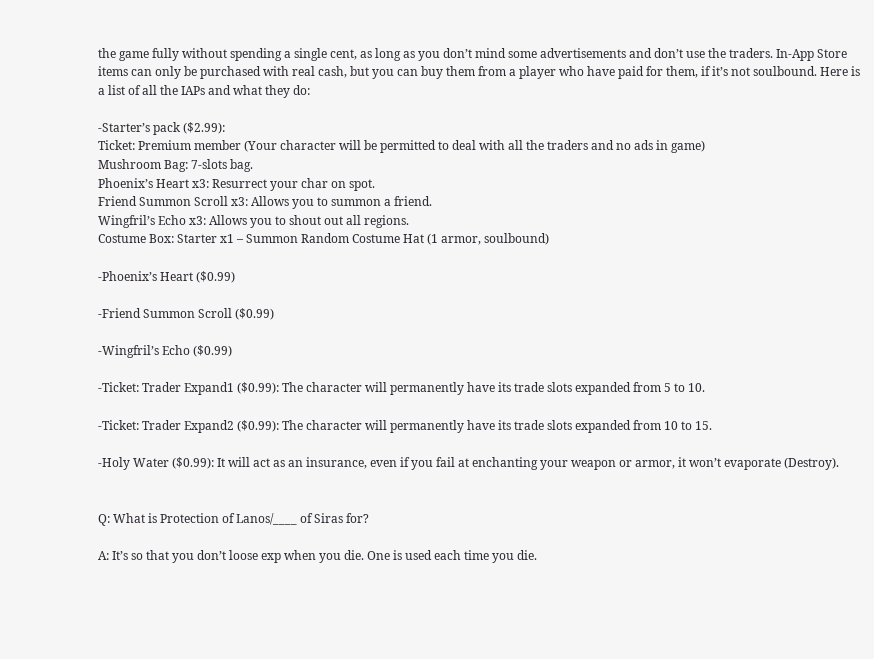the game fully without spending a single cent, as long as you don’t mind some advertisements and don’t use the traders. In-App Store items can only be purchased with real cash, but you can buy them from a player who have paid for them, if it’s not soulbound. Here is a list of all the IAPs and what they do:

-Starter’s pack ($2.99):
Ticket: Premium member (Your character will be permitted to deal with all the traders and no ads in game)
Mushroom Bag: 7-slots bag.
Phoenix’s Heart x3: Resurrect your char on spot.
Friend Summon Scroll x3: Allows you to summon a friend.
Wingfril’s Echo x3: Allows you to shout out all regions.
Costume Box: Starter x1 – Summon Random Costume Hat (1 armor, soulbound)

-Phoenix’s Heart ($0.99)

-Friend Summon Scroll ($0.99)

-Wingfril’s Echo ($0.99)

-Ticket: Trader Expand1 ($0.99): The character will permanently have its trade slots expanded from 5 to 10.

-Ticket: Trader Expand2 ($0.99): The character will permanently have its trade slots expanded from 10 to 15.

-Holy Water ($0.99): It will act as an insurance, even if you fail at enchanting your weapon or armor, it won’t evaporate (Destroy).


Q: What is Protection of Lanos/____ of Siras for?

A: It’s so that you don’t loose exp when you die. One is used each time you die.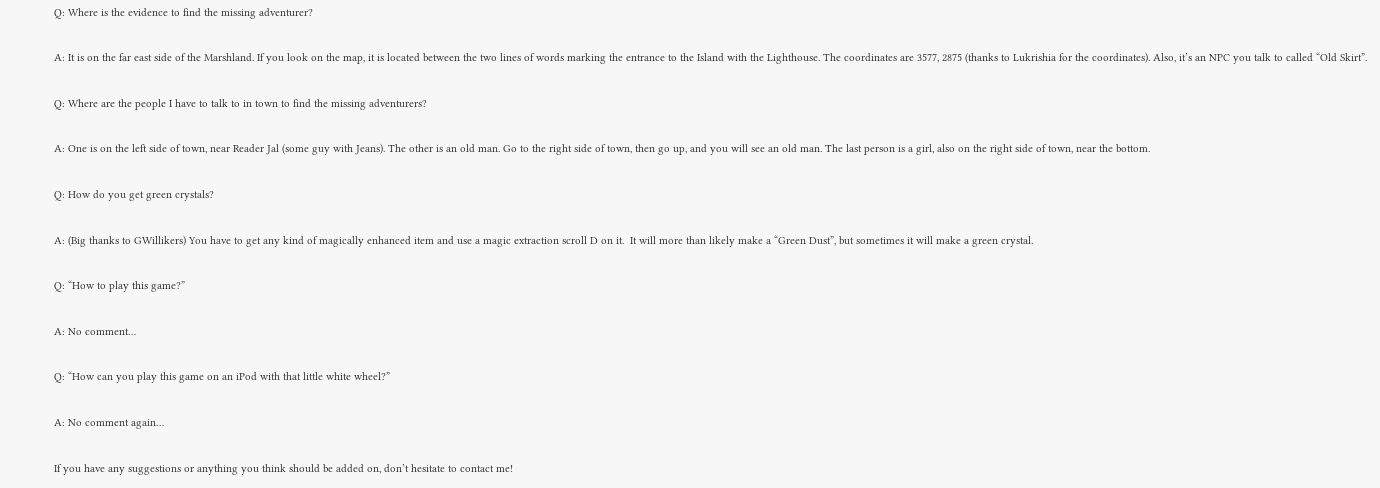Q: Where is the evidence to find the missing adventurer?

A: It is on the far east side of the Marshland. If you look on the map, it is located between the two lines of words marking the entrance to the Island with the Lighthouse. The coordinates are 3577, 2875 (thanks to Lukrishia for the coordinates). Also, it’s an NPC you talk to called “Old Skirt”.

Q: Where are the people I have to talk to in town to find the missing adventurers?

A: One is on the left side of town, near Reader Jal (some guy with Jeans). The other is an old man. Go to the right side of town, then go up, and you will see an old man. The last person is a girl, also on the right side of town, near the bottom.

Q: How do you get green crystals?

A: (Big thanks to GWillikers) You have to get any kind of magically enhanced item and use a magic extraction scroll D on it.  It will more than likely make a “Green Dust”, but sometimes it will make a green crystal.

Q: “How to play this game?”

A: No comment…

Q: “How can you play this game on an iPod with that little white wheel?”

A: No comment again…

If you have any suggestions or anything you think should be added on, don’t hesitate to contact me!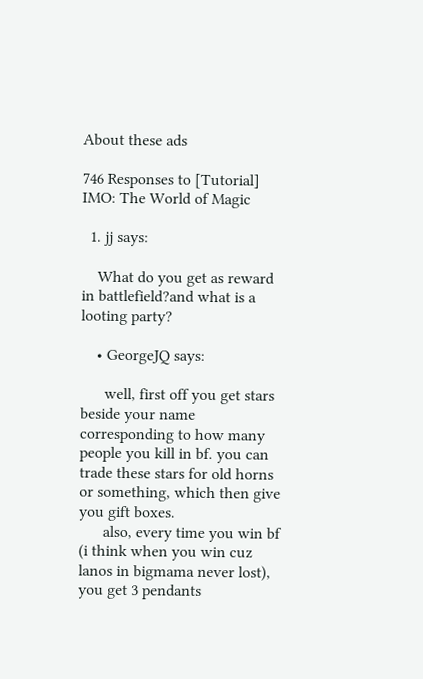About these ads

746 Responses to [Tutorial] IMO: The World of Magic

  1. jj says:

    What do you get as reward in battlefield?and what is a looting party?

    • GeorgeJQ says:

      well, first off you get stars beside your name corresponding to how many people you kill in bf. you can trade these stars for old horns or something, which then give you gift boxes.
      also, every time you win bf (i think when you win cuz lanos in bigmama never lost), you get 3 pendants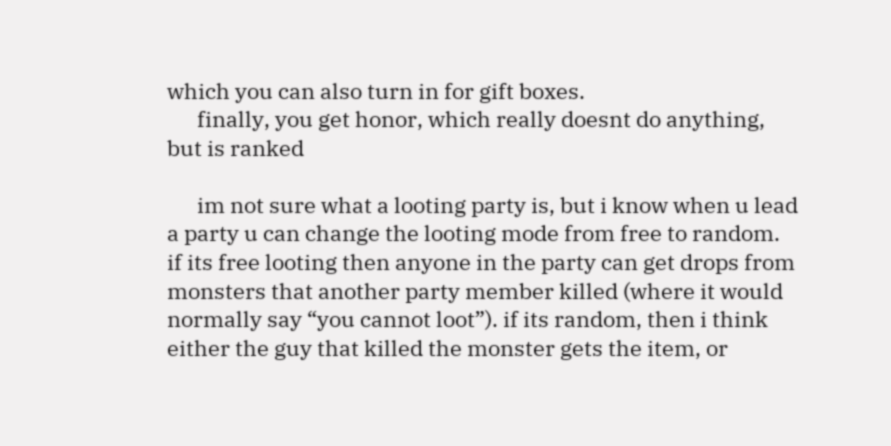which you can also turn in for gift boxes.
      finally, you get honor, which really doesnt do anything, but is ranked

      im not sure what a looting party is, but i know when u lead a party u can change the looting mode from free to random. if its free looting then anyone in the party can get drops from monsters that another party member killed (where it would normally say “you cannot loot”). if its random, then i think either the guy that killed the monster gets the item, or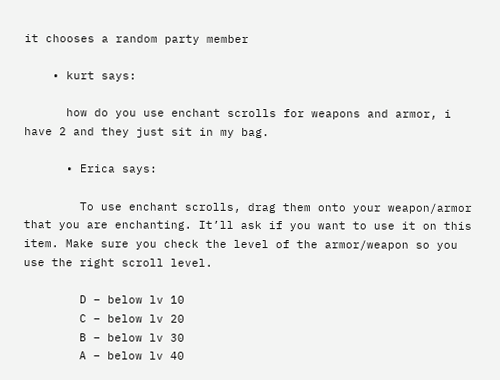it chooses a random party member

    • kurt says:

      how do you use enchant scrolls for weapons and armor, i have 2 and they just sit in my bag.

      • Erica says:

        To use enchant scrolls, drag them onto your weapon/armor that you are enchanting. It’ll ask if you want to use it on this item. Make sure you check the level of the armor/weapon so you use the right scroll level.

        D – below lv 10
        C – below lv 20
        B – below lv 30
        A – below lv 40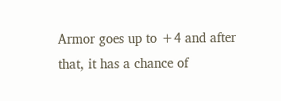Armor goes up to +4 and after that, it has a chance of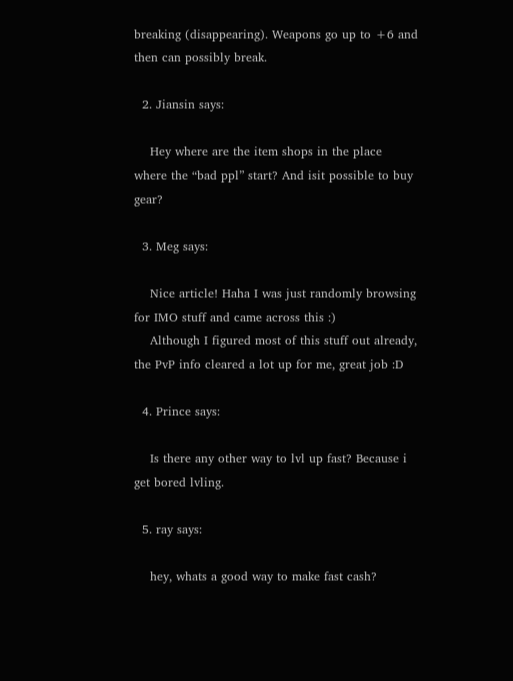breaking (disappearing). Weapons go up to +6 and then can possibly break.

  2. Jiansin says:

    Hey where are the item shops in the place where the “bad ppl” start? And isit possible to buy gear?

  3. Meg says:

    Nice article! Haha I was just randomly browsing for IMO stuff and came across this :)
    Although I figured most of this stuff out already, the PvP info cleared a lot up for me, great job :D

  4. Prince says:

    Is there any other way to lvl up fast? Because i get bored lvling.

  5. ray says:

    hey, whats a good way to make fast cash?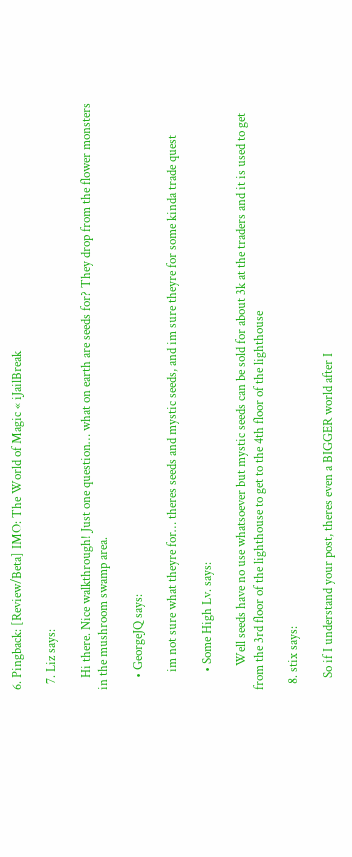6. Pingback: [Review/Beta] IMO: The World of Magic « iJailBreak

  7. Liz says:

    Hi there. Nice walkthrough! Just one question… what on earth are seeds for? They drop from the flower monsters in the mushroom swamp area.

    • GeorgeJQ says:

      im not sure what theyre for… theres seeds and mystic seeds, and im sure theyre for some kinda trade quest

      • Some High Lv. says:

        Well seeds have no use whatsoever but mystic seeds can be sold for about 3k at the traders and it is used to get from the 3rd floor of the lighthouse to get to the 4th floor of the lighthouse

  8. stix says:

    So if I understand your post, theres even a BIGGER world after I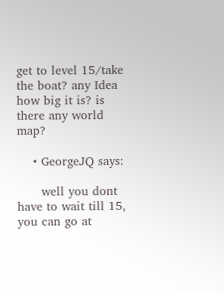get to level 15/take the boat? any Idea how big it is? is there any world map?

    • GeorgeJQ says:

      well you dont have to wait till 15, you can go at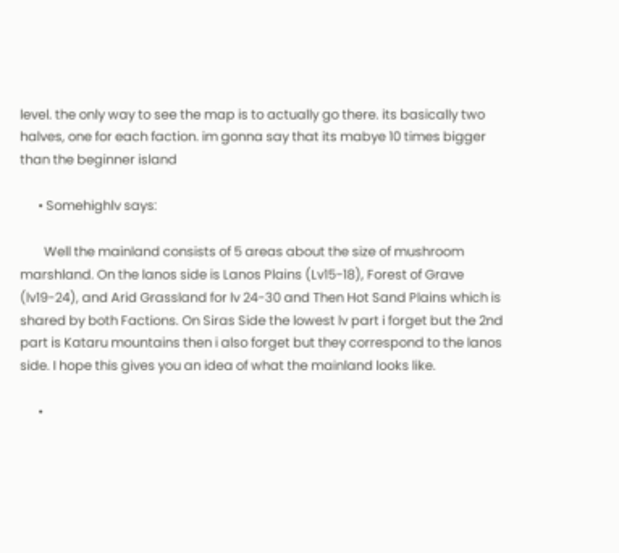level. the only way to see the map is to actually go there. its basically two halves, one for each faction. im gonna say that its mabye 10 times bigger than the beginner island

      • Somehighlv says:

        Well the mainland consists of 5 areas about the size of mushroom marshland. On the lanos side is Lanos Plains (Lv15-18), Forest of Grave (lv19-24), and Arid Grassland for lv 24-30 and Then Hot Sand Plains which is shared by both Factions. On Siras Side the lowest lv part i forget but the 2nd part is Kataru mountains then i also forget but they correspond to the lanos side. I hope this gives you an idea of what the mainland looks like.

      •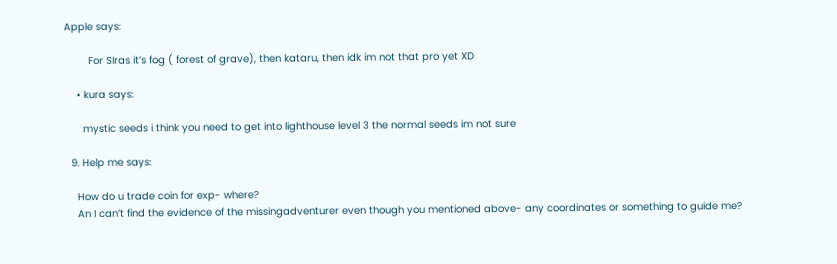Apple says:

        For SIras it’s fog ( forest of grave), then kataru, then idk im not that pro yet XD

    • kura says:

      mystic seeds i think you need to get into lighthouse level 3 the normal seeds im not sure

  9. Help me says:

    How do u trade coin for exp- where?
    An I can’t find the evidence of the missingadventurer even though you mentioned above- any coordinates or something to guide me?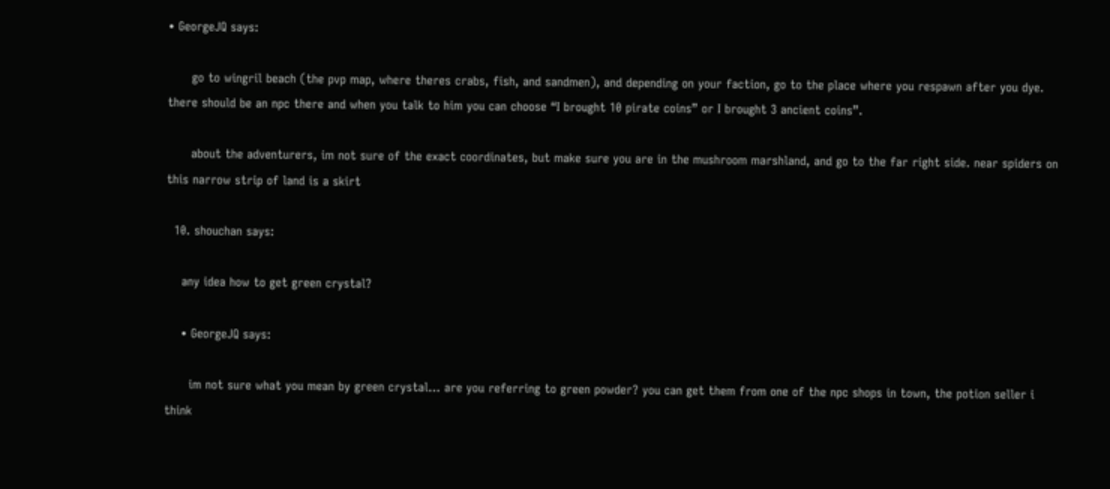• GeorgeJQ says:

      go to wingril beach (the pvp map, where theres crabs, fish, and sandmen), and depending on your faction, go to the place where you respawn after you dye. there should be an npc there and when you talk to him you can choose “I brought 10 pirate coins” or I brought 3 ancient coins”.

      about the adventurers, im not sure of the exact coordinates, but make sure you are in the mushroom marshland, and go to the far right side. near spiders on this narrow strip of land is a skirt

  10. shouchan says:

    any idea how to get green crystal?

    • GeorgeJQ says:

      im not sure what you mean by green crystal… are you referring to green powder? you can get them from one of the npc shops in town, the potion seller i think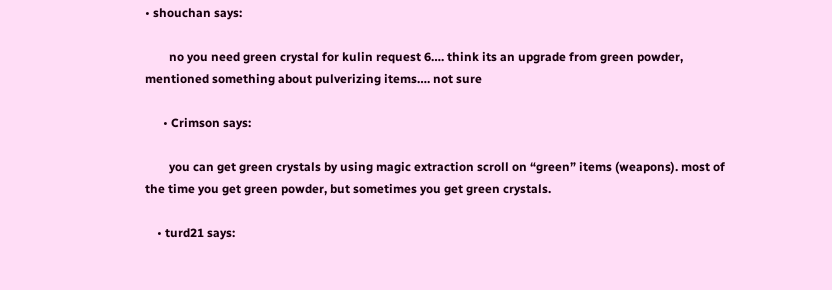• shouchan says:

        no you need green crystal for kulin request 6…. think its an upgrade from green powder, mentioned something about pulverizing items…. not sure

      • Crimson says:

        you can get green crystals by using magic extraction scroll on “green” items (weapons). most of the time you get green powder, but sometimes you get green crystals.

    • turd21 says: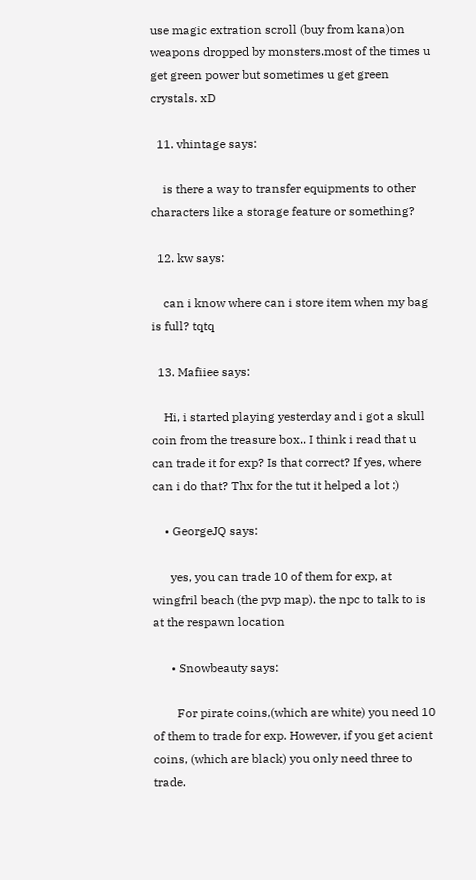use magic extration scroll (buy from kana)on weapons dropped by monsters.most of the times u get green power but sometimes u get green crystals. xD

  11. vhintage says:

    is there a way to transfer equipments to other characters like a storage feature or something?

  12. kw says:

    can i know where can i store item when my bag is full? tqtq

  13. Mafiiee says:

    Hi, i started playing yesterday and i got a skull coin from the treasure box.. I think i read that u can trade it for exp? Is that correct? If yes, where can i do that? Thx for the tut it helped a lot :)

    • GeorgeJQ says:

      yes, you can trade 10 of them for exp, at wingfril beach (the pvp map). the npc to talk to is at the respawn location

      • Snowbeauty says:

        For pirate coins,(which are white) you need 10 of them to trade for exp. However, if you get acient coins, (which are black) you only need three to trade.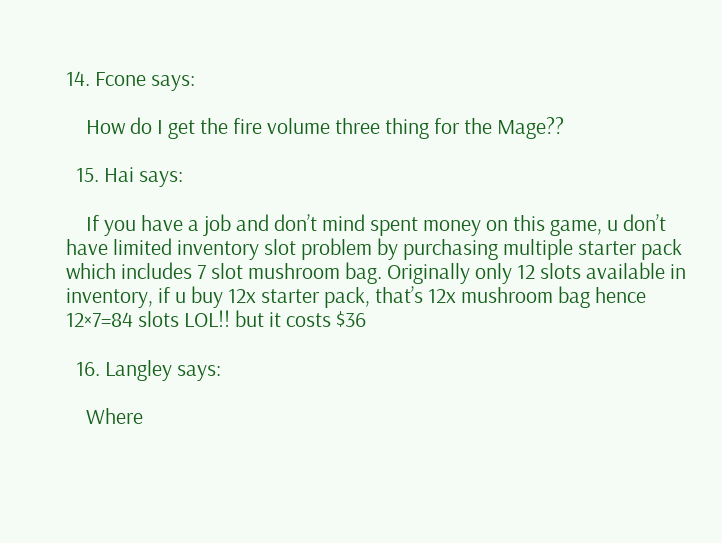14. Fcone says:

    How do I get the fire volume three thing for the Mage??

  15. Hai says:

    If you have a job and don’t mind spent money on this game, u don’t have limited inventory slot problem by purchasing multiple starter pack which includes 7 slot mushroom bag. Originally only 12 slots available in inventory, if u buy 12x starter pack, that’s 12x mushroom bag hence 12×7=84 slots LOL!! but it costs $36

  16. Langley says:

    Where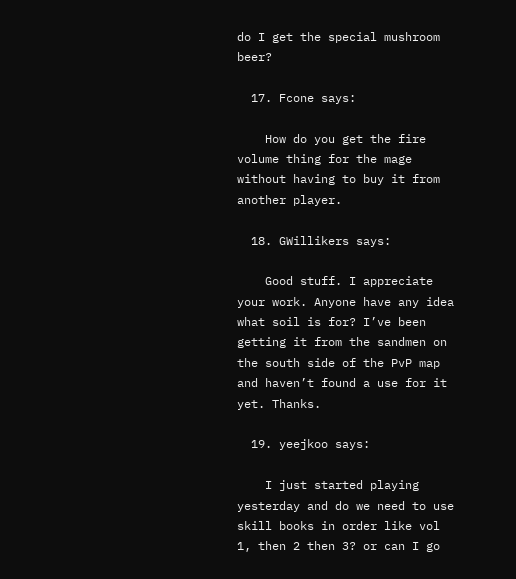do I get the special mushroom beer?

  17. Fcone says:

    How do you get the fire volume thing for the mage without having to buy it from another player.

  18. GWillikers says:

    Good stuff. I appreciate your work. Anyone have any idea what soil is for? I’ve been getting it from the sandmen on the south side of the PvP map and haven’t found a use for it yet. Thanks.

  19. yeejkoo says:

    I just started playing yesterday and do we need to use skill books in order like vol 1, then 2 then 3? or can I go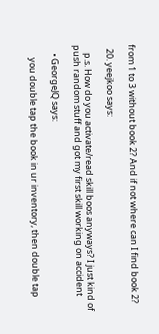from 1 to 3 without book 2? And if not where can I find book 2?

  20. yeejkoo says:

    p.s. How do you activate/read skill boos anyways? I just kind of push random stuff and got my first skill working on accident

    • GeorgeJQ says:

      you double tap the book in ur inventory, then double tap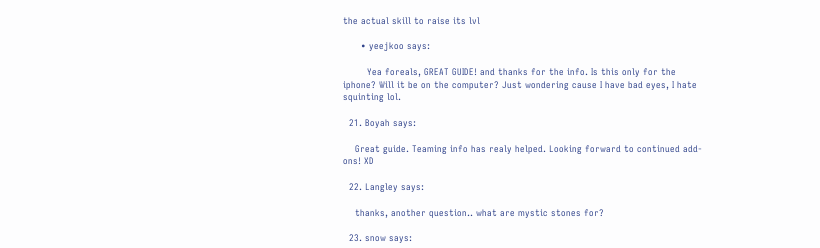the actual skill to raise its lvl

      • yeejkoo says:

        Yea foreals, GREAT GUIDE! and thanks for the info. Is this only for the iphone? Will it be on the computer? Just wondering cause I have bad eyes, I hate squinting lol.

  21. Boyah says:

    Great guide. Teaming info has realy helped. Looking forward to continued add-ons! XD

  22. Langley says:

    thanks, another question.. what are mystic stones for?

  23. snow says: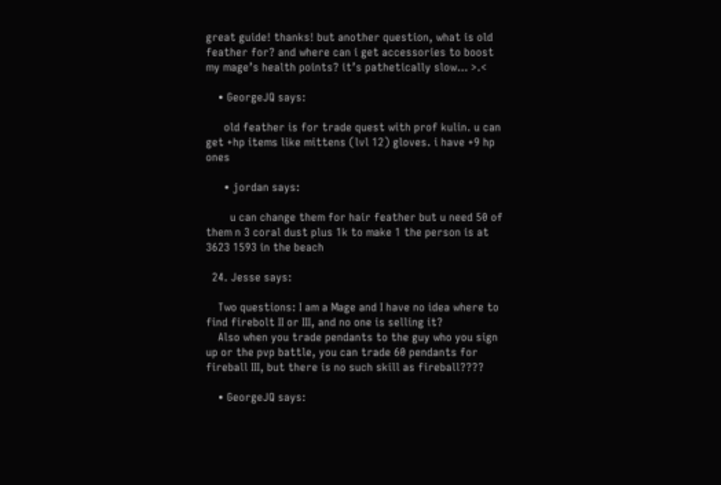great guide! thanks! but another question, what is old feather for? and where can i get accessories to boost my mage’s health points? it’s pathetically slow… >.<

    • GeorgeJQ says:

      old feather is for trade quest with prof kulin. u can get +hp items like mittens (lvl 12) gloves. i have +9 hp ones

      • jordan says:

        u can change them for hair feather but u need 50 of them n 3 coral dust plus 1k to make 1 the person is at 3623 1593 in the beach

  24. Jesse says:

    Two questions: I am a Mage and I have no idea where to find firebolt II or III, and no one is selling it?
    Also when you trade pendants to the guy who you sign up or the pvp battle, you can trade 60 pendants for fireball III, but there is no such skill as fireball????

    • GeorgeJQ says: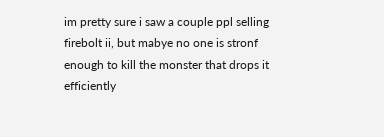im pretty sure i saw a couple ppl selling firebolt ii, but mabye no one is stronf enough to kill the monster that drops it efficiently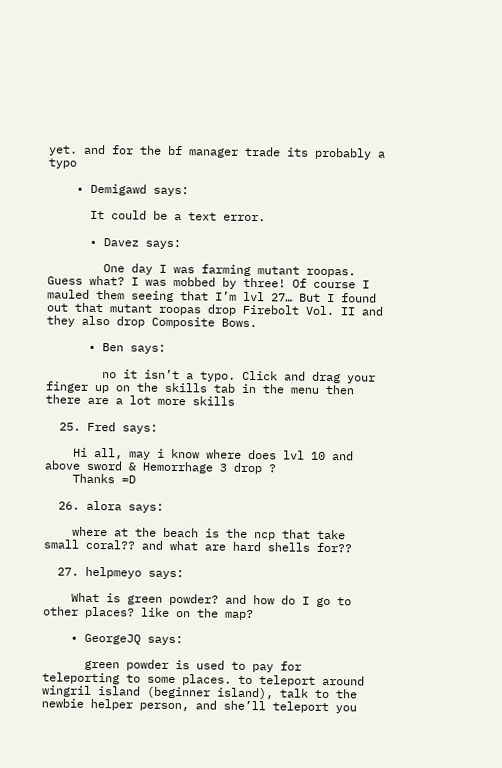yet. and for the bf manager trade its probably a typo

    • Demigawd says:

      It could be a text error.

      • Davez says:

        One day I was farming mutant roopas. Guess what? I was mobbed by three! Of course I mauled them seeing that I’m lvl 27… But I found out that mutant roopas drop Firebolt Vol. II and they also drop Composite Bows.

      • Ben says:

        no it isn’t a typo. Click and drag your finger up on the skills tab in the menu then there are a lot more skills

  25. Fred says:

    Hi all, may i know where does lvl 10 and above sword & Hemorrhage 3 drop ?
    Thanks =D

  26. alora says:

    where at the beach is the ncp that take small coral?? and what are hard shells for??

  27. helpmeyo says:

    What is green powder? and how do I go to other places? like on the map?

    • GeorgeJQ says:

      green powder is used to pay for teleporting to some places. to teleport around wingril island (beginner island), talk to the newbie helper person, and she’ll teleport you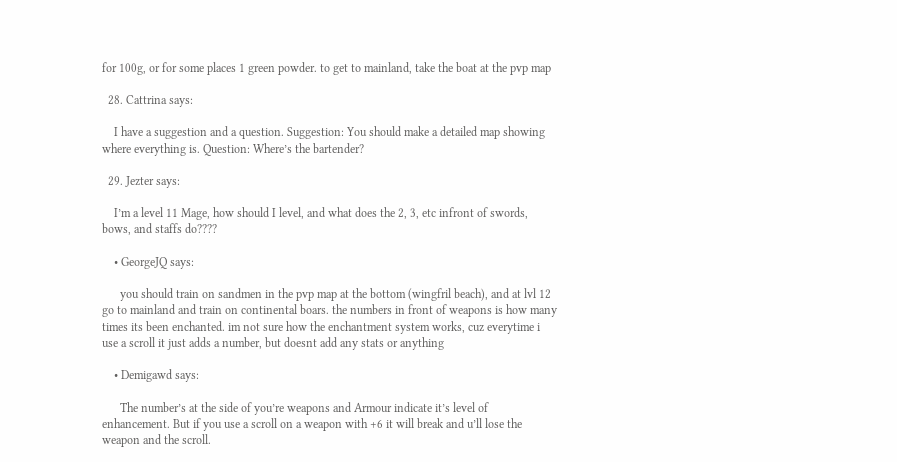for 100g, or for some places 1 green powder. to get to mainland, take the boat at the pvp map

  28. Cattrina says:

    I have a suggestion and a question. Suggestion: You should make a detailed map showing where everything is. Question: Where’s the bartender?

  29. Jezter says:

    I’m a level 11 Mage, how should I level, and what does the 2, 3, etc infront of swords, bows, and staffs do????

    • GeorgeJQ says:

      you should train on sandmen in the pvp map at the bottom (wingfril beach), and at lvl 12 go to mainland and train on continental boars. the numbers in front of weapons is how many times its been enchanted. im not sure how the enchantment system works, cuz everytime i use a scroll it just adds a number, but doesnt add any stats or anything

    • Demigawd says:

      The number’s at the side of you’re weapons and Armour indicate it’s level of enhancement. But if you use a scroll on a weapon with +6 it will break and u’ll lose the weapon and the scroll.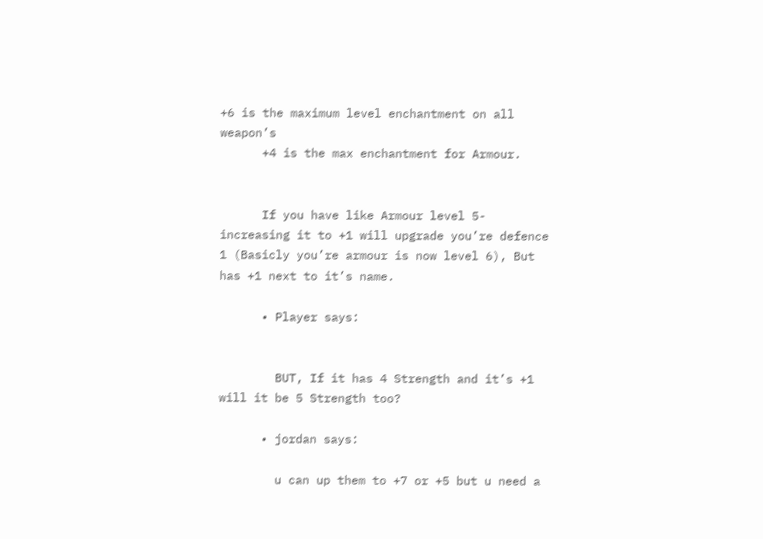+6 is the maximum level enchantment on all weapon’s
      +4 is the max enchantment for Armour.


      If you have like Armour level 5- increasing it to +1 will upgrade you’re defence 1 (Basicly you’re armour is now level 6), But has +1 next to it’s name.

      • Player says:


        BUT, If it has 4 Strength and it’s +1 will it be 5 Strength too?

      • jordan says:

        u can up them to +7 or +5 but u need a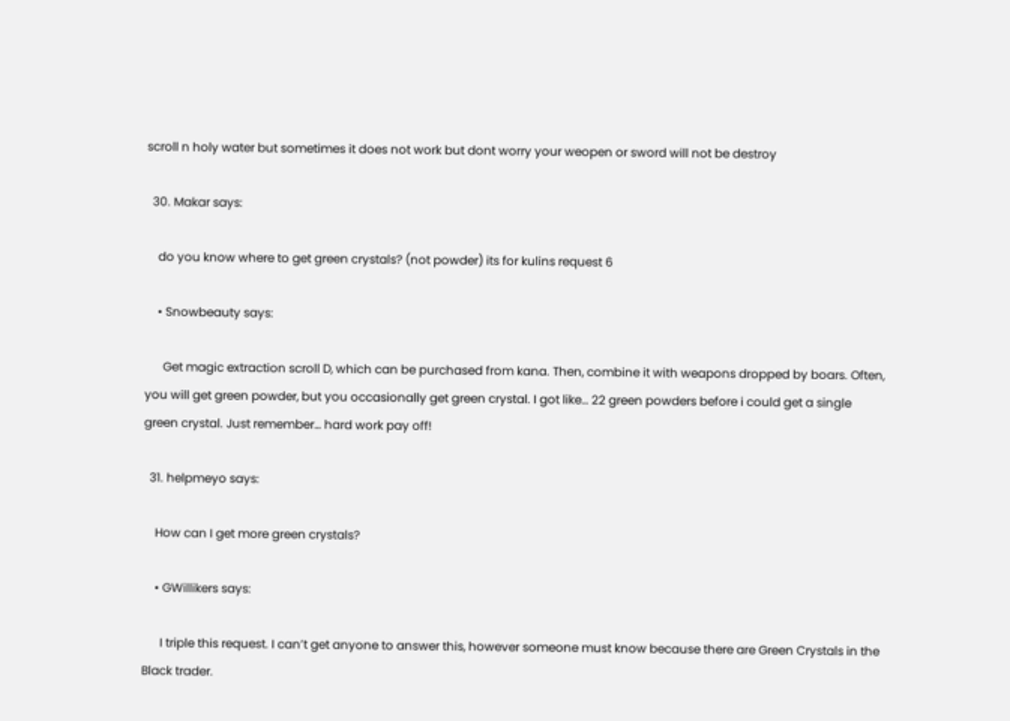scroll n holy water but sometimes it does not work but dont worry your weopen or sword will not be destroy

  30. Makar says:

    do you know where to get green crystals? (not powder) its for kulins request 6

    • Snowbeauty says:

      Get magic extraction scroll D, which can be purchased from kana. Then, combine it with weapons dropped by boars. Often, you will get green powder, but you occasionally get green crystal. I got like… 22 green powders before i could get a single green crystal. Just remember… hard work pay off!

  31. helpmeyo says:

    How can I get more green crystals?

    • GWillikers says:

      I triple this request. I can’t get anyone to answer this, however someone must know because there are Green Crystals in the Black trader.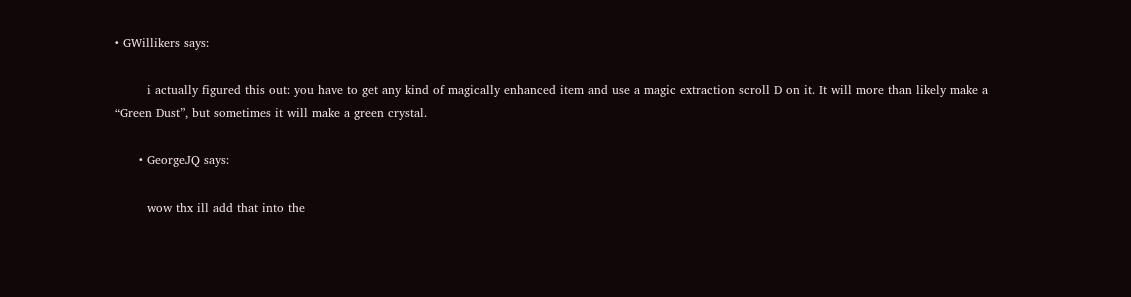• GWillikers says:

        i actually figured this out: you have to get any kind of magically enhanced item and use a magic extraction scroll D on it. It will more than likely make a “Green Dust”, but sometimes it will make a green crystal.

      • GeorgeJQ says:

        wow thx ill add that into the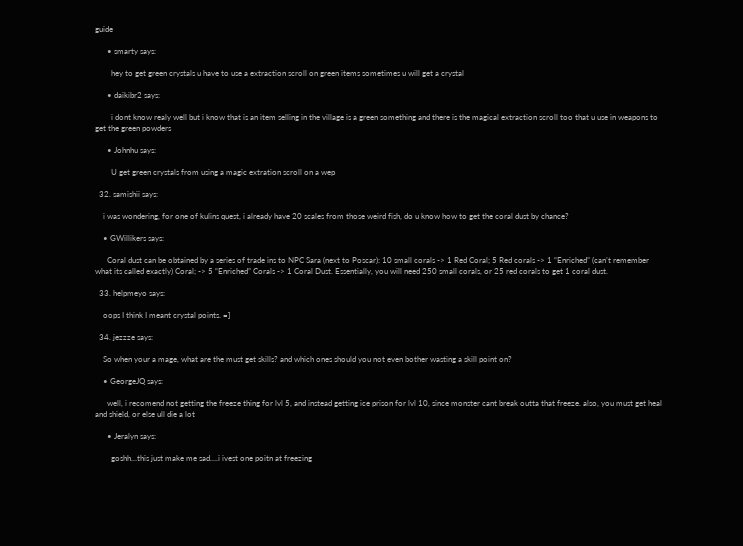guide

      • smarty says:

        hey to get green crystals u have to use a extraction scroll on green items sometimes u will get a crystal

      • daikibr2 says:

        i dont know realy well but i know that is an item selling in the village is a green something and there is the magical extraction scroll too that u use in weapons to get the green powders

      • Johnhu says:

        U get green crystals from using a magic extration scroll on a wep

  32. samishii says:

    i was wondering, for one of kulins quest, i already have 20 scales from those weird fish, do u know how to get the coral dust by chance?

    • GWillikers says:

      Coral dust can be obtained by a series of trade ins to NPC Sara (next to Poscar): 10 small corals -> 1 Red Coral; 5 Red corals -> 1 “Enriched” (can’t remember what its called exactly) Coral; -> 5 “Enriched” Corals -> 1 Coral Dust. Essentially, you will need 250 small corals, or 25 red corals to get 1 coral dust.

  33. helpmeyo says:

    oops I think I meant crystal points. =]

  34. jezzze says:

    So when your a mage, what are the must get skills? and which ones should you not even bother wasting a skill point on?

    • GeorgeJQ says:

      well, i recomend not getting the freeze thing for lvl 5, and instead getting ice prison for lvl 10, since monster cant break outta that freeze. also, you must get heal and shield, or else ull die a lot

      • Jeralyn says:

        goshh…this just make me sad….i ivest one poitn at freezing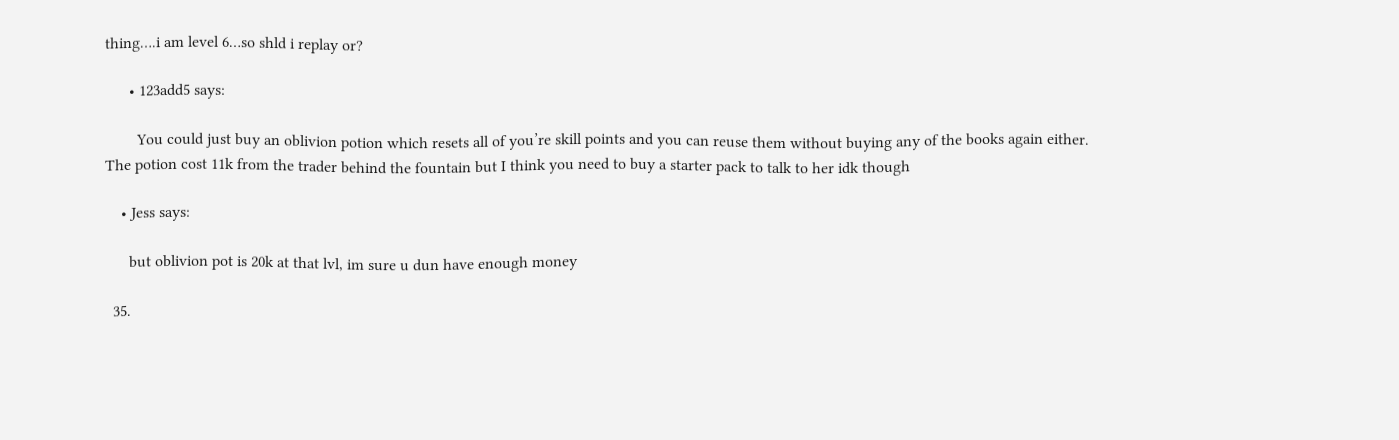thing….i am level 6…so shld i replay or?

      • 123add5 says:

        You could just buy an oblivion potion which resets all of you’re skill points and you can reuse them without buying any of the books again either. The potion cost 11k from the trader behind the fountain but I think you need to buy a starter pack to talk to her idk though

    • Jess says:

      but oblivion pot is 20k at that lvl, im sure u dun have enough money

  35.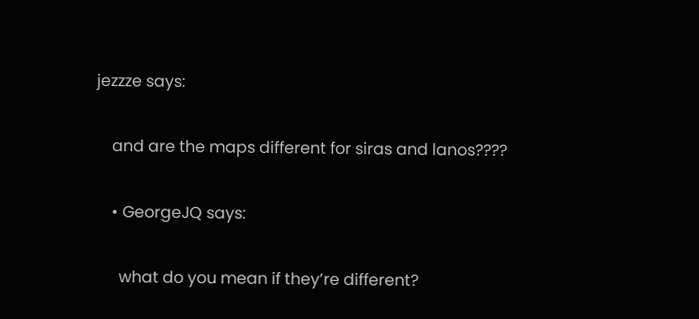jezzze says:

    and are the maps different for siras and lanos????

    • GeorgeJQ says:

      what do you mean if they’re different?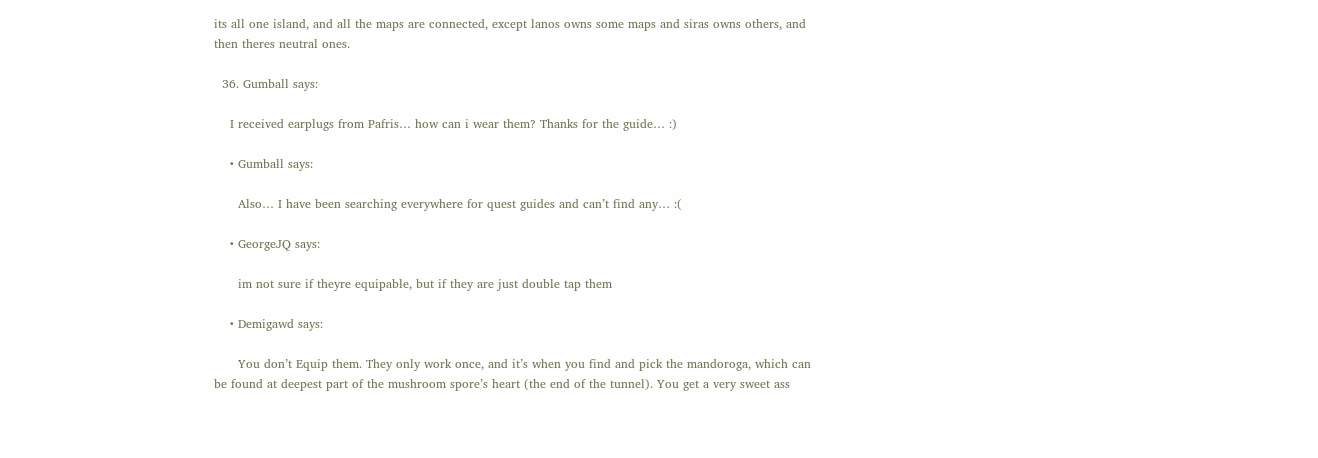its all one island, and all the maps are connected, except lanos owns some maps and siras owns others, and then theres neutral ones.

  36. Gumball says:

    I received earplugs from Pafris… how can i wear them? Thanks for the guide… :)

    • Gumball says:

      Also… I have been searching everywhere for quest guides and can’t find any… :(

    • GeorgeJQ says:

      im not sure if theyre equipable, but if they are just double tap them

    • Demigawd says:

      You don’t Equip them. They only work once, and it’s when you find and pick the mandoroga, which can be found at deepest part of the mushroom spore’s heart (the end of the tunnel). You get a very sweet ass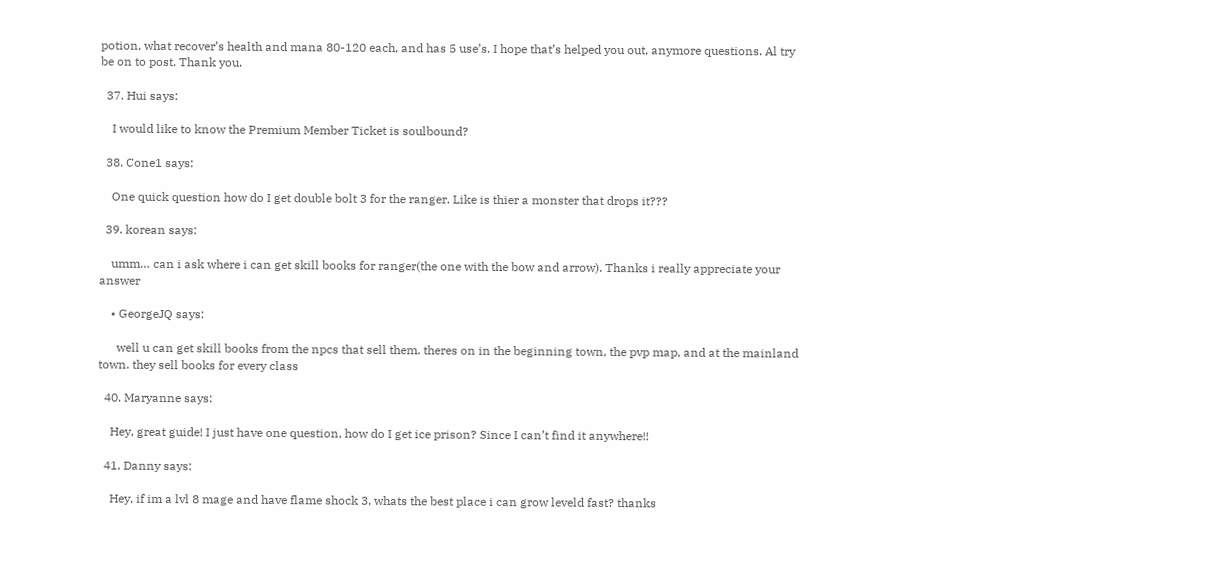potion, what recover’s health and mana 80-120 each, and has 5 use’s. I hope that’s helped you out, anymore questions. Al try be on to post. Thank you.

  37. Hui says:

    I would like to know the Premium Member Ticket is soulbound?

  38. Cone1 says:

    One quick question how do I get double bolt 3 for the ranger. Like is thier a monster that drops it???

  39. korean says:

    umm… can i ask where i can get skill books for ranger(the one with the bow and arrow). Thanks i really appreciate your answer

    • GeorgeJQ says:

      well u can get skill books from the npcs that sell them. theres on in the beginning town, the pvp map, and at the mainland town. they sell books for every class

  40. Maryanne says:

    Hey, great guide! I just have one question, how do I get ice prison? Since I can’t find it anywhere!!

  41. Danny says:

    Hey, if im a lvl 8 mage and have flame shock 3, whats the best place i can grow leveld fast? thanks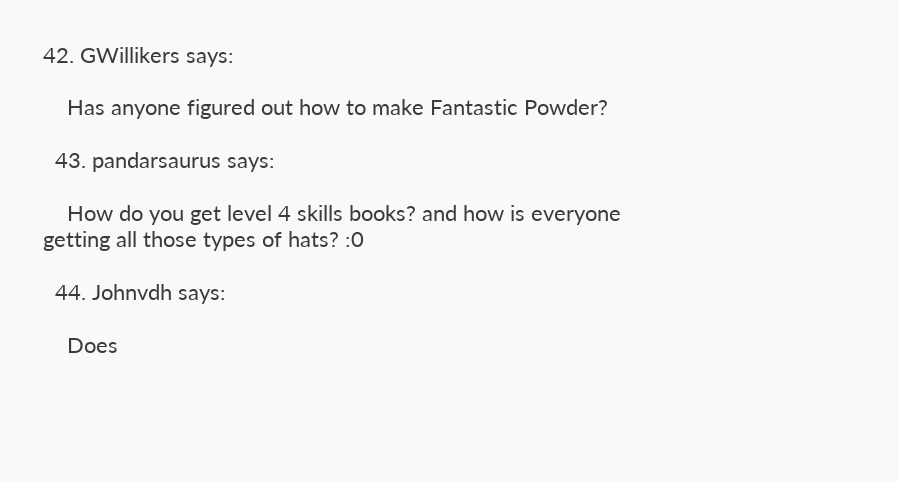42. GWillikers says:

    Has anyone figured out how to make Fantastic Powder?

  43. pandarsaurus says:

    How do you get level 4 skills books? and how is everyone getting all those types of hats? :0

  44. Johnvdh says:

    Does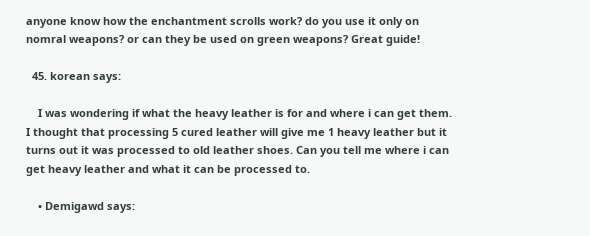anyone know how the enchantment scrolls work? do you use it only on nomral weapons? or can they be used on green weapons? Great guide!

  45. korean says:

    I was wondering if what the heavy leather is for and where i can get them. I thought that processing 5 cured leather will give me 1 heavy leather but it turns out it was processed to old leather shoes. Can you tell me where i can get heavy leather and what it can be processed to.

    • Demigawd says: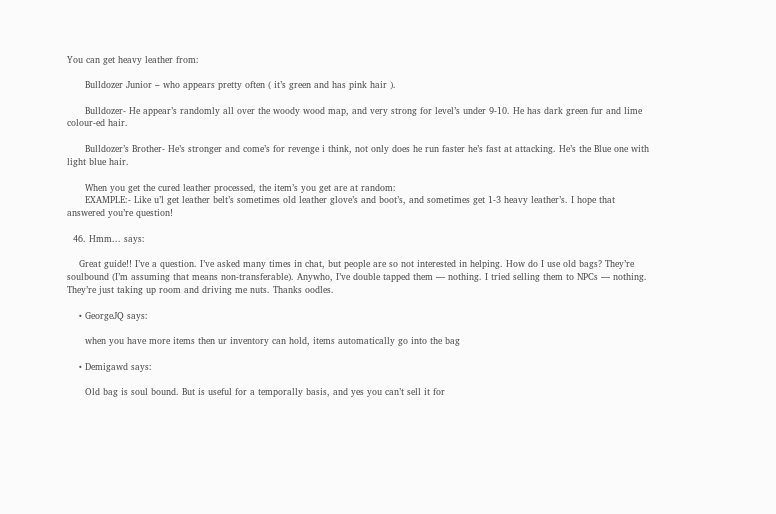You can get heavy leather from:

      Bulldozer Junior – who appears pretty often ( it’s green and has pink hair ).

      Bulldozer- He appear’s randomly all over the woody wood map, and very strong for level’s under 9-10. He has dark green fur and lime colour-ed hair.

      Bulldozer’s Brother- He’s stronger and come’s for revenge i think, not only does he run faster he’s fast at attacking. He’s the Blue one with light blue hair.

      When you get the cured leather processed, the item’s you get are at random:
      EXAMPLE:- Like u’l get leather belt’s sometimes old leather glove’s and boot’s, and sometimes get 1-3 heavy leather’s. I hope that answered you’re question!

  46. Hmm... says:

    Great guide!! I’ve a question. I’ve asked many times in chat, but people are so not interested in helping. How do I use old bags? They’re soulbound (I’m assuming that means non-transferable). Anywho, I’ve double tapped them — nothing. I tried selling them to NPCs — nothing. They’re just taking up room and driving me nuts. Thanks oodles.

    • GeorgeJQ says:

      when you have more items then ur inventory can hold, items automatically go into the bag

    • Demigawd says:

      Old bag is soul bound. But is useful for a temporally basis, and yes you can’t sell it for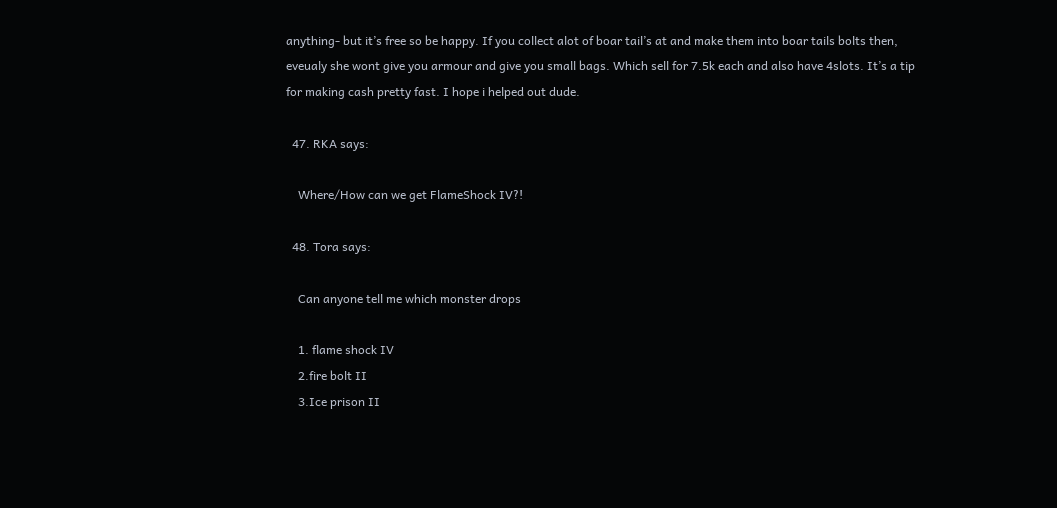anything- but it’s free so be happy. If you collect alot of boar tail’s at and make them into boar tails bolts then, eveualy she wont give you armour and give you small bags. Which sell for 7.5k each and also have 4slots. It’s a tip for making cash pretty fast. I hope i helped out dude.

  47. RKA says:

    Where/How can we get FlameShock IV?!

  48. Tora says:

    Can anyone tell me which monster drops

    1. flame shock IV
    2.fire bolt II
    3.Ice prison II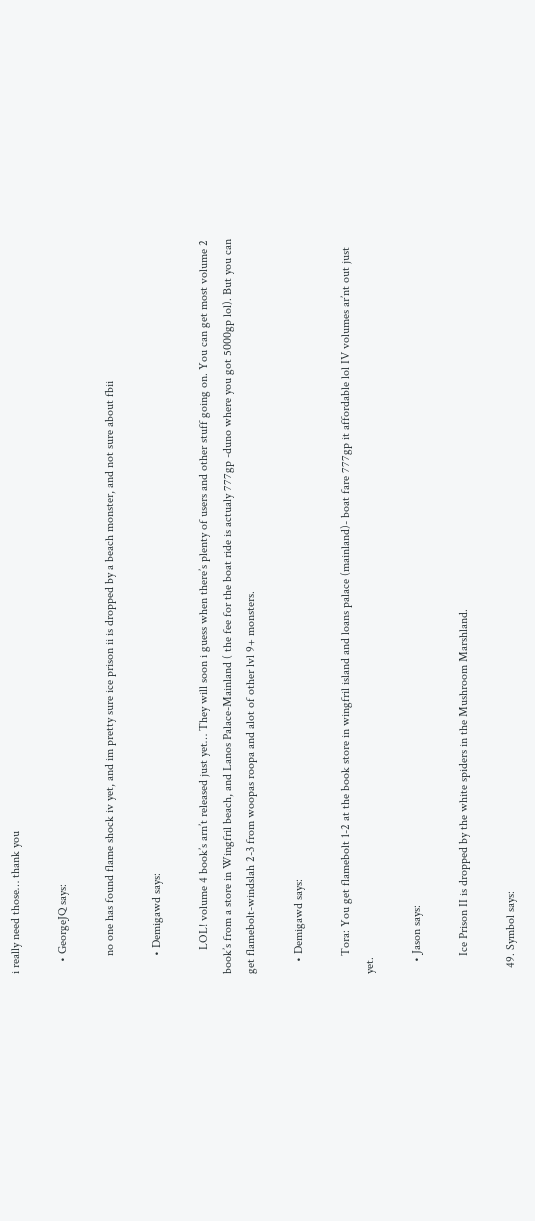i really need those… thank you

    • GeorgeJQ says:

      no one has found flame shock iv yet, and im pretty sure ice prison ii is dropped by a beach monster, and not sure about fbii

      • Demigawd says:

        LOL! volume 4 book’s arn’t released just yet… They will soon i guess when there’s plenty of users and other stuff going on. You can get most volume 2 book’s from a store in Wingfril beach, and Lanos Palace-Mainland ( the fee for the boat ride is actualy 777gp -duno where you got 5000gp lol). But you can get flamebolt-windslah 2-3 from woopas roopa and alot of other lvl 9+ monsters.

    • Demigawd says:

      Tora: You get flamebolt 1-2 at the book store in wingfril island and loans palace (mainland)- boat fare 777gp it affordable lol IV volumes ar’nt out just yet.

    • Jason says:

      Ice Prison II is dropped by the white spiders in the Mushroom Marshland.

  49. Symbol says: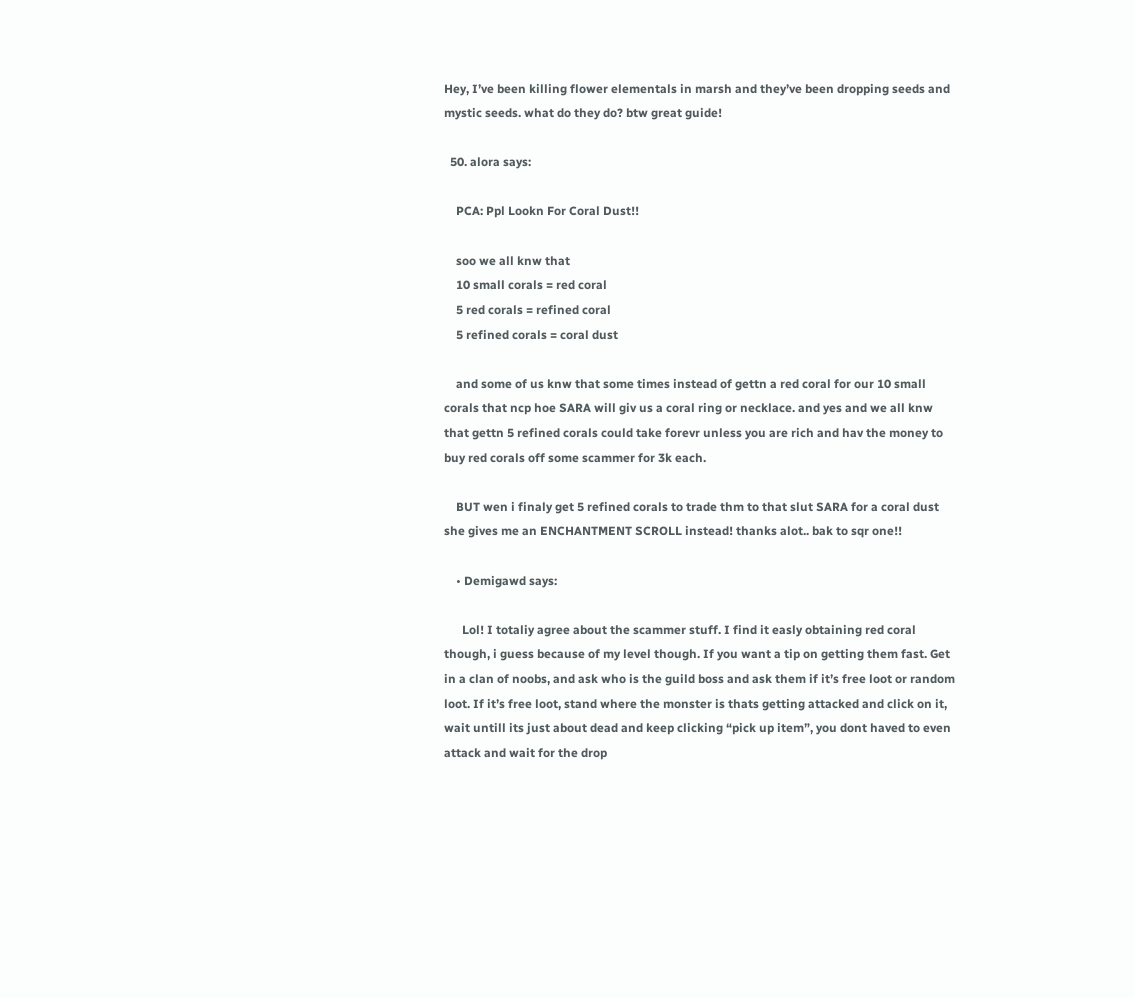Hey, I’ve been killing flower elementals in marsh and they’ve been dropping seeds and mystic seeds. what do they do? btw great guide!

  50. alora says:

    PCA: Ppl Lookn For Coral Dust!!

    soo we all knw that
    10 small corals = red coral
    5 red corals = refined coral
    5 refined corals = coral dust

    and some of us knw that some times instead of gettn a red coral for our 10 small corals that ncp hoe SARA will giv us a coral ring or necklace. and yes and we all knw that gettn 5 refined corals could take forevr unless you are rich and hav the money to buy red corals off some scammer for 3k each.

    BUT wen i finaly get 5 refined corals to trade thm to that slut SARA for a coral dust she gives me an ENCHANTMENT SCROLL instead! thanks alot.. bak to sqr one!!

    • Demigawd says:

      Lol! I totaliy agree about the scammer stuff. I find it easly obtaining red coral though, i guess because of my level though. If you want a tip on getting them fast. Get in a clan of noobs, and ask who is the guild boss and ask them if it’s free loot or random loot. If it’s free loot, stand where the monster is thats getting attacked and click on it, wait untill its just about dead and keep clicking “pick up item”, you dont haved to even attack and wait for the drop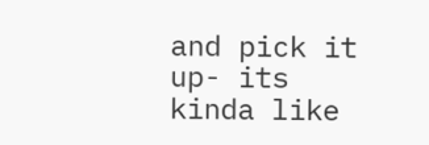and pick it up- its kinda like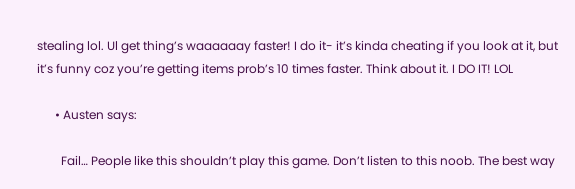stealing lol. Ul get thing’s waaaaaay faster! I do it- it’s kinda cheating if you look at it, but it’s funny coz you’re getting items prob’s 10 times faster. Think about it. I DO IT! LOL

      • Austen says:

        Fail… People like this shouldn’t play this game. Don’t listen to this noob. The best way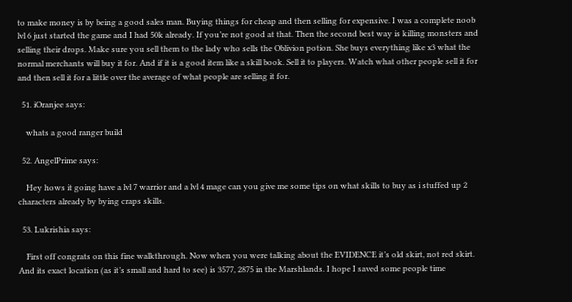to make money is by being a good sales man. Buying things for cheap and then selling for expensive. I was a complete noob lvl 6 just started the game and I had 50k already. If you’re not good at that. Then the second best way is killing monsters and selling their drops. Make sure you sell them to the lady who sells the Oblivion potion. She buys everything like x3 what the normal merchants will buy it for. And if it is a good item like a skill book. Sell it to players. Watch what other people sell it for and then sell it for a little over the average of what people are selling it for.

  51. iOranjee says:

    whats a good ranger build

  52. AngelPrime says:

    Hey hows it going have a lvl 7 warrior and a lvl 4 mage can you give me some tips on what skills to buy as i stuffed up 2 characters already by bying craps skills.

  53. Lukrishia says:

    First off congrats on this fine walkthrough. Now when you were talking about the EVIDENCE it’s old skirt, not red skirt. And its exact location (as it’s small and hard to see) is 3577, 2875 in the Marshlands. I hope I saved some people time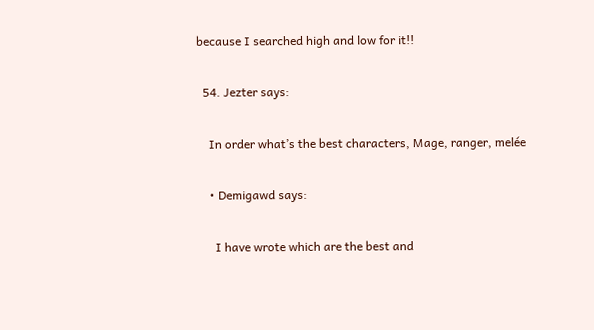because I searched high and low for it!!

  54. Jezter says:

    In order what’s the best characters, Mage, ranger, melée

    • Demigawd says:

      I have wrote which are the best and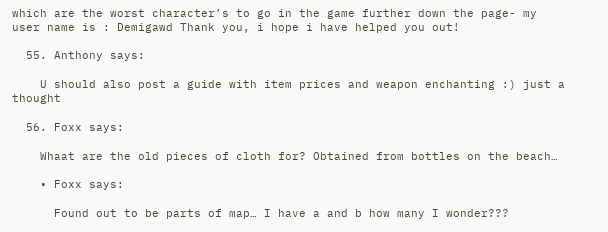which are the worst character’s to go in the game further down the page- my user name is : Demigawd Thank you, i hope i have helped you out!

  55. Anthony says:

    U should also post a guide with item prices and weapon enchanting :) just a thought

  56. Foxx says:

    Whaat are the old pieces of cloth for? Obtained from bottles on the beach…

    • Foxx says:

      Found out to be parts of map… I have a and b how many I wonder???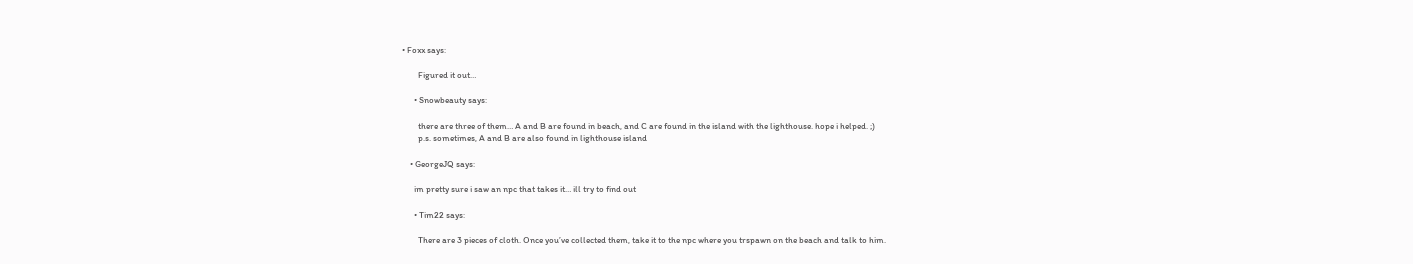• Foxx says:

        Figured it out…

      • Snowbeauty says:

        there are three of them… A and B are found in beach, and C are found in the island with the lighthouse. hope i helped. ;)
        p.s. sometimes, A and B are also found in lighthouse island

    • GeorgeJQ says:

      im pretty sure i saw an npc that takes it… ill try to find out

      • Tim22 says:

        There are 3 pieces of cloth. Once you’ve collected them, take it to the npc where you trspawn on the beach and talk to him.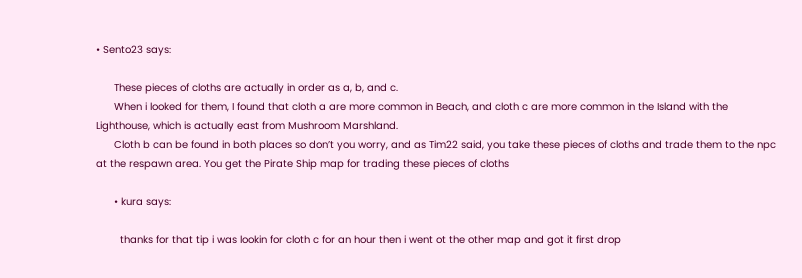• Sento23 says:

      These pieces of cloths are actually in order as a, b, and c.
      When i looked for them, I found that cloth a are more common in Beach, and cloth c are more common in the Island with the Lighthouse, which is actually east from Mushroom Marshland.
      Cloth b can be found in both places so don’t you worry, and as Tim22 said, you take these pieces of cloths and trade them to the npc at the respawn area. You get the Pirate Ship map for trading these pieces of cloths

      • kura says:

        thanks for that tip i was lookin for cloth c for an hour then i went ot the other map and got it first drop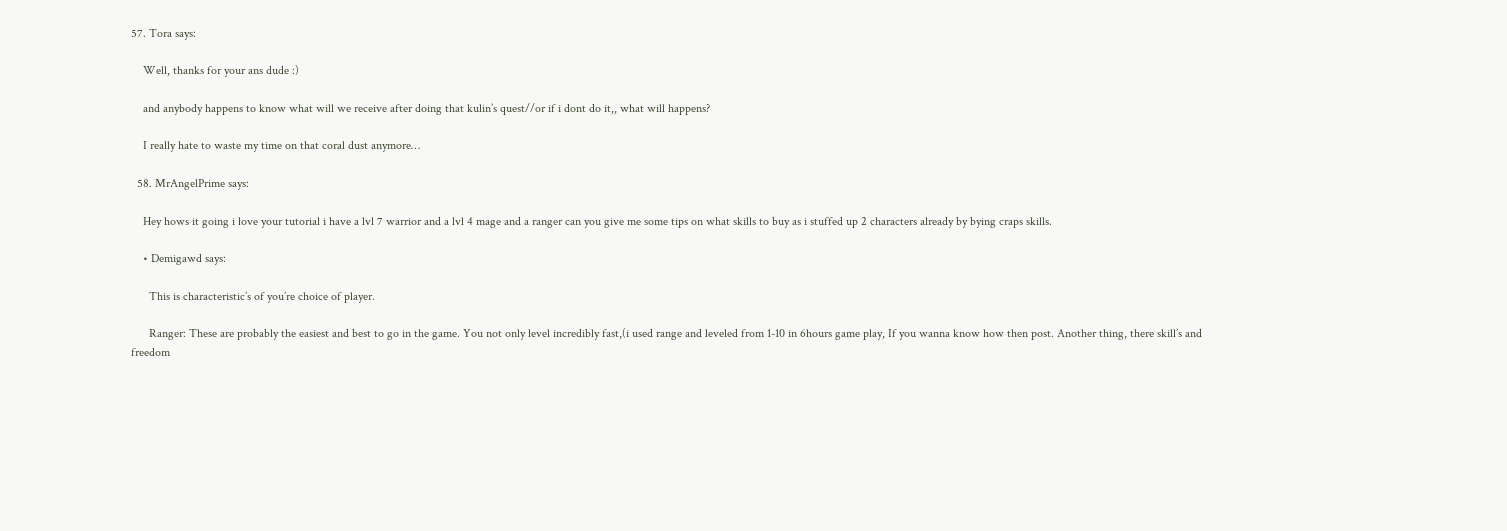57. Tora says:

    Well, thanks for your ans dude :)

    and anybody happens to know what will we receive after doing that kulin’s quest//or if i dont do it,, what will happens?

    I really hate to waste my time on that coral dust anymore…

  58. MrAngelPrime says:

    Hey hows it going i love your tutorial i have a lvl 7 warrior and a lvl 4 mage and a ranger can you give me some tips on what skills to buy as i stuffed up 2 characters already by bying craps skills.

    • Demigawd says:

      This is characteristic’s of you’re choice of player.

      Ranger: These are probably the easiest and best to go in the game. You not only level incredibly fast,(i used range and leveled from 1-10 in 6hours game play, If you wanna know how then post. Another thing, there skill’s and freedom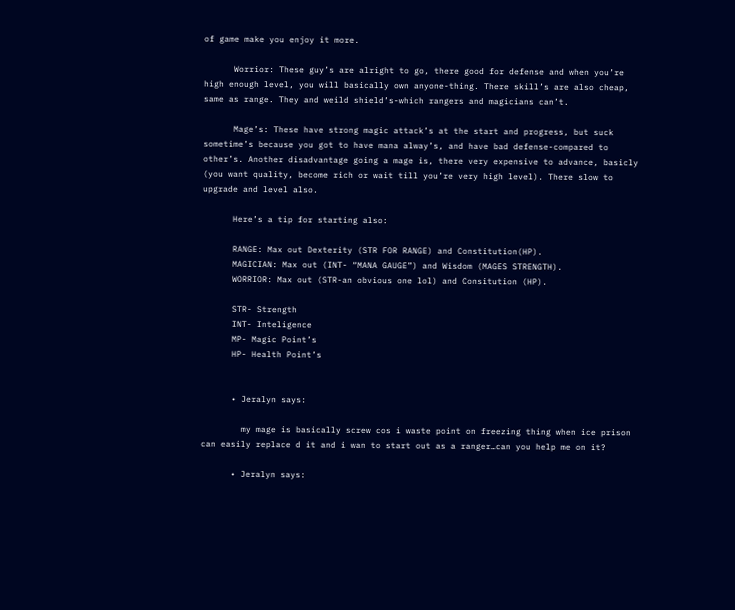of game make you enjoy it more.

      Worrior: These guy’s are alright to go, there good for defense and when you’re high enough level, you will basically own anyone-thing. There skill’s are also cheap, same as range. They and weild shield’s-which rangers and magicians can’t.

      Mage’s: These have strong magic attack’s at the start and progress, but suck sometime’s because you got to have mana alway’s, and have bad defense-compared to other’s. Another disadvantage going a mage is, there very expensive to advance, basicly (you want quality, become rich or wait till you’re very high level). There slow to upgrade and level also.

      Here’s a tip for starting also:

      RANGE: Max out Dexterity (STR FOR RANGE) and Constitution(HP).
      MAGICIAN: Max out (INT- “MANA GAUGE”) and Wisdom (MAGES STRENGTH).
      WORRIOR: Max out (STR-an obvious one lol) and Consitution (HP).

      STR- Strength
      INT- Inteligence
      MP- Magic Point’s
      HP- Health Point’s


      • Jeralyn says:

        my mage is basically screw cos i waste point on freezing thing when ice prison can easily replace d it and i wan to start out as a ranger…can you help me on it?

      • Jeralyn says: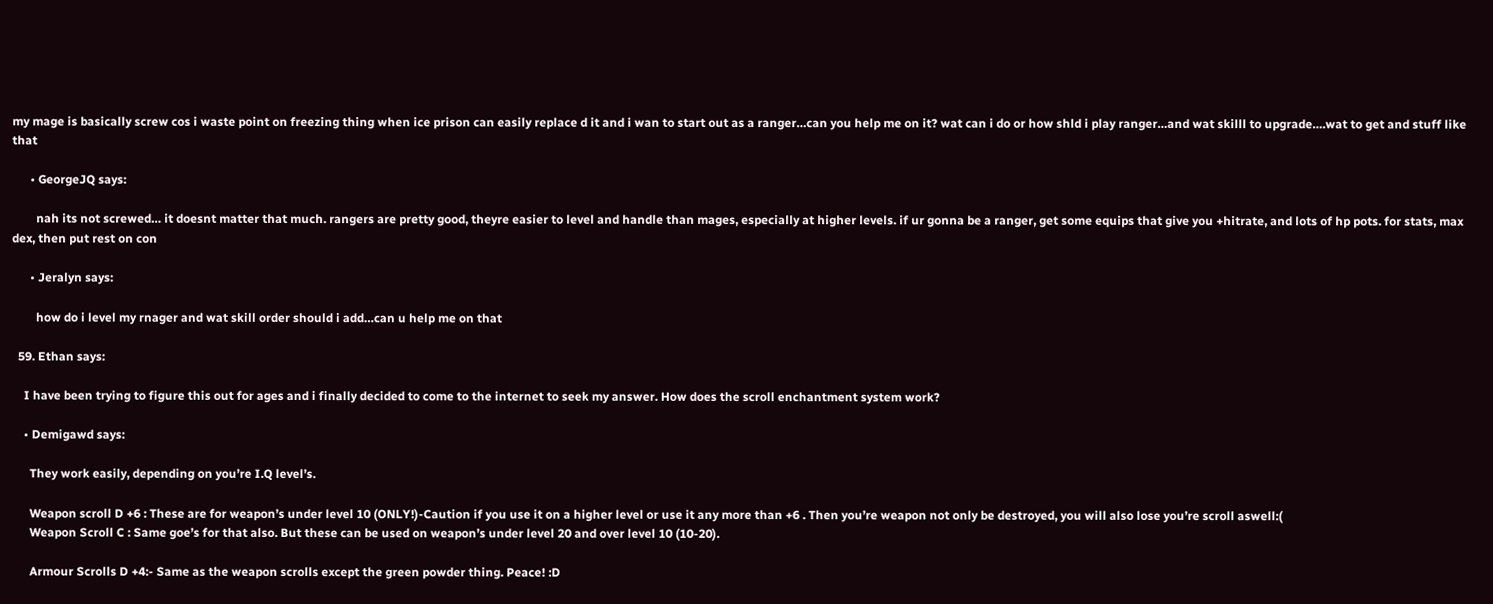my mage is basically screw cos i waste point on freezing thing when ice prison can easily replace d it and i wan to start out as a ranger…can you help me on it? wat can i do or how shld i play ranger…and wat skilll to upgrade….wat to get and stuff like that

      • GeorgeJQ says:

        nah its not screwed… it doesnt matter that much. rangers are pretty good, theyre easier to level and handle than mages, especially at higher levels. if ur gonna be a ranger, get some equips that give you +hitrate, and lots of hp pots. for stats, max dex, then put rest on con

      • Jeralyn says:

        how do i level my rnager and wat skill order should i add…can u help me on that

  59. Ethan says:

    I have been trying to figure this out for ages and i finally decided to come to the internet to seek my answer. How does the scroll enchantment system work?

    • Demigawd says:

      They work easily, depending on you’re I.Q level’s.

      Weapon scroll D +6 : These are for weapon’s under level 10 (ONLY!)-Caution if you use it on a higher level or use it any more than +6 . Then you’re weapon not only be destroyed, you will also lose you’re scroll aswell:(
      Weapon Scroll C : Same goe’s for that also. But these can be used on weapon’s under level 20 and over level 10 (10-20).

      Armour Scrolls D +4:- Same as the weapon scrolls except the green powder thing. Peace! :D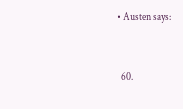• Austen says:


  60.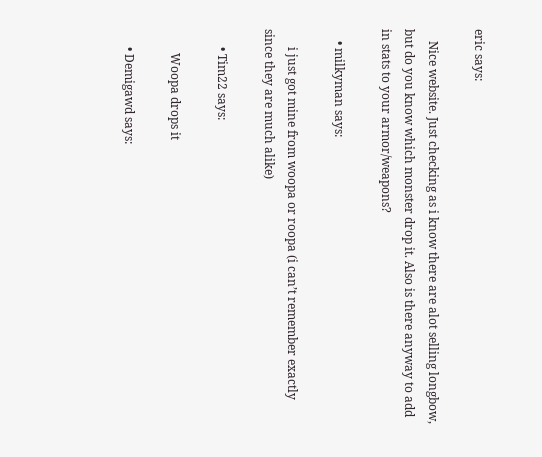eric says:

    Nice website. Just checking as i know there are alot selling longbow, but do you know which monster drop it. Also is there anyway to add in stats to your armor/weapons?

    • milkyman says:

      i just got mine from woopa or roopa (i can’t remember exactly since they are much alike)

      • Tim22 says:

        Woopa drops it

      • Demigawd says: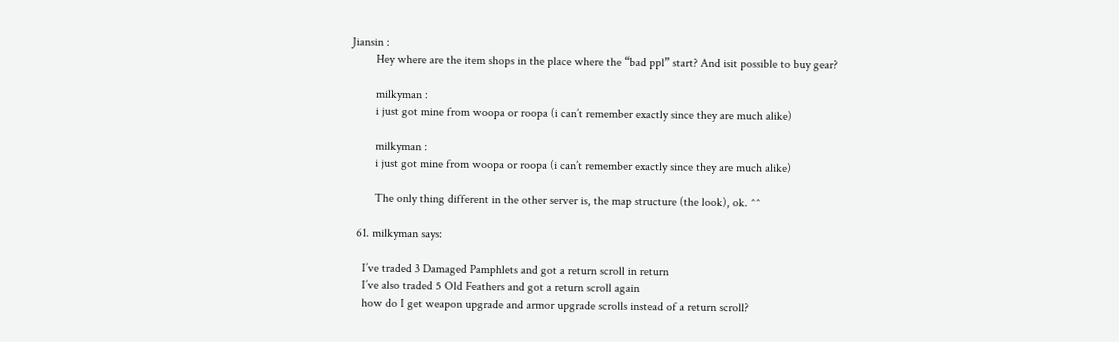Jiansin :
        Hey where are the item shops in the place where the “bad ppl” start? And isit possible to buy gear?

        milkyman :
        i just got mine from woopa or roopa (i can’t remember exactly since they are much alike)

        milkyman :
        i just got mine from woopa or roopa (i can’t remember exactly since they are much alike)

        The only thing different in the other server is, the map structure (the look), ok. ^^

  61. milkyman says:

    I’ve traded 3 Damaged Pamphlets and got a return scroll in return
    I’ve also traded 5 Old Feathers and got a return scroll again
    how do I get weapon upgrade and armor upgrade scrolls instead of a return scroll?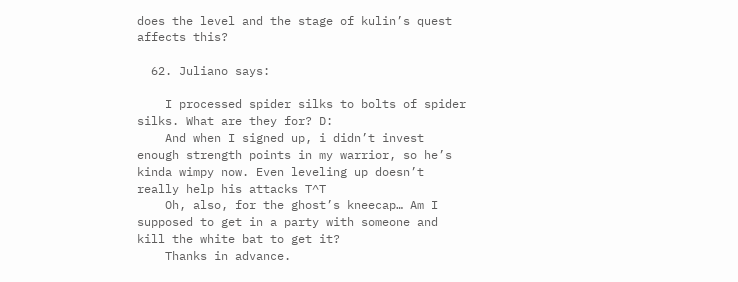does the level and the stage of kulin’s quest affects this?

  62. Juliano says:

    I processed spider silks to bolts of spider silks. What are they for? D:
    And when I signed up, i didn’t invest enough strength points in my warrior, so he’s kinda wimpy now. Even leveling up doesn’t really help his attacks T^T
    Oh, also, for the ghost’s kneecap… Am I supposed to get in a party with someone and kill the white bat to get it?
    Thanks in advance.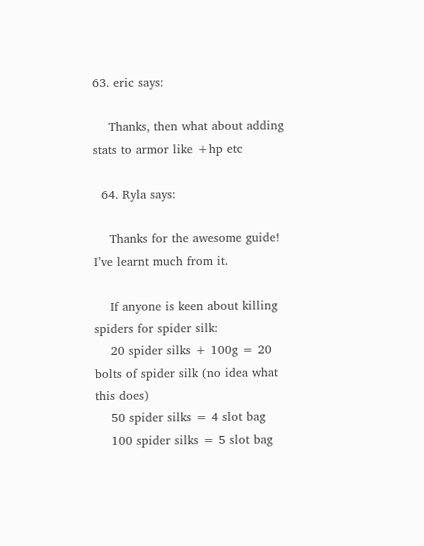63. eric says:

    Thanks, then what about adding stats to armor like +hp etc

  64. Ryla says:

    Thanks for the awesome guide! I’ve learnt much from it.

    If anyone is keen about killing spiders for spider silk:
    20 spider silks + 100g = 20 bolts of spider silk (no idea what this does)
    50 spider silks = 4 slot bag
    100 spider silks = 5 slot bag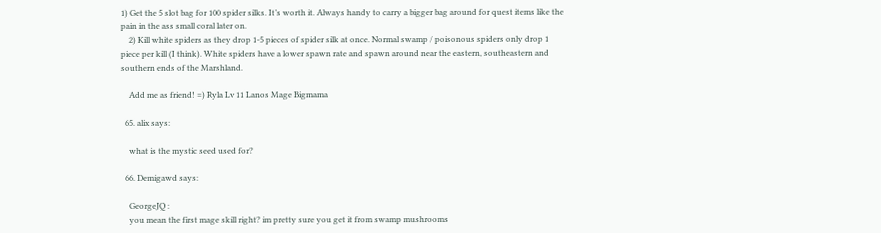1) Get the 5 slot bag for 100 spider silks. It’s worth it. Always handy to carry a bigger bag around for quest items like the pain in the ass small coral later on.
    2) Kill white spiders as they drop 1-5 pieces of spider silk at once. Normal swamp / poisonous spiders only drop 1 piece per kill (I think). White spiders have a lower spawn rate and spawn around near the eastern, southeastern and southern ends of the Marshland.

    Add me as friend! =) Ryla Lv 11 Lanos Mage Bigmama

  65. alix says:

    what is the mystic seed used for?

  66. Demigawd says:

    GeorgeJQ :
    you mean the first mage skill right? im pretty sure you get it from swamp mushrooms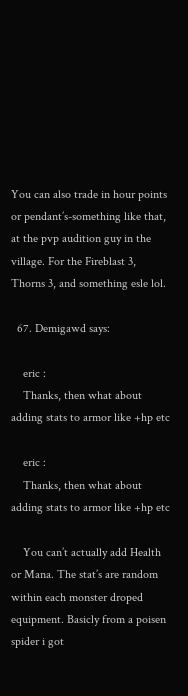You can also trade in hour points or pendant’s-something like that, at the pvp audition guy in the village. For the Fireblast 3, Thorns 3, and something esle lol.

  67. Demigawd says:

    eric :
    Thanks, then what about adding stats to armor like +hp etc

    eric :
    Thanks, then what about adding stats to armor like +hp etc

    You can’t actually add Health or Mana. The stat’s are random within each monster droped equipment. Basicly from a poisen spider i got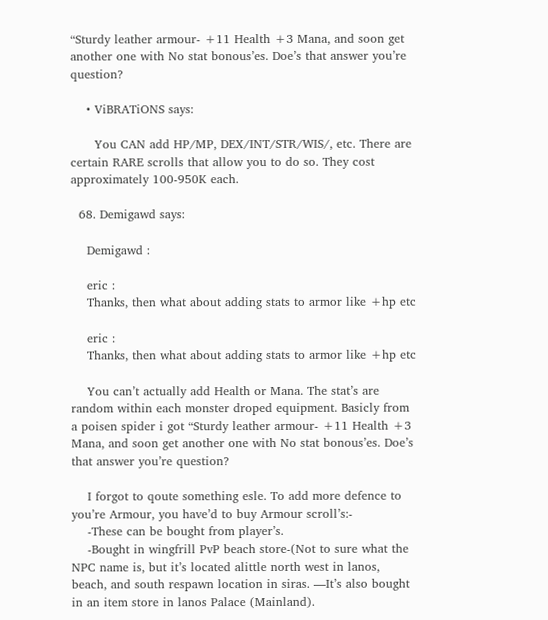“Sturdy leather armour- +11 Health +3 Mana, and soon get another one with No stat bonous’es. Doe’s that answer you’re question?

    • ViBRATiONS says:

      You CAN add HP/MP, DEX/INT/STR/WIS/, etc. There are certain RARE scrolls that allow you to do so. They cost approximately 100-950K each.

  68. Demigawd says:

    Demigawd :

    eric :
    Thanks, then what about adding stats to armor like +hp etc

    eric :
    Thanks, then what about adding stats to armor like +hp etc

    You can’t actually add Health or Mana. The stat’s are random within each monster droped equipment. Basicly from a poisen spider i got “Sturdy leather armour- +11 Health +3 Mana, and soon get another one with No stat bonous’es. Doe’s that answer you’re question?

    I forgot to qoute something esle. To add more defence to you’re Armour, you have’d to buy Armour scroll’s:-
    -These can be bought from player’s.
    -Bought in wingfrill PvP beach store-(Not to sure what the NPC name is, but it’s located alittle north west in lanos, beach, and south respawn location in siras. —It’s also bought in an item store in lanos Palace (Mainland).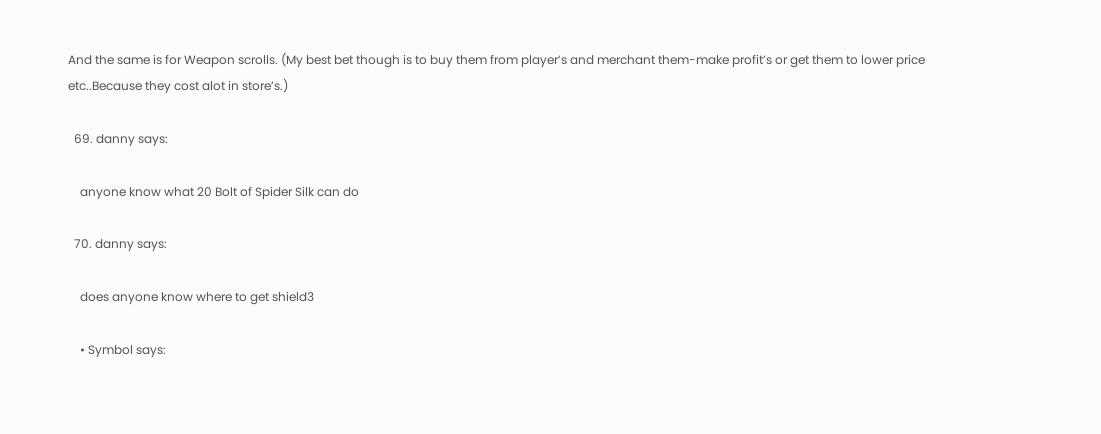And the same is for Weapon scrolls. (My best bet though is to buy them from player’s and merchant them-make profit’s or get them to lower price etc..Because they cost alot in store’s.)

  69. danny says:

    anyone know what 20 Bolt of Spider Silk can do

  70. danny says:

    does anyone know where to get shield3

    • Symbol says: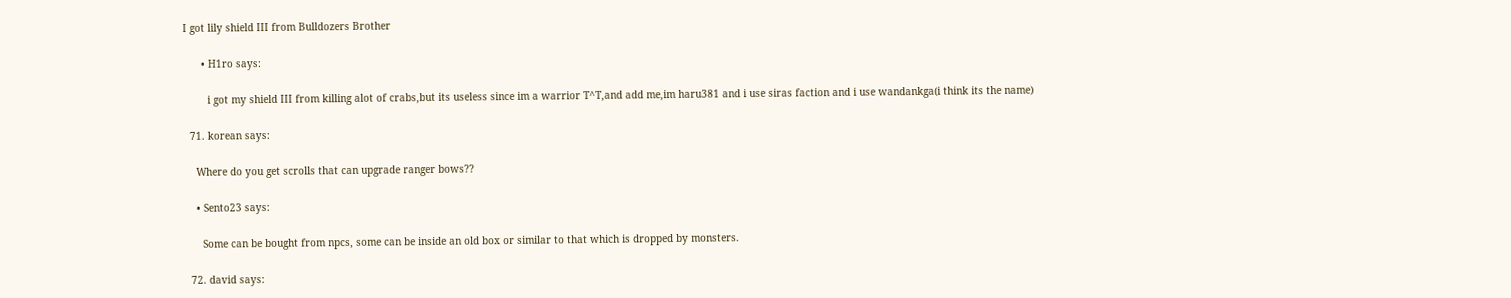I got lily shield III from Bulldozers Brother

      • H1ro says:

        i got my shield III from killing alot of crabs,but its useless since im a warrior T^T,and add me,im haru381 and i use siras faction and i use wandankga(i think its the name)

  71. korean says:

    Where do you get scrolls that can upgrade ranger bows??

    • Sento23 says:

      Some can be bought from npcs, some can be inside an old box or similar to that which is dropped by monsters.

  72. david says: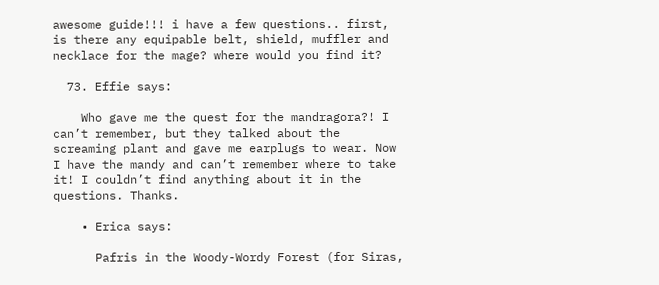awesome guide!!! i have a few questions.. first, is there any equipable belt, shield, muffler and necklace for the mage? where would you find it?

  73. Effie says:

    Who gave me the quest for the mandragora?! I can’t remember, but they talked about the screaming plant and gave me earplugs to wear. Now I have the mandy and can’t remember where to take it! I couldn’t find anything about it in the questions. Thanks.

    • Erica says:

      Pafris in the Woody-Wordy Forest (for Siras,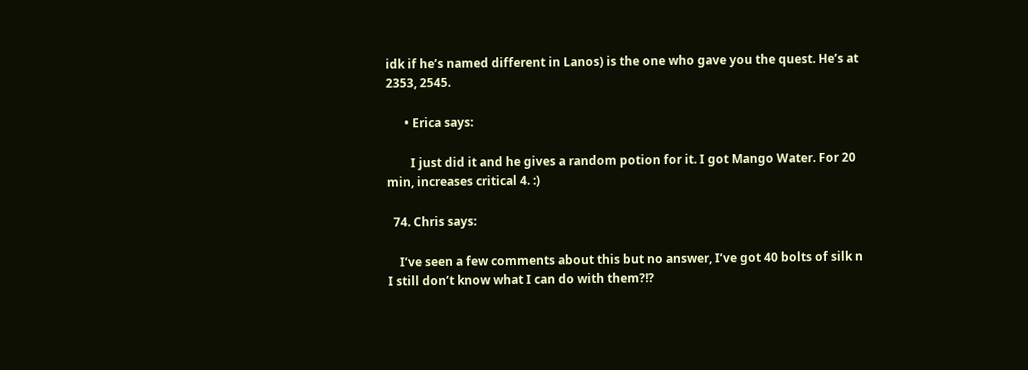idk if he’s named different in Lanos) is the one who gave you the quest. He’s at 2353, 2545.

      • Erica says:

        I just did it and he gives a random potion for it. I got Mango Water. For 20 min, increases critical 4. :)

  74. Chris says:

    I’ve seen a few comments about this but no answer, I’ve got 40 bolts of silk n I still don’t know what I can do with them?!?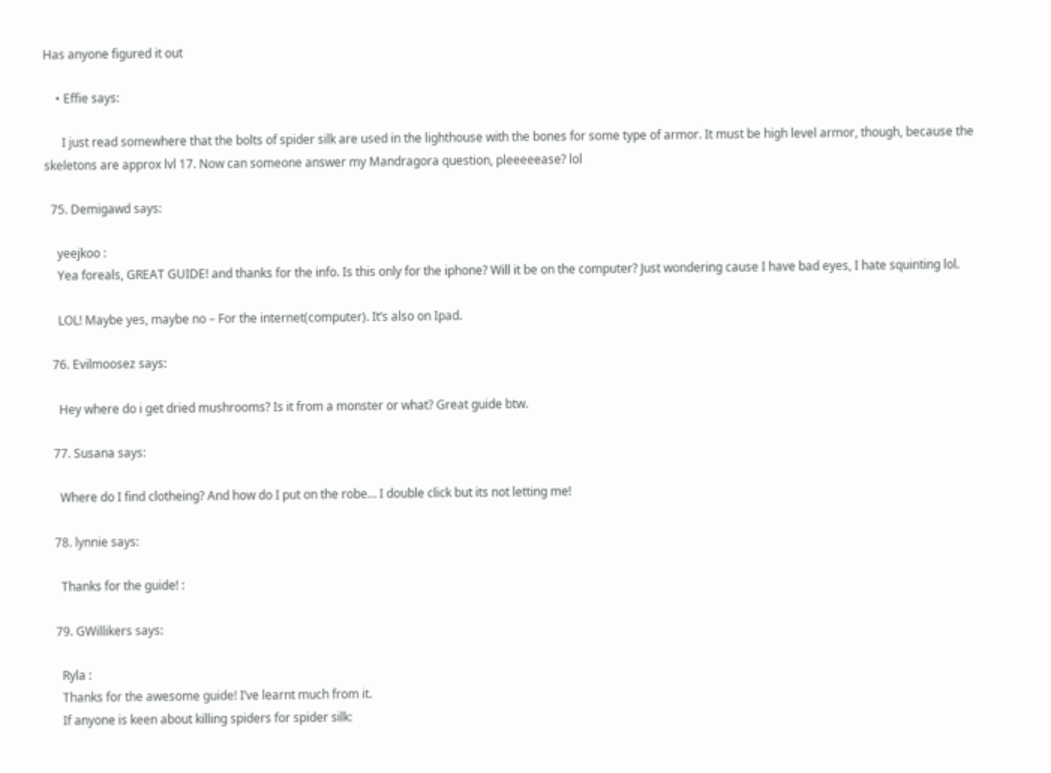Has anyone figured it out

    • Effie says:

      I just read somewhere that the bolts of spider silk are used in the lighthouse with the bones for some type of armor. It must be high level armor, though, because the skeletons are approx lvl 17. Now can someone answer my Mandragora question, pleeeeease? lol

  75. Demigawd says:

    yeejkoo :
    Yea foreals, GREAT GUIDE! and thanks for the info. Is this only for the iphone? Will it be on the computer? Just wondering cause I have bad eyes, I hate squinting lol.

    LOL! Maybe yes, maybe no – For the internet(computer). It’s also on Ipad.

  76. Evilmoosez says:

    Hey where do i get dried mushrooms? Is it from a monster or what? Great guide btw.

  77. Susana says:

    Where do I find clotheing? And how do I put on the robe… I double click but its not letting me!

  78. lynnie says:

    Thanks for the guide! :

  79. GWillikers says:

    Ryla :
    Thanks for the awesome guide! I’ve learnt much from it.
    If anyone is keen about killing spiders for spider silk: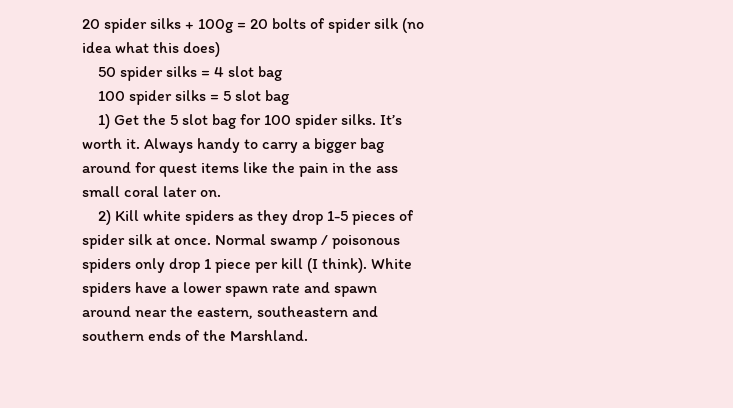20 spider silks + 100g = 20 bolts of spider silk (no idea what this does)
    50 spider silks = 4 slot bag
    100 spider silks = 5 slot bag
    1) Get the 5 slot bag for 100 spider silks. It’s worth it. Always handy to carry a bigger bag around for quest items like the pain in the ass small coral later on.
    2) Kill white spiders as they drop 1-5 pieces of spider silk at once. Normal swamp / poisonous spiders only drop 1 piece per kill (I think). White spiders have a lower spawn rate and spawn around near the eastern, southeastern and southern ends of the Marshland.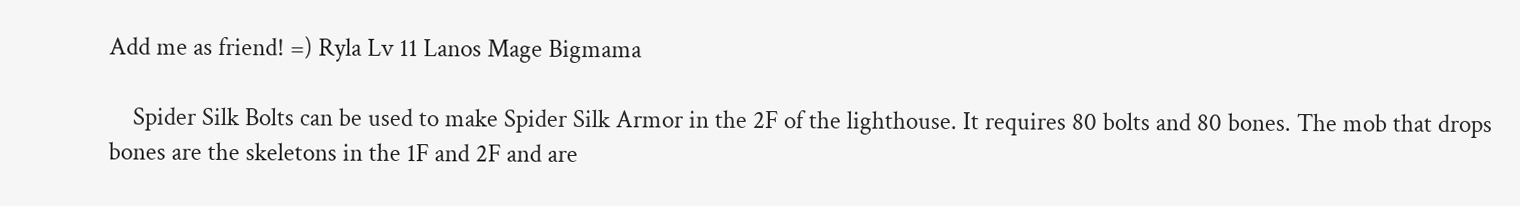Add me as friend! =) Ryla Lv 11 Lanos Mage Bigmama

    Spider Silk Bolts can be used to make Spider Silk Armor in the 2F of the lighthouse. It requires 80 bolts and 80 bones. The mob that drops bones are the skeletons in the 1F and 2F and are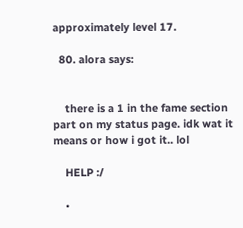approximately level 17.

  80. alora says:


    there is a 1 in the fame section part on my status page. idk wat it means or how i got it.. lol

    HELP :/

    •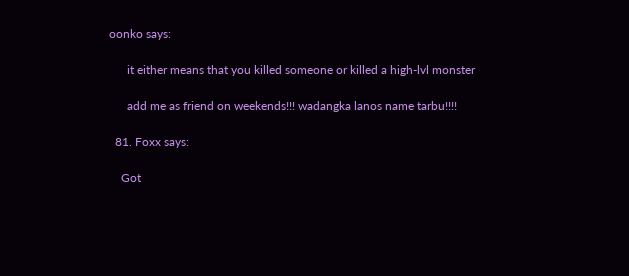oonko says:

      it either means that you killed someone or killed a high-lvl monster

      add me as friend on weekends!!! wadangka lanos name tarbu!!!!

  81. Foxx says:

    Got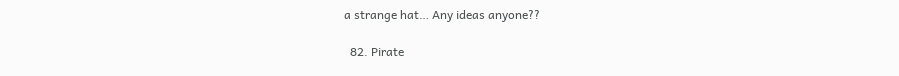a strange hat… Any ideas anyone??

  82. Pirate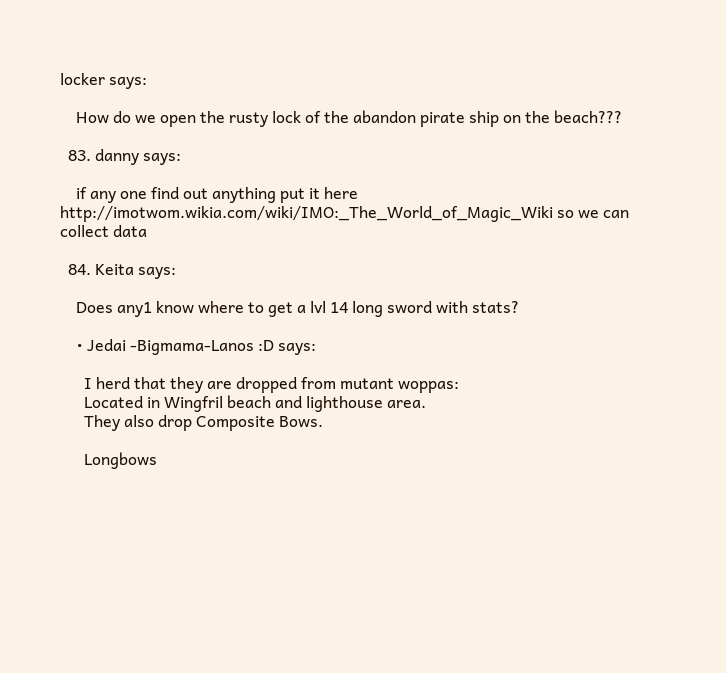locker says:

    How do we open the rusty lock of the abandon pirate ship on the beach???

  83. danny says:

    if any one find out anything put it here http://imotwom.wikia.com/wiki/IMO:_The_World_of_Magic_Wiki so we can collect data

  84. Keita says:

    Does any1 know where to get a lvl 14 long sword with stats?

    • Jedai -Bigmama-Lanos :D says:

      I herd that they are dropped from mutant woppas:
      Located in Wingfril beach and lighthouse area.
      They also drop Composite Bows.

      Longbows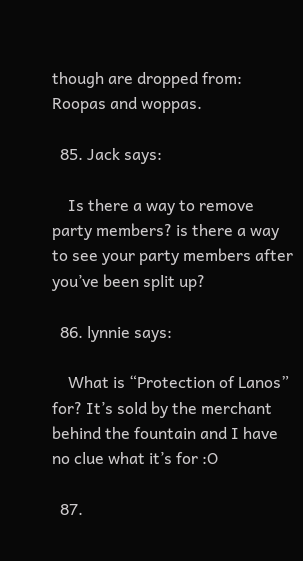though are dropped from: Roopas and woppas.

  85. Jack says:

    Is there a way to remove party members? is there a way to see your party members after you’ve been split up?

  86. lynnie says:

    What is “Protection of Lanos” for? It’s sold by the merchant behind the fountain and I have no clue what it’s for :O

  87.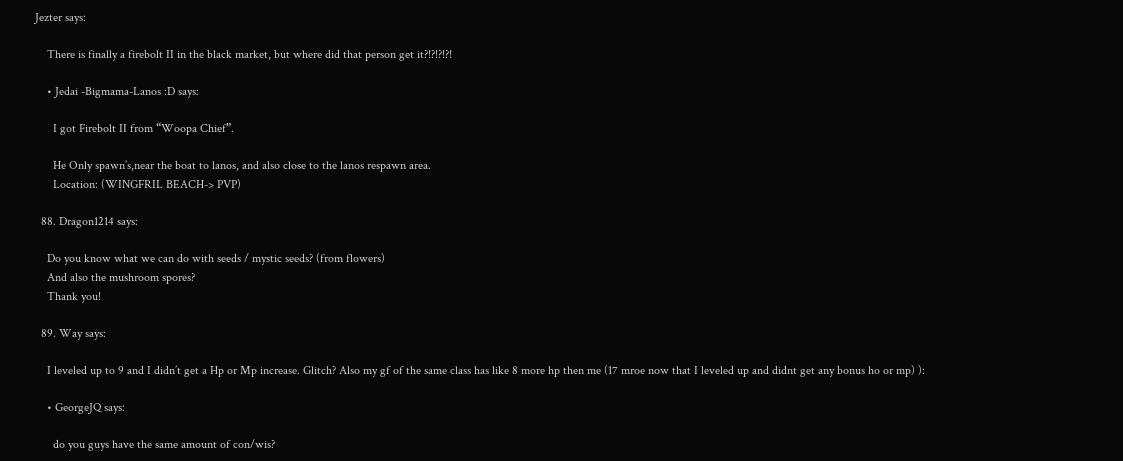Jezter says:

    There is finally a firebolt II in the black market, but where did that person get it?!?!?!?!

    • Jedai -Bigmama-Lanos :D says:

      I got Firebolt II from “Woopa Chief”.

      He Only spawn’s,near the boat to lanos, and also close to the lanos respawn area.
      Location: (WINGFRIL BEACH-> PVP)

  88. Dragon1214 says:

    Do you know what we can do with seeds / mystic seeds? (from flowers)
    And also the mushroom spores?
    Thank you!

  89. Way says:

    I leveled up to 9 and I didn’t get a Hp or Mp increase. Glitch? Also my gf of the same class has like 8 more hp then me (17 mroe now that I leveled up and didnt get any bonus ho or mp) ):

    • GeorgeJQ says:

      do you guys have the same amount of con/wis?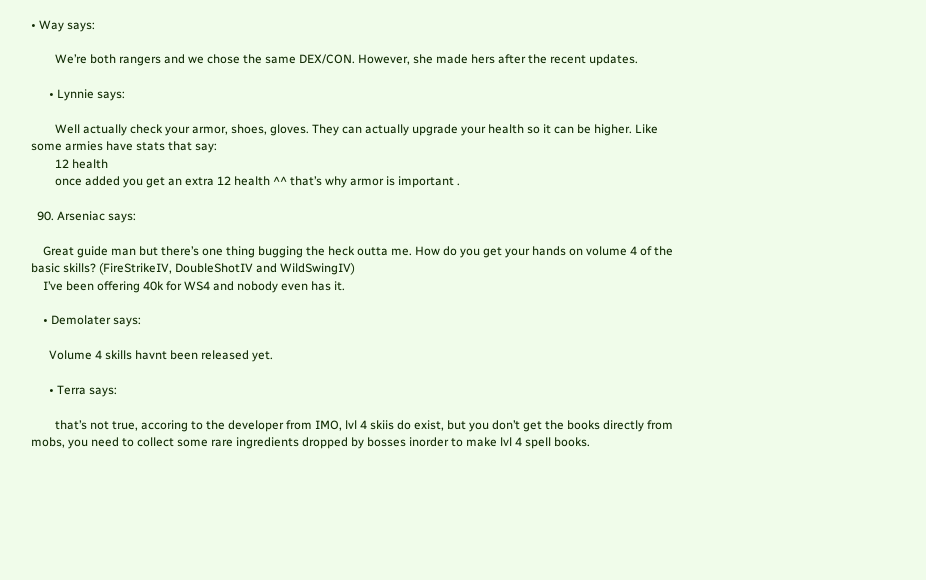• Way says:

        We’re both rangers and we chose the same DEX/CON. However, she made hers after the recent updates.

      • Lynnie says:

        Well actually check your armor, shoes, gloves. They can actually upgrade your health so it can be higher. Like some armies have stats that say:
        12 health
        once added you get an extra 12 health ^^ that’s why armor is important .

  90. Arseniac says:

    Great guide man but there’s one thing bugging the heck outta me. How do you get your hands on volume 4 of the basic skills? (FireStrikeIV, DoubleShotIV and WildSwingIV)
    I’ve been offering 40k for WS4 and nobody even has it.

    • Demolater says:

      Volume 4 skills havnt been released yet.

      • Terra says:

        that’s not true, accoring to the developer from IMO, lvl 4 skiis do exist, but you don’t get the books directly from mobs, you need to collect some rare ingredients dropped by bosses inorder to make lvl 4 spell books.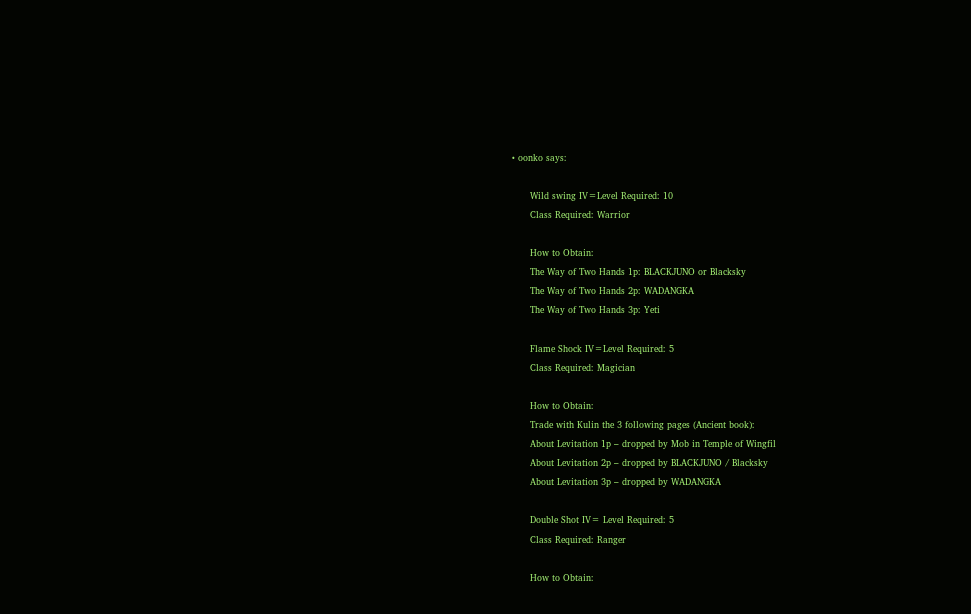• oonko says:

      Wild swing IV=Level Required: 10
      Class Required: Warrior

      How to Obtain:
      The Way of Two Hands 1p: BLACKJUNO or Blacksky
      The Way of Two Hands 2p: WADANGKA
      The Way of Two Hands 3p: Yeti

      Flame Shock IV=Level Required: 5
      Class Required: Magician

      How to Obtain:
      Trade with Kulin the 3 following pages (Ancient book):
      About Levitation 1p – dropped by Mob in Temple of Wingfil
      About Levitation 2p – dropped by BLACKJUNO / Blacksky
      About Levitation 3p – dropped by WADANGKA

      Double Shot IV= Level Required: 5
      Class Required: Ranger

      How to Obtain: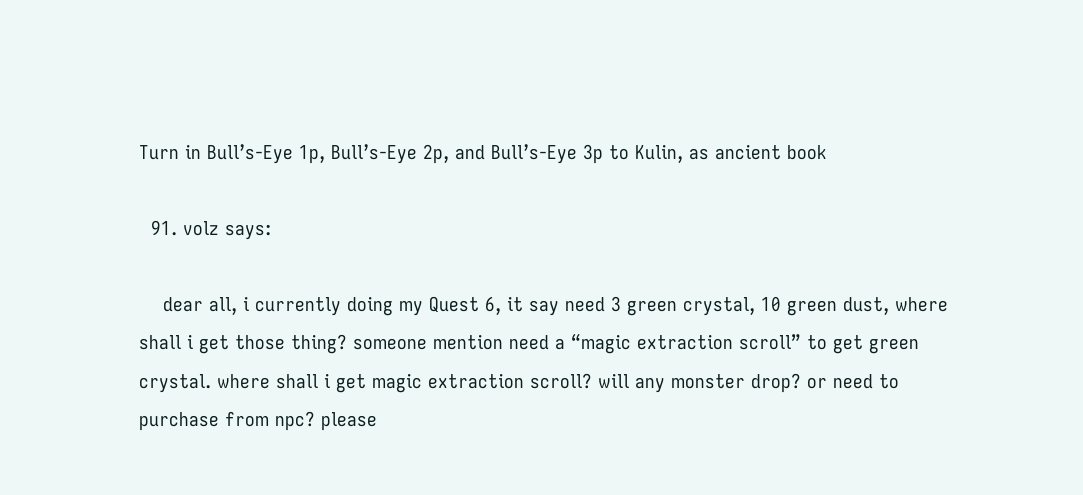Turn in Bull’s-Eye 1p, Bull’s-Eye 2p, and Bull’s-Eye 3p to Kulin, as ancient book

  91. volz says:

    dear all, i currently doing my Quest 6, it say need 3 green crystal, 10 green dust, where shall i get those thing? someone mention need a “magic extraction scroll” to get green crystal. where shall i get magic extraction scroll? will any monster drop? or need to purchase from npc? please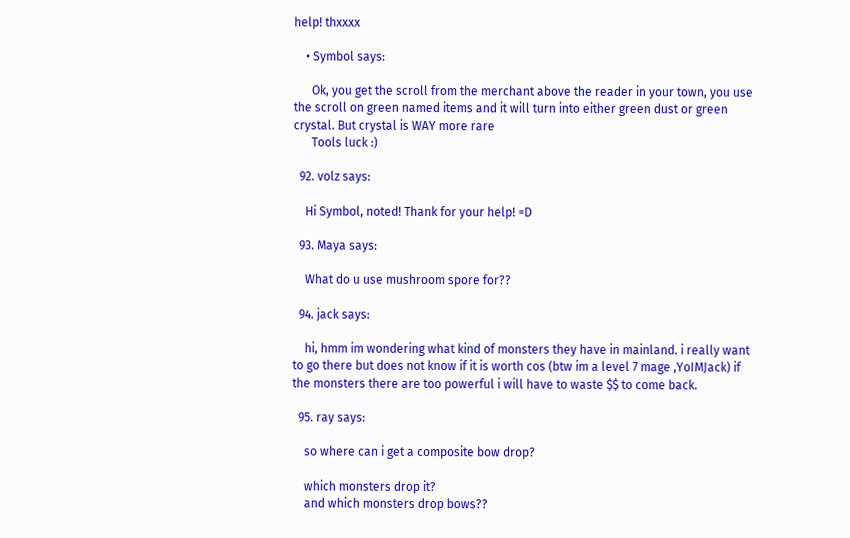help! thxxxx

    • Symbol says:

      Ok, you get the scroll from the merchant above the reader in your town, you use the scroll on green named items and it will turn into either green dust or green crystal. But crystal is WAY more rare
      Tools luck :)

  92. volz says:

    Hi Symbol, noted! Thank for your help! =D

  93. Maya says:

    What do u use mushroom spore for??

  94. jack says:

    hi, hmm im wondering what kind of monsters they have in mainland. i really want to go there but does not know if it is worth cos (btw im a level 7 mage ,YoIMJack) if the monsters there are too powerful i will have to waste $$ to come back.

  95. ray says:

    so where can i get a composite bow drop?

    which monsters drop it?
    and which monsters drop bows??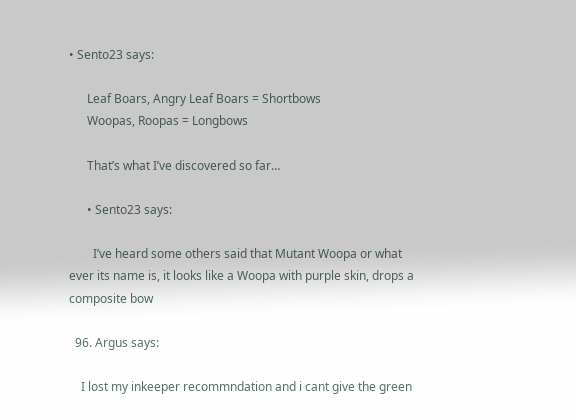• Sento23 says:

      Leaf Boars, Angry Leaf Boars = Shortbows
      Woopas, Roopas = Longbows

      That’s what I’ve discovered so far…

      • Sento23 says:

        I’ve heard some others said that Mutant Woopa or what ever its name is, it looks like a Woopa with purple skin, drops a composite bow

  96. Argus says:

    I lost my inkeeper recommndation and i cant give the green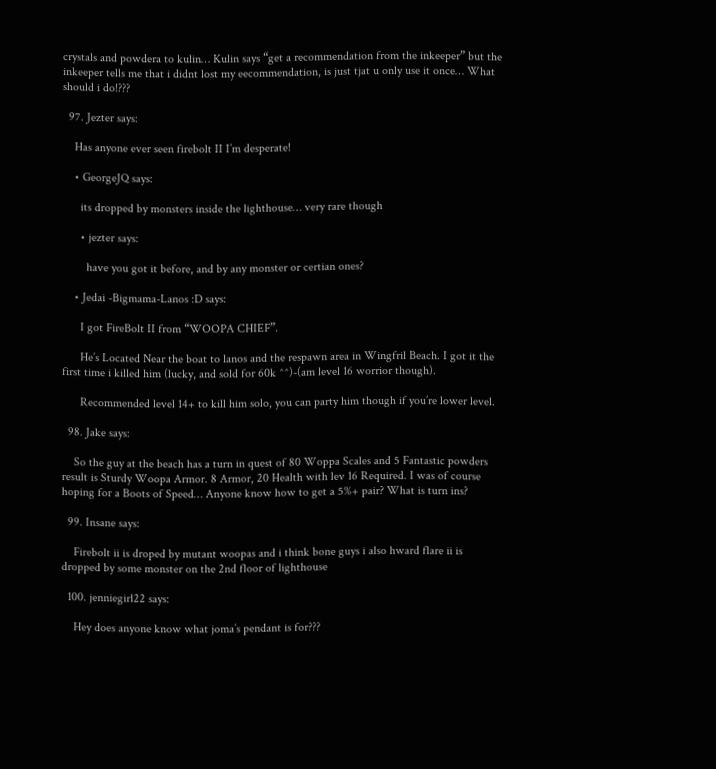crystals and powdera to kulin… Kulin says “get a recommendation from the inkeeper” but the inkeeper tells me that i didnt lost my eecommendation, is just tjat u only use it once… What should i do!???

  97. Jezter says:

    Has anyone ever seen firebolt II I’m desperate!

    • GeorgeJQ says:

      its dropped by monsters inside the lighthouse… very rare though

      • jezter says:

        have you got it before, and by any monster or certian ones?

    • Jedai -Bigmama-Lanos :D says:

      I got FireBolt II from “WOOPA CHIEF”.

      He’s Located Near the boat to lanos and the respawn area in Wingfril Beach. I got it the first time i killed him (lucky, and sold for 60k ^^)-(am level 16 worrior though).

      Recommended level 14+ to kill him solo, you can party him though if you’re lower level.

  98. Jake says:

    So the guy at the beach has a turn in quest of 80 Woppa Scales and 5 Fantastic powders result is Sturdy Woopa Armor. 8 Armor, 20 Health with lev 16 Required. I was of course hoping for a Boots of Speed… Anyone know how to get a 5%+ pair? What is turn ins?

  99. Insane says:

    Firebolt ii is droped by mutant woopas and i think bone guys i also hward flare ii is dropped by some monster on the 2nd floor of lighthouse

  100. jenniegirl22 says:

    Hey does anyone know what joma’s pendant is for???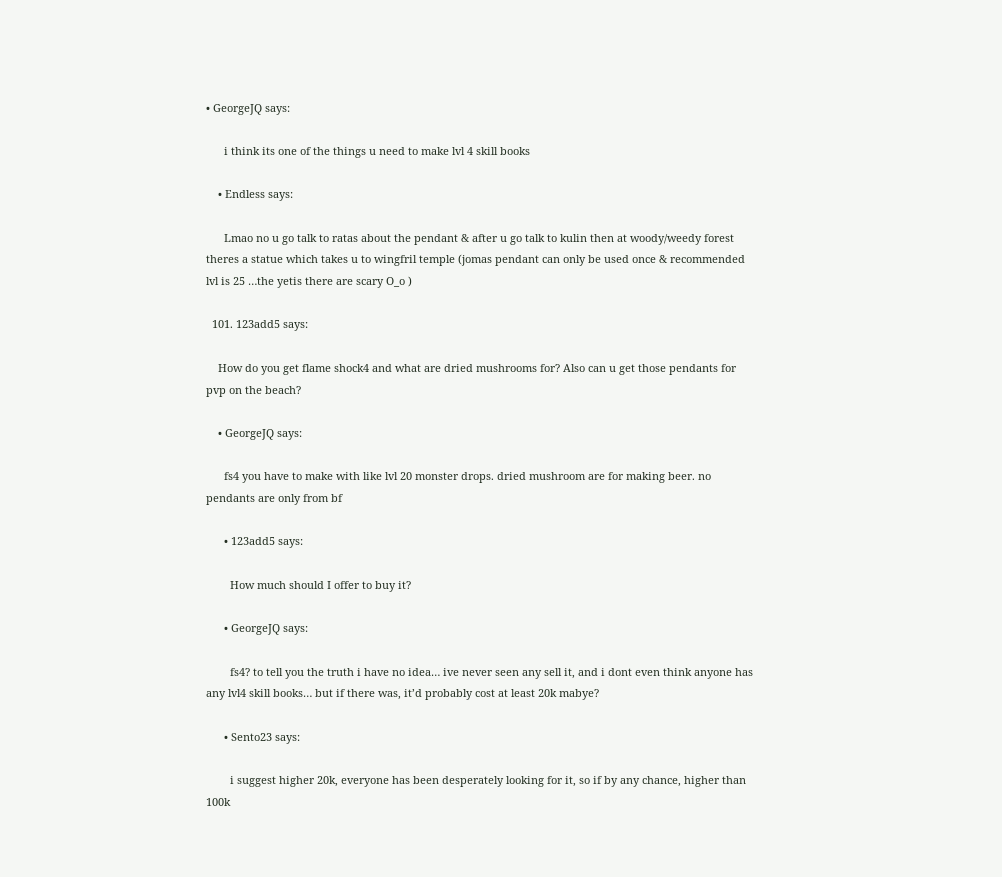• GeorgeJQ says:

      i think its one of the things u need to make lvl 4 skill books

    • Endless says:

      Lmao no u go talk to ratas about the pendant & after u go talk to kulin then at woody/weedy forest theres a statue which takes u to wingfril temple (jomas pendant can only be used once & recommended lvl is 25 …the yetis there are scary O_o )

  101. 123add5 says:

    How do you get flame shock4 and what are dried mushrooms for? Also can u get those pendants for pvp on the beach?

    • GeorgeJQ says:

      fs4 you have to make with like lvl 20 monster drops. dried mushroom are for making beer. no pendants are only from bf

      • 123add5 says:

        How much should I offer to buy it?

      • GeorgeJQ says:

        fs4? to tell you the truth i have no idea… ive never seen any sell it, and i dont even think anyone has any lvl4 skill books… but if there was, it’d probably cost at least 20k mabye?

      • Sento23 says:

        i suggest higher 20k, everyone has been desperately looking for it, so if by any chance, higher than 100k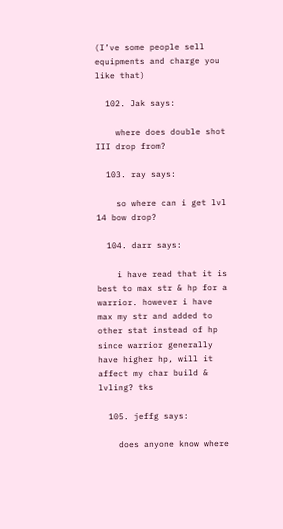(I’ve some people sell equipments and charge you like that)

  102. Jak says:

    where does double shot III drop from?

  103. ray says:

    so where can i get lvl 14 bow drop?

  104. darr says:

    i have read that it is best to max str & hp for a warrior. however i have max my str and added to other stat instead of hp since warrior generally have higher hp, will it affect my char build & lvling? tks

  105. jeffg says:

    does anyone know where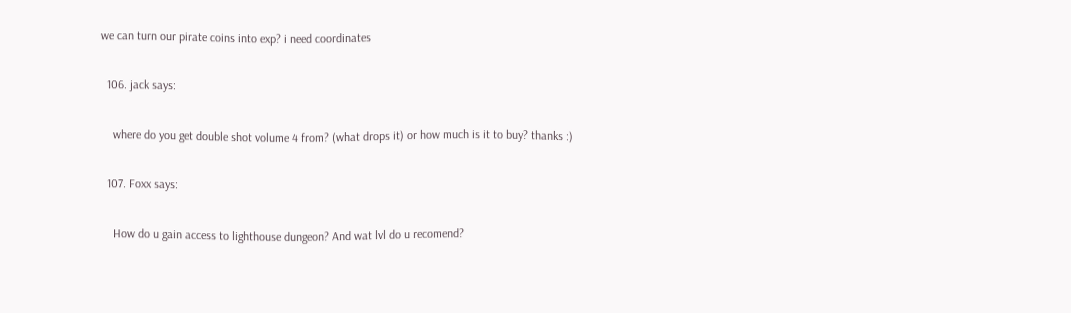we can turn our pirate coins into exp? i need coordinates

  106. jack says:

    where do you get double shot volume 4 from? (what drops it) or how much is it to buy? thanks :)

  107. Foxx says:

    How do u gain access to lighthouse dungeon? And wat lvl do u recomend?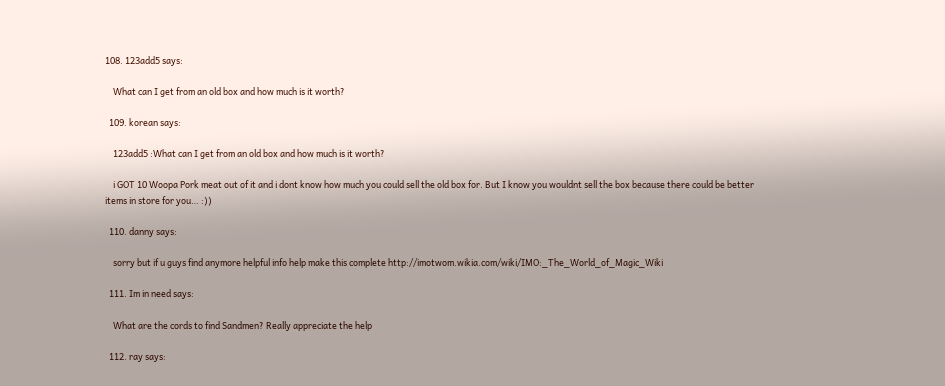108. 123add5 says:

    What can I get from an old box and how much is it worth?

  109. korean says:

    123add5 :What can I get from an old box and how much is it worth?

    i GOT 10 Woopa Pork meat out of it and i dont know how much you could sell the old box for. But I know you wouldnt sell the box because there could be better items in store for you… :))

  110. danny says:

    sorry but if u guys find anymore helpful info help make this complete http://imotwom.wikia.com/wiki/IMO:_The_World_of_Magic_Wiki

  111. Im in need says:

    What are the cords to find Sandmen? Really appreciate the help

  112. ray says: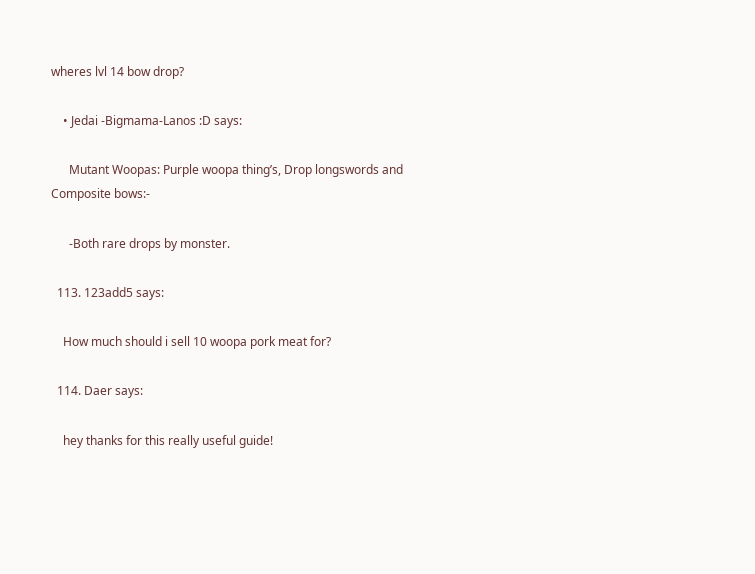wheres lvl 14 bow drop?

    • Jedai -Bigmama-Lanos :D says:

      Mutant Woopas: Purple woopa thing’s, Drop longswords and Composite bows:-

      -Both rare drops by monster.

  113. 123add5 says:

    How much should i sell 10 woopa pork meat for?

  114. Daer says:

    hey thanks for this really useful guide!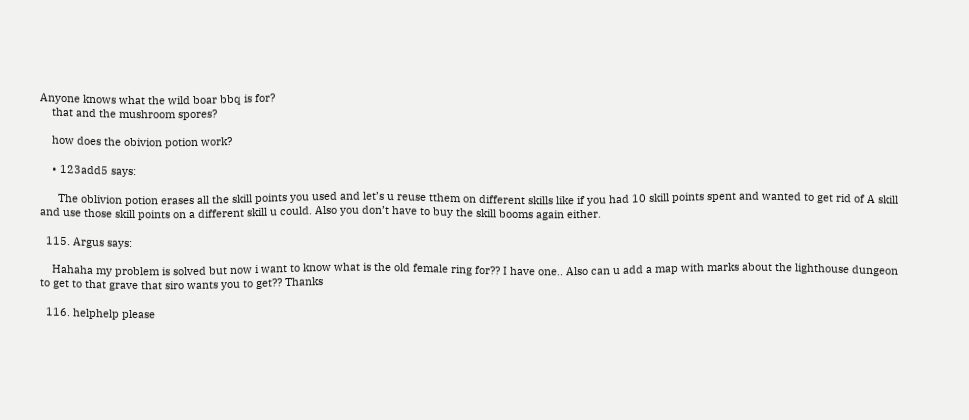Anyone knows what the wild boar bbq is for?
    that and the mushroom spores?

    how does the obivion potion work?

    • 123add5 says:

      The oblivion potion erases all the skill points you used and let’s u reuse tthem on different skills like if you had 10 skill points spent and wanted to get rid of A skill and use those skill points on a different skill u could. Also you don’t have to buy the skill booms again either.

  115. Argus says:

    Hahaha my problem is solved but now i want to know what is the old female ring for?? I have one.. Also can u add a map with marks about the lighthouse dungeon to get to that grave that siro wants you to get?? Thanks

  116. helphelp please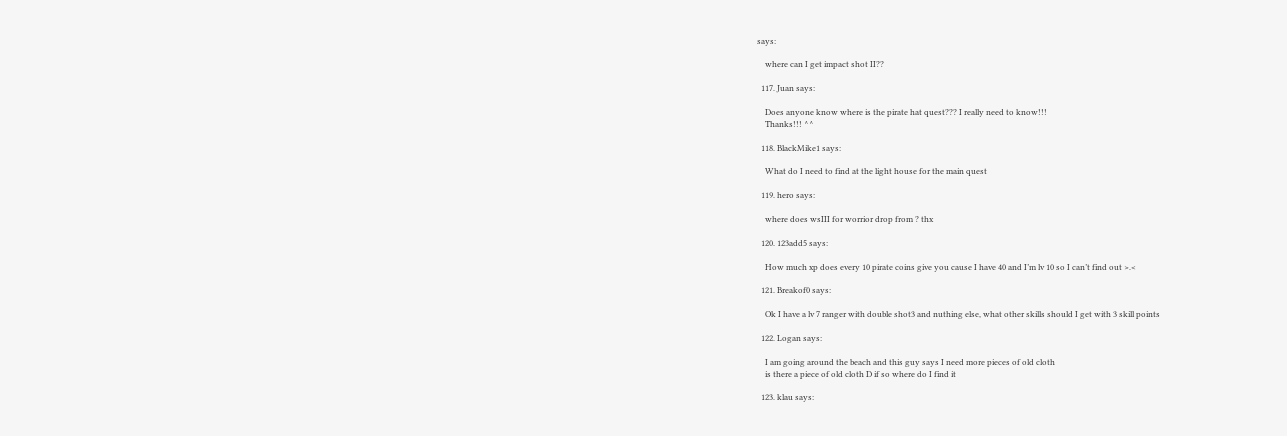says:

    where can I get impact shot II??

  117. Juan says:

    Does anyone know where is the pirate hat quest??? I really need to know!!!
    Thanks!!! ^^

  118. BlackMike1 says:

    What do I need to find at the light house for the main quest

  119. hero says:

    where does wsIII for worrior drop from ? thx

  120. 123add5 says:

    How much xp does every 10 pirate coins give you cause I have 40 and I’m lv 10 so I can’t find out >.<

  121. Breakof0 says:

    Ok I have a lv 7 ranger with double shot3 and nuthing else, what other skills should I get with 3 skill points

  122. Logan says:

    I am going around the beach and this guy says I need more pieces of old cloth
    is there a piece of old cloth D if so where do I find it

  123. klau says: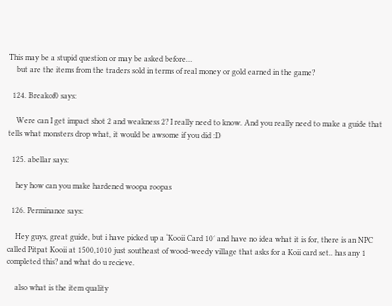This may be a stupid question or may be asked before…
    but are the items from the traders sold in terms of real money or gold earned in the game?

  124. Breakof0 says:

    Were can I get impact shot 2 and weakness 2? I really need to know. And you really need to make a guide that tells what monsters drop what, it would be awsome if you did :D

  125. abellar says:

    hey how can you make hardened woopa roopas

  126. Perminance says:

    Hey guys, great guide, but i have picked up a ‘Kooii Card 10′ and have no idea what it is for, there is an NPC called Pitpat Kooii at 1500,1010 just southeast of wood-weedy village that asks for a Koii card set.. has any 1 completed this? and what do u recieve.

    also what is the item quality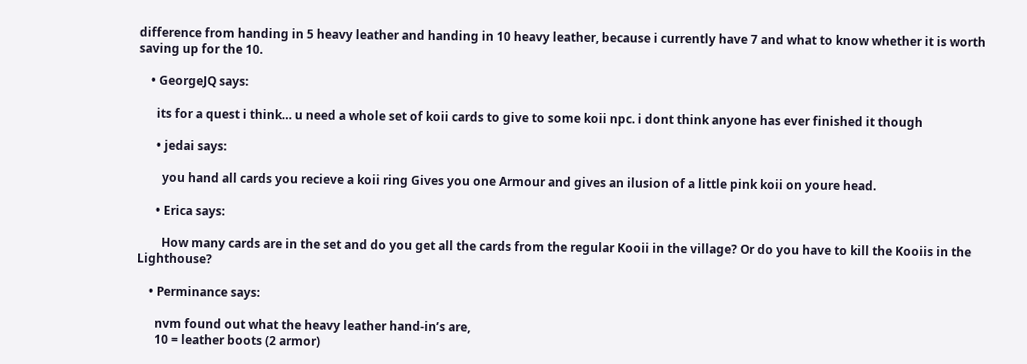difference from handing in 5 heavy leather and handing in 10 heavy leather, because i currently have 7 and what to know whether it is worth saving up for the 10.

    • GeorgeJQ says:

      its for a quest i think… u need a whole set of koii cards to give to some koii npc. i dont think anyone has ever finished it though

      • jedai says:

        you hand all cards you recieve a koii ring Gives you one Armour and gives an ilusion of a little pink koii on youre head.

      • Erica says:

        How many cards are in the set and do you get all the cards from the regular Kooii in the village? Or do you have to kill the Kooiis in the Lighthouse?

    • Perminance says:

      nvm found out what the heavy leather hand-in’s are,
      10 = leather boots (2 armor)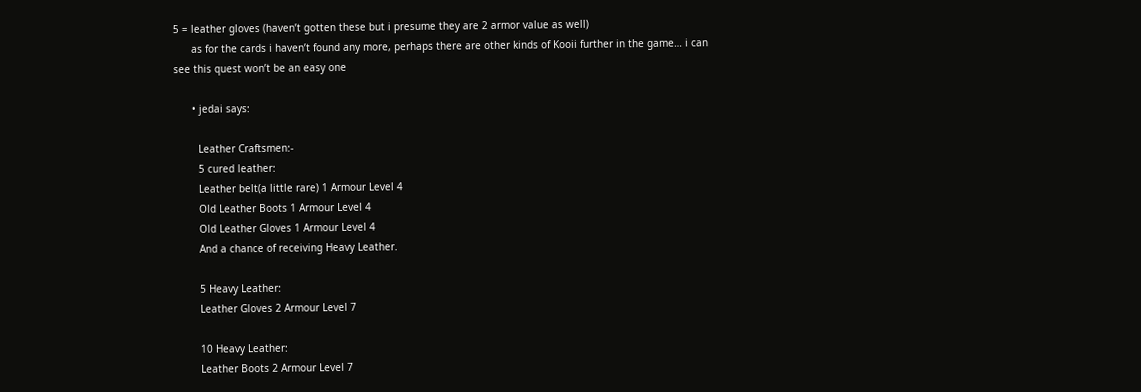5 = leather gloves (haven’t gotten these but i presume they are 2 armor value as well)
      as for the cards i haven’t found any more, perhaps there are other kinds of Kooii further in the game… i can see this quest won’t be an easy one

      • jedai says:

        Leather Craftsmen:-
        5 cured leather:
        Leather belt(a little rare) 1 Armour Level 4
        Old Leather Boots 1 Armour Level 4
        Old Leather Gloves 1 Armour Level 4
        And a chance of receiving Heavy Leather.

        5 Heavy Leather:
        Leather Gloves 2 Armour Level 7

        10 Heavy Leather:
        Leather Boots 2 Armour Level 7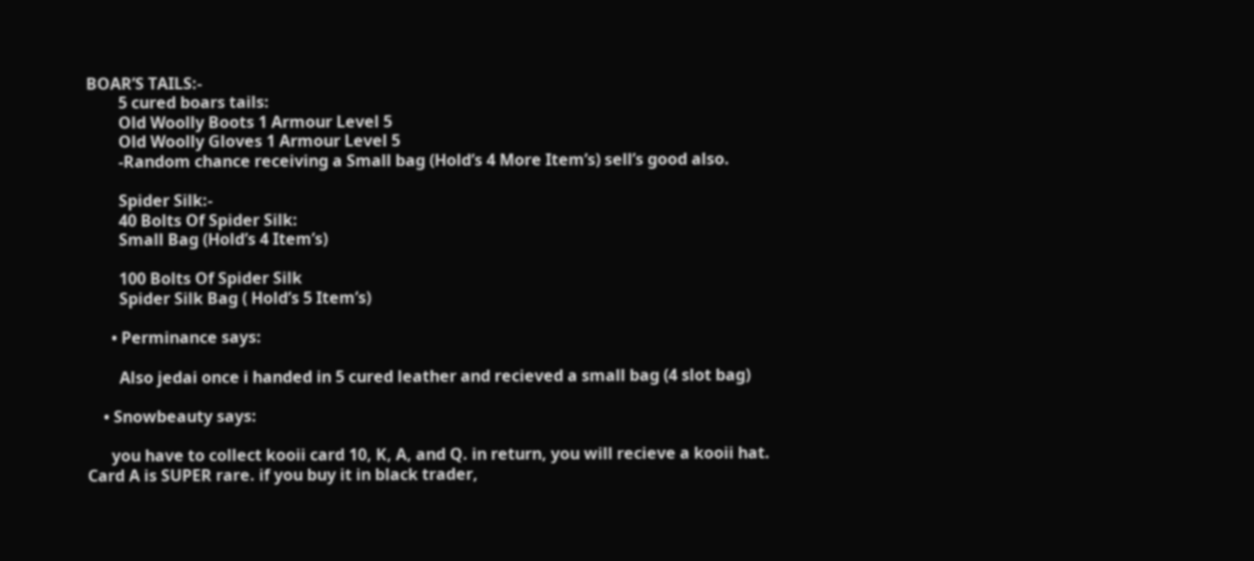BOAR’S TAILS:-
        5 cured boars tails:
        Old Woolly Boots 1 Armour Level 5
        Old Woolly Gloves 1 Armour Level 5
        -Random chance receiving a Small bag (Hold’s 4 More Item’s) sell’s good also.

        Spider Silk:-
        40 Bolts Of Spider Silk:
        Small Bag (Hold’s 4 Item’s)

        100 Bolts Of Spider Silk
        Spider Silk Bag ( Hold’s 5 Item’s)

      • Perminance says:

        Also jedai once i handed in 5 cured leather and recieved a small bag (4 slot bag)

    • Snowbeauty says:

      you have to collect kooii card 10, K, A, and Q. in return, you will recieve a kooii hat. Card A is SUPER rare. if you buy it in black trader,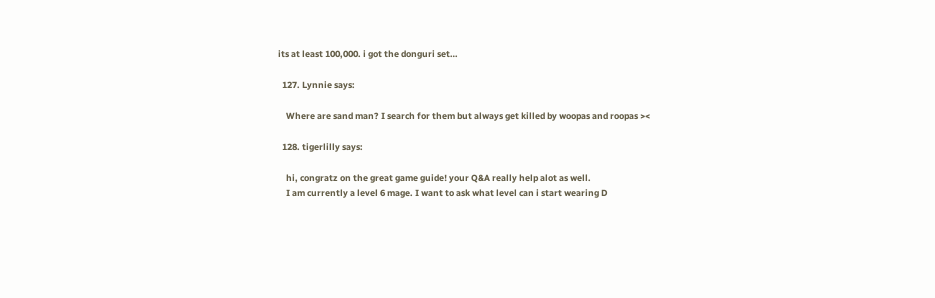its at least 100,000. i got the donguri set…

  127. Lynnie says:

    Where are sand man? I search for them but always get killed by woopas and roopas ><

  128. tigerlilly says:

    hi, congratz on the great game guide! your Q&A really help alot as well.
    I am currently a level 6 mage. I want to ask what level can i start wearing D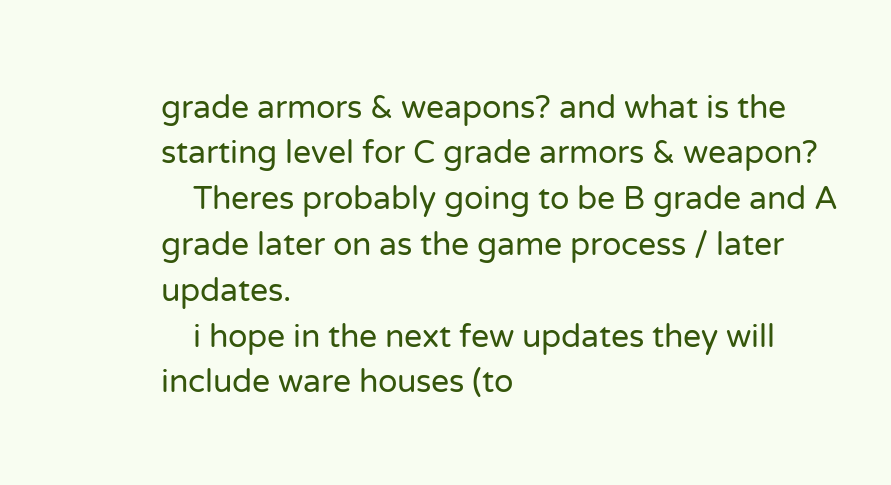grade armors & weapons? and what is the starting level for C grade armors & weapon?
    Theres probably going to be B grade and A grade later on as the game process / later updates.
    i hope in the next few updates they will include ware houses (to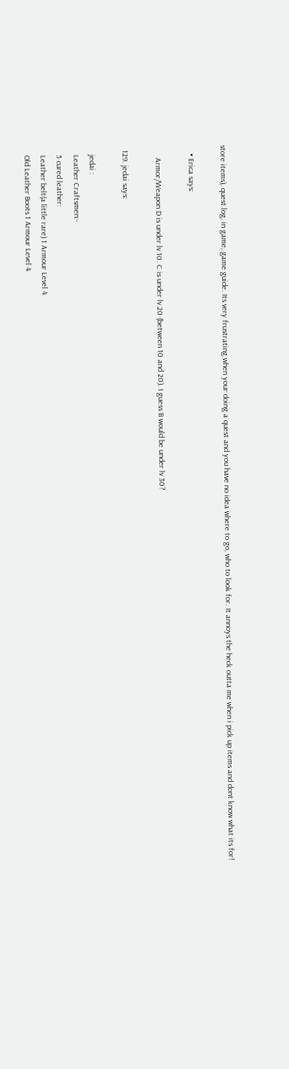store items), quest log, in game, game guide. Its very frustrating when your doing a quest and you have no idea where to go, who to look for. It annoys the heck outta me when i pick up items and dont know what its for!

    • Erica says:

      Armor/Weapon D is under lv 10. C is under lv 20 (between 10 and 20). I guess B would be under lv 30?

  129. jedai says:

    jedai :
    Leather Craftsmen:-
    5 cured leather:
    Leather belt(a little rare) 1 Armour Level 4
    Old Leather Boots 1 Armour Level 4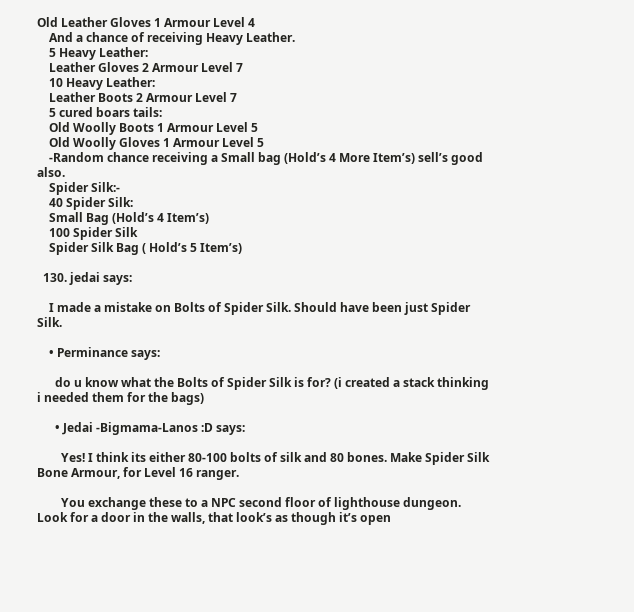Old Leather Gloves 1 Armour Level 4
    And a chance of receiving Heavy Leather.
    5 Heavy Leather:
    Leather Gloves 2 Armour Level 7
    10 Heavy Leather:
    Leather Boots 2 Armour Level 7
    5 cured boars tails:
    Old Woolly Boots 1 Armour Level 5
    Old Woolly Gloves 1 Armour Level 5
    -Random chance receiving a Small bag (Hold’s 4 More Item’s) sell’s good also.
    Spider Silk:-
    40 Spider Silk:
    Small Bag (Hold’s 4 Item’s)
    100 Spider Silk
    Spider Silk Bag ( Hold’s 5 Item’s)

  130. jedai says:

    I made a mistake on Bolts of Spider Silk. Should have been just Spider Silk.

    • Perminance says:

      do u know what the Bolts of Spider Silk is for? (i created a stack thinking i needed them for the bags)

      • Jedai -Bigmama-Lanos :D says:

        Yes! I think its either 80-100 bolts of silk and 80 bones. Make Spider Silk Bone Armour, for Level 16 ranger.

        You exchange these to a NPC second floor of lighthouse dungeon. Look for a door in the walls, that look’s as though it’s open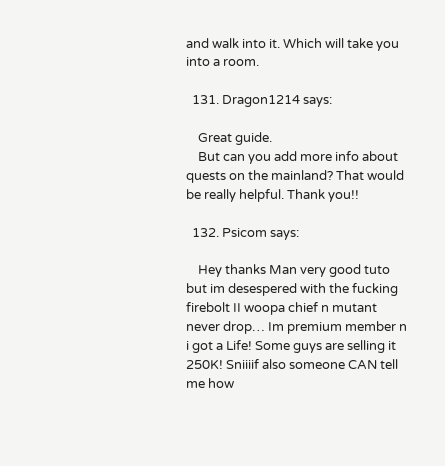and walk into it. Which will take you into a room.

  131. Dragon1214 says:

    Great guide.
    But can you add more info about quests on the mainland? That would be really helpful. Thank you!!

  132. Psicom says:

    Hey thanks Man very good tuto but im desespered with the fucking firebolt II woopa chief n mutant never drop… Im premium member n i got a Life! Some guys are selling it 250K! Sniiiif also someone CAN tell me how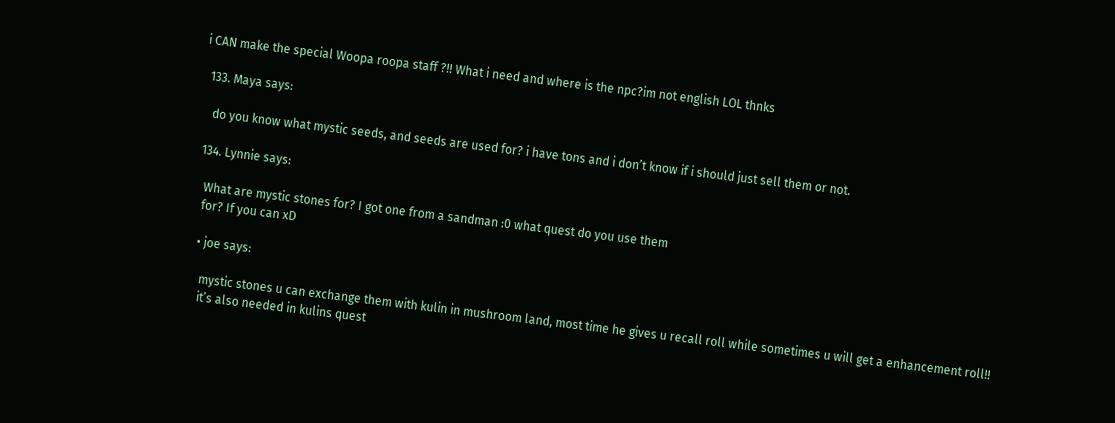i CAN make the special Woopa roopa staff ?!! What i need and where is the npc?im not english LOL thnks

  133. Maya says:

    do you know what mystic seeds, and seeds are used for? i have tons and i don’t know if i should just sell them or not.

  134. Lynnie says:

    What are mystic stones for? I got one from a sandman :0 what quest do you use them
    for? If you can xD

    • joe says:

      mystic stones u can exchange them with kulin in mushroom land, most time he gives u recall roll while sometimes u will get a enhancement roll!!
      it’s also needed in kulins quest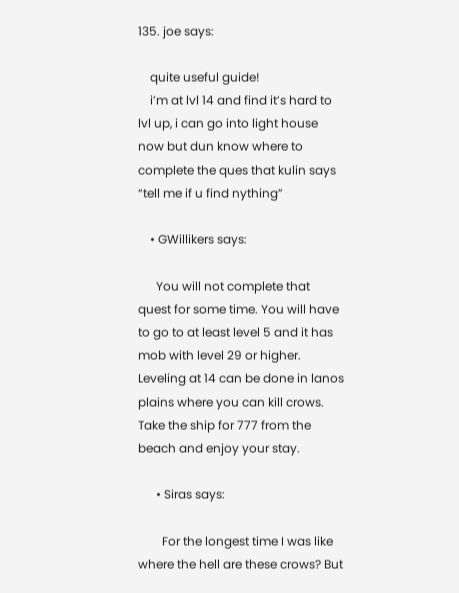135. joe says:

    quite useful guide!
    i’m at lvl 14 and find it’s hard to lvl up, i can go into light house now but dun know where to complete the ques that kulin says “tell me if u find nything”

    • GWillikers says:

      You will not complete that quest for some time. You will have to go to at least level 5 and it has mob with level 29 or higher. Leveling at 14 can be done in lanos plains where you can kill crows. Take the ship for 777 from the beach and enjoy your stay.

      • Siras says:

        For the longest time I was like where the hell are these crows? But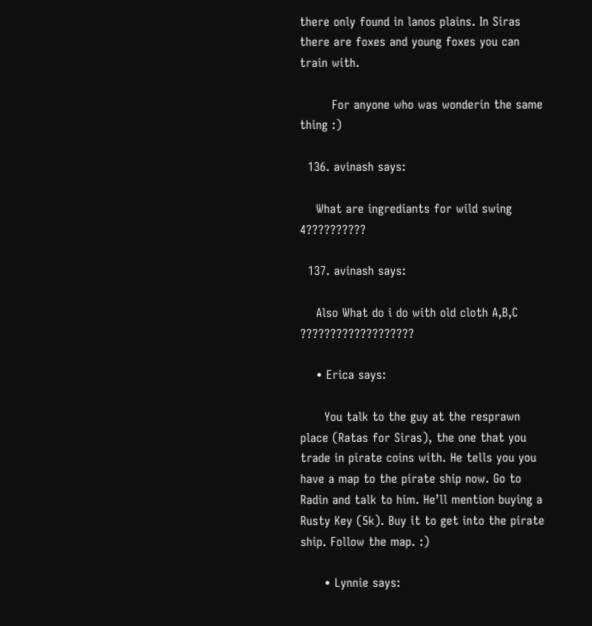there only found in lanos plains. In Siras there are foxes and young foxes you can train with.

        For anyone who was wonderin the same thing :)

  136. avinash says:

    What are ingrediants for wild swing 4??????????

  137. avinash says:

    Also What do i do with old cloth A,B,C ???????????????????

    • Erica says:

      You talk to the guy at the resprawn place (Ratas for Siras), the one that you trade in pirate coins with. He tells you you have a map to the pirate ship now. Go to Radin and talk to him. He’ll mention buying a Rusty Key (5k). Buy it to get into the pirate ship. Follow the map. :)

      • Lynnie says: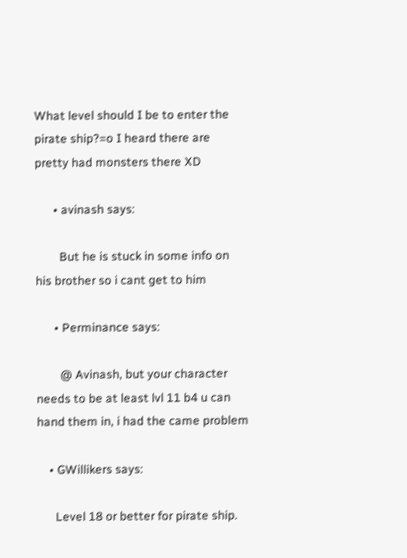What level should I be to enter the pirate ship?=o I heard there are pretty had monsters there XD

      • avinash says:

        But he is stuck in some info on his brother so i cant get to him

      • Perminance says:

        @ Avinash, but your character needs to be at least lvl 11 b4 u can hand them in, i had the came problem

    • GWillikers says:

      Level 18 or better for pirate ship.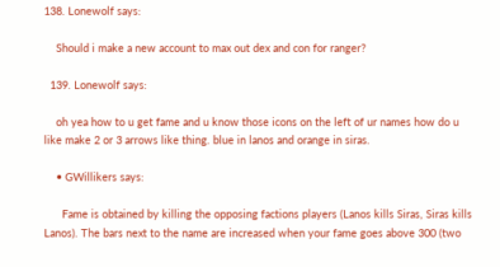138. Lonewolf says:

    Should i make a new account to max out dex and con for ranger?

  139. Lonewolf says:

    oh yea how to u get fame and u know those icons on the left of ur names how do u like make 2 or 3 arrows like thing. blue in lanos and orange in siras.

    • GWillikers says:

      Fame is obtained by killing the opposing factions players (Lanos kills Siras, Siras kills Lanos). The bars next to the name are increased when your fame goes above 300 (two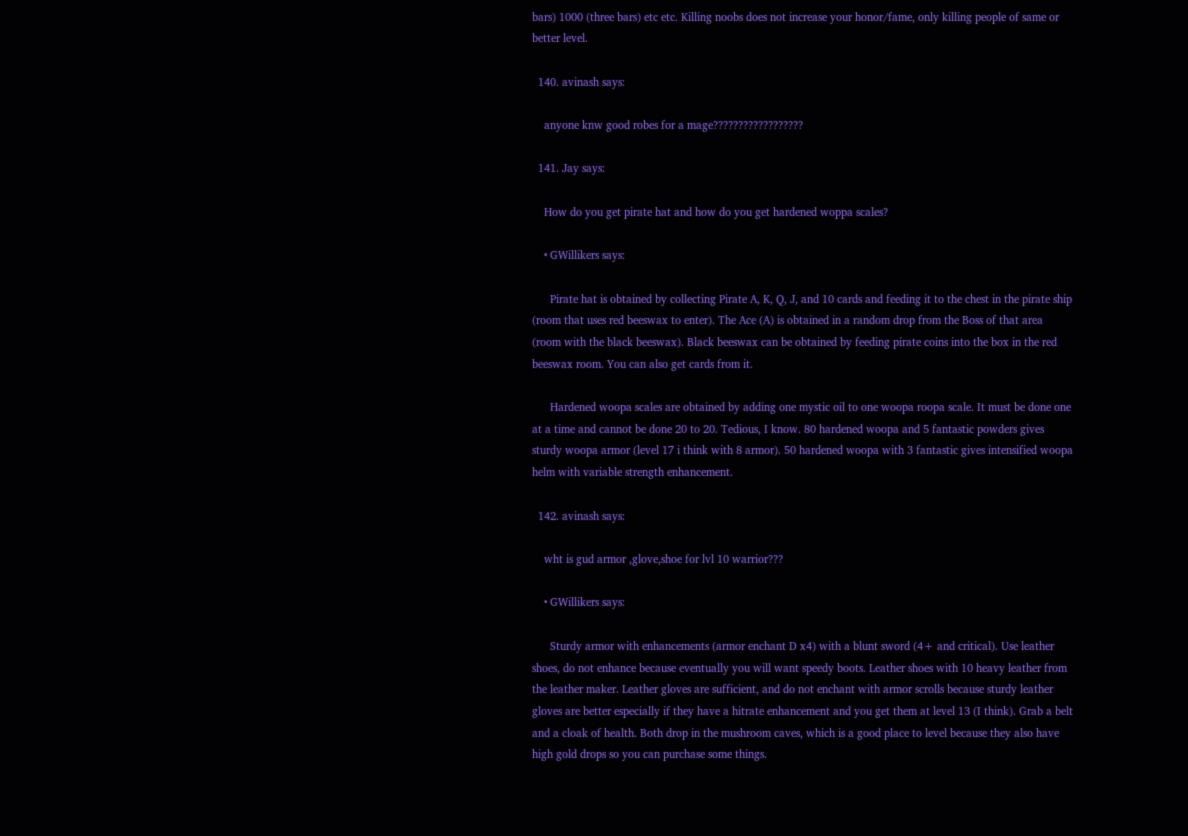bars) 1000 (three bars) etc etc. Killing noobs does not increase your honor/fame, only killing people of same or better level.

  140. avinash says:

    anyone knw good robes for a mage??????????????????

  141. Jay says:

    How do you get pirate hat and how do you get hardened woppa scales?

    • GWillikers says:

      Pirate hat is obtained by collecting Pirate A, K, Q, J, and 10 cards and feeding it to the chest in the pirate ship (room that uses red beeswax to enter). The Ace (A) is obtained in a random drop from the Boss of that area (room with the black beeswax). Black beeswax can be obtained by feeding pirate coins into the box in the red beeswax room. You can also get cards from it.

      Hardened woopa scales are obtained by adding one mystic oil to one woopa roopa scale. It must be done one at a time and cannot be done 20 to 20. Tedious, I know. 80 hardened woopa and 5 fantastic powders gives sturdy woopa armor (level 17 i think with 8 armor). 50 hardened woopa with 3 fantastic gives intensified woopa helm with variable strength enhancement.

  142. avinash says:

    wht is gud armor ,glove,shoe for lvl 10 warrior???

    • GWillikers says:

      Sturdy armor with enhancements (armor enchant D x4) with a blunt sword (4+ and critical). Use leather shoes, do not enhance because eventually you will want speedy boots. Leather shoes with 10 heavy leather from the leather maker. Leather gloves are sufficient, and do not enchant with armor scrolls because sturdy leather gloves are better especially if they have a hitrate enhancement and you get them at level 13 (I think). Grab a belt and a cloak of health. Both drop in the mushroom caves, which is a good place to level because they also have high gold drops so you can purchase some things.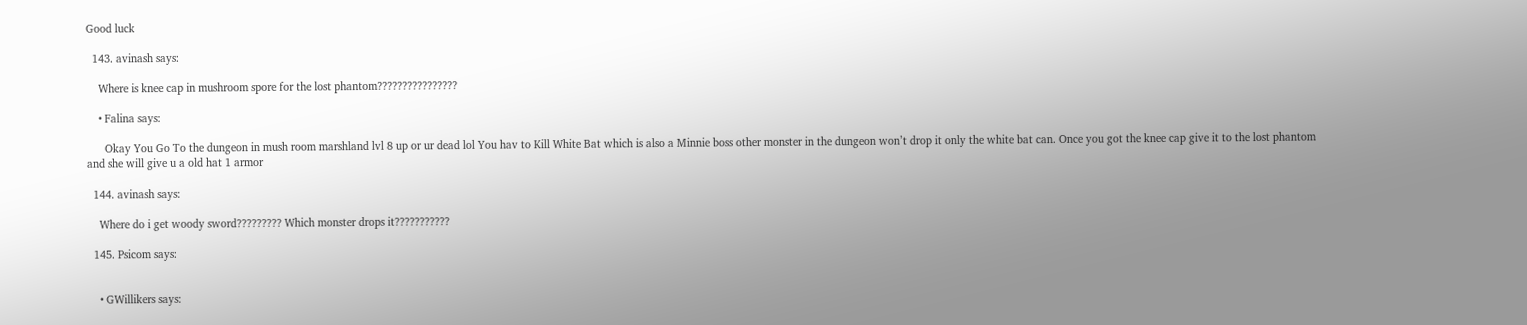Good luck

  143. avinash says:

    Where is knee cap in mushroom spore for the lost phantom????????????????

    • Falina says:

      Okay You Go To the dungeon in mush room marshland lvl 8 up or ur dead lol You hav to Kill White Bat which is also a Minnie boss other monster in the dungeon won’t drop it only the white bat can. Once you got the knee cap give it to the lost phantom and she will give u a old hat 1 armor

  144. avinash says:

    Where do i get woody sword????????? Which monster drops it???????????

  145. Psicom says:


    • GWillikers says: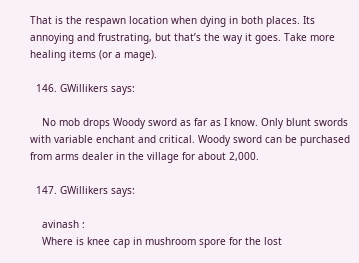That is the respawn location when dying in both places. Its annoying and frustrating, but that’s the way it goes. Take more healing items (or a mage).

  146. GWillikers says:

    No mob drops Woody sword as far as I know. Only blunt swords with variable enchant and critical. Woody sword can be purchased from arms dealer in the village for about 2,000.

  147. GWillikers says:

    avinash :
    Where is knee cap in mushroom spore for the lost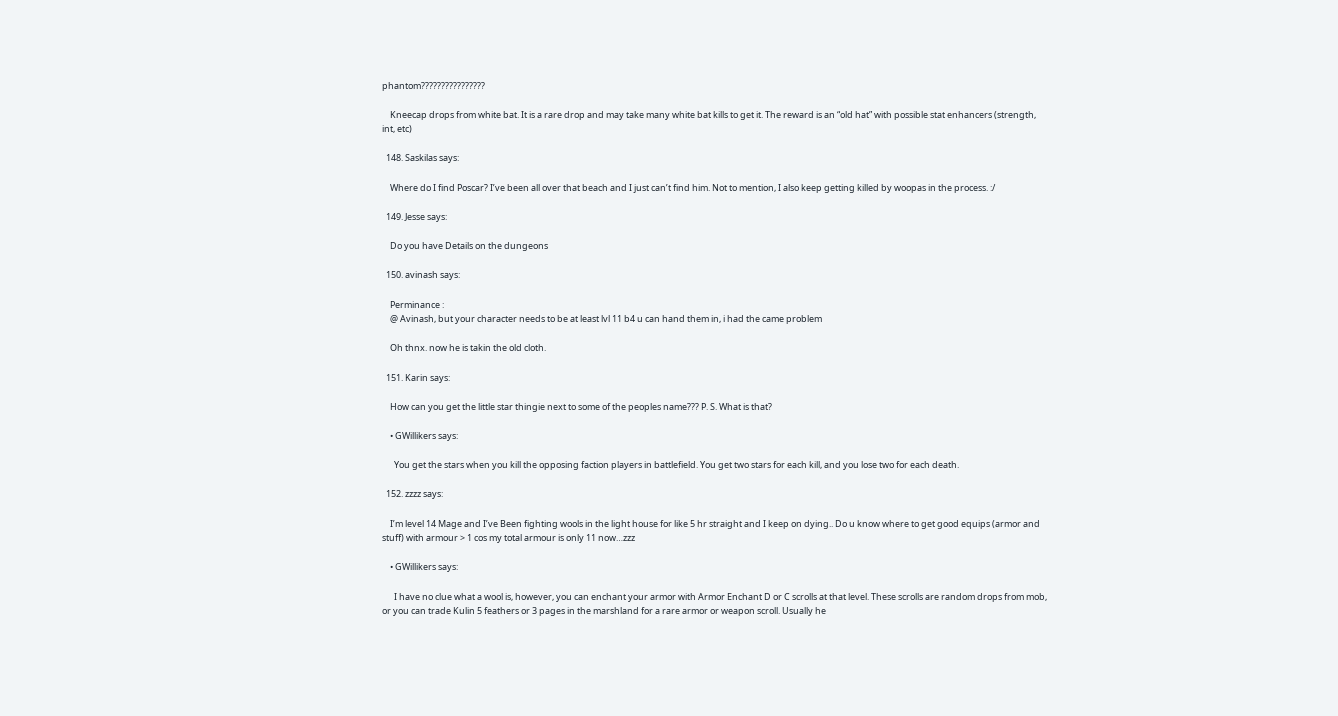phantom????????????????

    Kneecap drops from white bat. It is a rare drop and may take many white bat kills to get it. The reward is an “old hat” with possible stat enhancers (strength, int, etc)

  148. Saskilas says:

    Where do I find Poscar? I’ve been all over that beach and I just can’t find him. Not to mention, I also keep getting killed by woopas in the process. :/

  149. Jesse says:

    Do you have Details on the dungeons

  150. avinash says:

    Perminance :
    @ Avinash, but your character needs to be at least lvl 11 b4 u can hand them in, i had the came problem

    Oh thnx. now he is takin the old cloth.

  151. Karin says:

    How can you get the little star thingie next to some of the peoples name??? P. S. What is that?

    • GWillikers says:

      You get the stars when you kill the opposing faction players in battlefield. You get two stars for each kill, and you lose two for each death.

  152. zzzz says:

    I’m level 14 Mage and I’ve Been fighting wools in the light house for like 5 hr straight and I keep on dying.. Do u know where to get good equips (armor and stuff) with armour > 1 cos my total armour is only 11 now…zzz

    • GWillikers says:

      I have no clue what a wool is, however, you can enchant your armor with Armor Enchant D or C scrolls at that level. These scrolls are random drops from mob, or you can trade Kulin 5 feathers or 3 pages in the marshland for a rare armor or weapon scroll. Usually he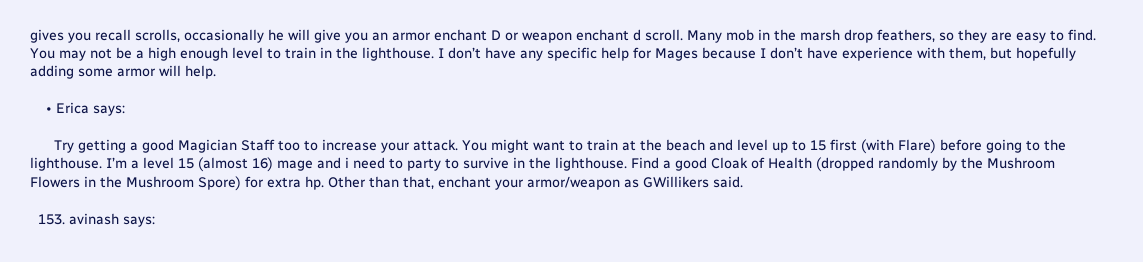gives you recall scrolls, occasionally he will give you an armor enchant D or weapon enchant d scroll. Many mob in the marsh drop feathers, so they are easy to find. You may not be a high enough level to train in the lighthouse. I don’t have any specific help for Mages because I don’t have experience with them, but hopefully adding some armor will help.

    • Erica says:

      Try getting a good Magician Staff too to increase your attack. You might want to train at the beach and level up to 15 first (with Flare) before going to the lighthouse. I’m a level 15 (almost 16) mage and i need to party to survive in the lighthouse. Find a good Cloak of Health (dropped randomly by the Mushroom Flowers in the Mushroom Spore) for extra hp. Other than that, enchant your armor/weapon as GWillikers said.

  153. avinash says: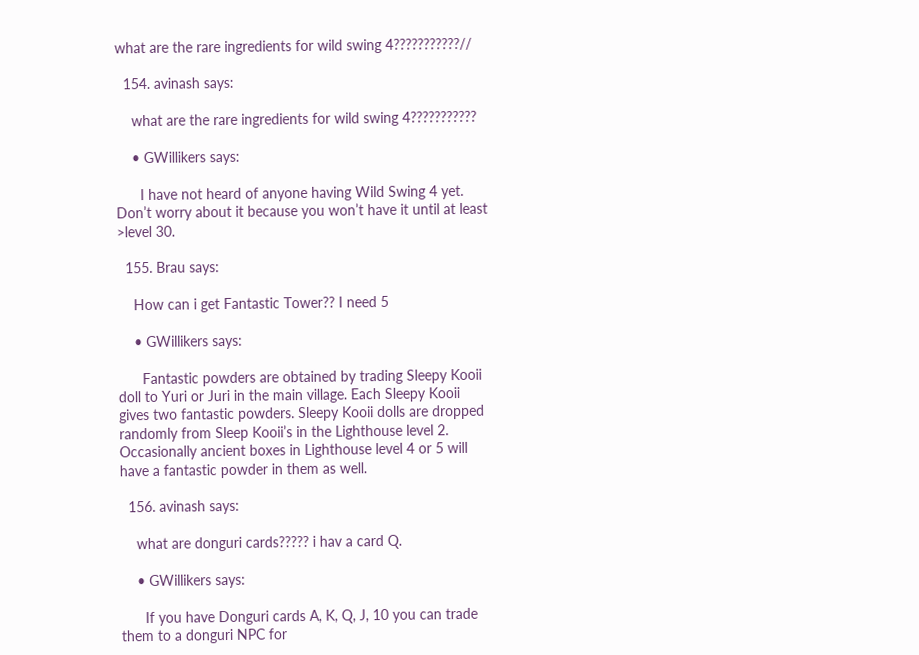what are the rare ingredients for wild swing 4???????????//

  154. avinash says:

    what are the rare ingredients for wild swing 4???????????

    • GWillikers says:

      I have not heard of anyone having Wild Swing 4 yet. Don’t worry about it because you won’t have it until at least >level 30.

  155. Brau says:

    How can i get Fantastic Tower?? I need 5

    • GWillikers says:

      Fantastic powders are obtained by trading Sleepy Kooii doll to Yuri or Juri in the main village. Each Sleepy Kooii gives two fantastic powders. Sleepy Kooii dolls are dropped randomly from Sleep Kooii’s in the Lighthouse level 2. Occasionally ancient boxes in Lighthouse level 4 or 5 will have a fantastic powder in them as well.

  156. avinash says:

    what are donguri cards????? i hav a card Q.

    • GWillikers says:

      If you have Donguri cards A, K, Q, J, 10 you can trade them to a donguri NPC for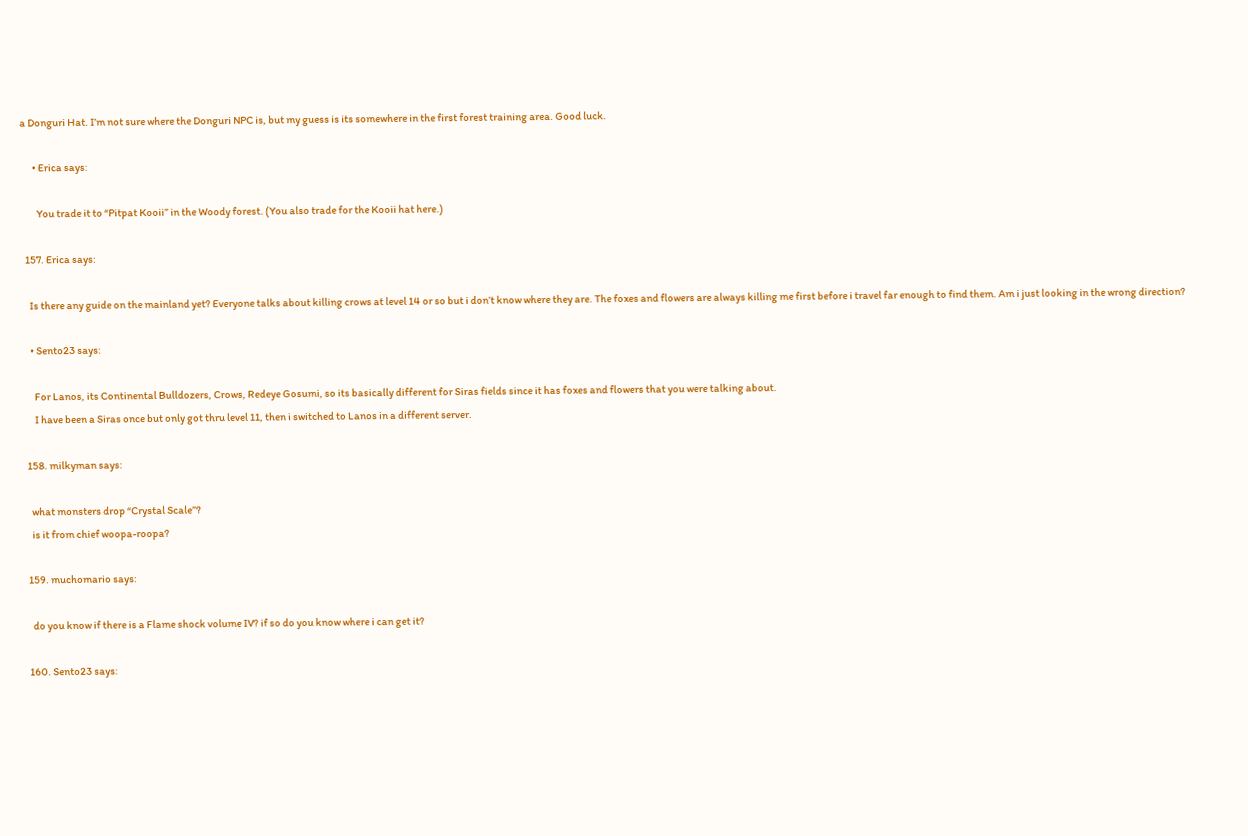a Donguri Hat. I’m not sure where the Donguri NPC is, but my guess is its somewhere in the first forest training area. Good luck.

      • Erica says:

        You trade it to “Pitpat Kooii” in the Woody forest. (You also trade for the Kooii hat here.)

  157. Erica says:

    Is there any guide on the mainland yet? Everyone talks about killing crows at level 14 or so but i don’t know where they are. The foxes and flowers are always killing me first before i travel far enough to find them. Am i just looking in the wrong direction?

    • Sento23 says:

      For Lanos, its Continental Bulldozers, Crows, Redeye Gosumi, so its basically different for Siras fields since it has foxes and flowers that you were talking about.
      I have been a Siras once but only got thru level 11, then i switched to Lanos in a different server.

  158. milkyman says:

    what monsters drop “Crystal Scale”?
    is it from chief woopa-roopa?

  159. muchomario says:

    do you know if there is a Flame shock volume IV? if so do you know where i can get it?

  160. Sento23 says: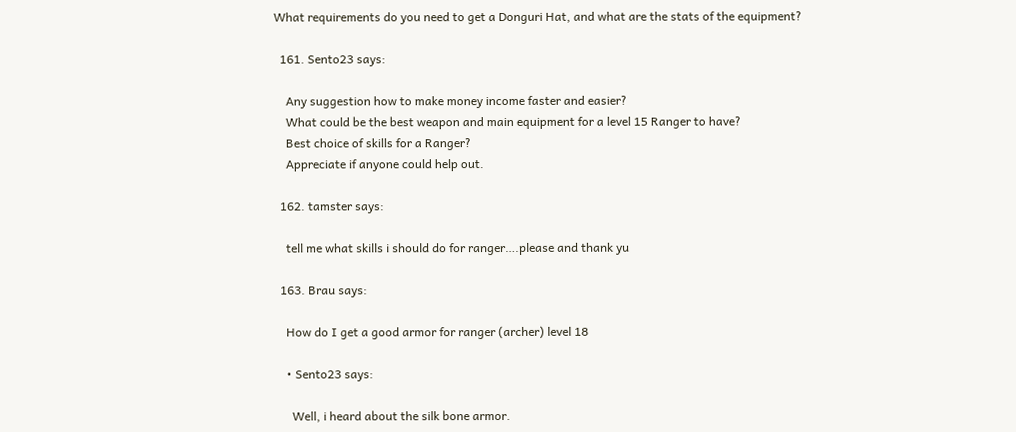What requirements do you need to get a Donguri Hat, and what are the stats of the equipment?

  161. Sento23 says:

    Any suggestion how to make money income faster and easier?
    What could be the best weapon and main equipment for a level 15 Ranger to have?
    Best choice of skills for a Ranger?
    Appreciate if anyone could help out.

  162. tamster says:

    tell me what skills i should do for ranger….please and thank yu

  163. Brau says:

    How do I get a good armor for ranger (archer) level 18

    • Sento23 says:

      Well, i heard about the silk bone armor.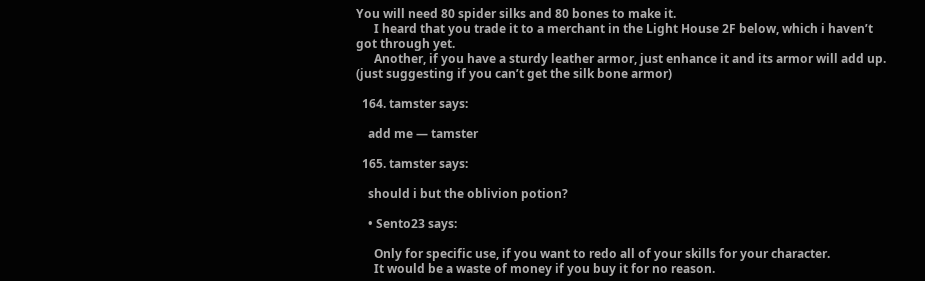You will need 80 spider silks and 80 bones to make it.
      I heard that you trade it to a merchant in the Light House 2F below, which i haven’t got through yet.
      Another, if you have a sturdy leather armor, just enhance it and its armor will add up. (just suggesting if you can’t get the silk bone armor)

  164. tamster says:

    add me — tamster

  165. tamster says:

    should i but the oblivion potion?

    • Sento23 says:

      Only for specific use, if you want to redo all of your skills for your character.
      It would be a waste of money if you buy it for no reason.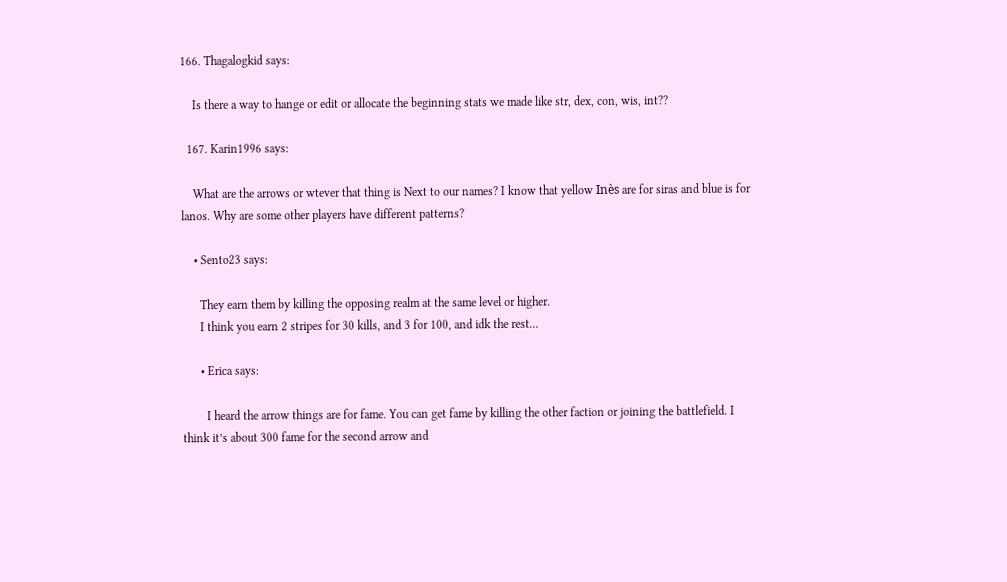166. Thagalogkid says:

    Is there a way to hange or edit or allocate the beginning stats we made like str, dex, con, wis, int??

  167. Karin1996 says:

    What are the arrows or wtever that thing is Next to our names? I know that yellow Inès are for siras and blue is for lanos. Why are some other players have different patterns?

    • Sento23 says:

      They earn them by killing the opposing realm at the same level or higher.
      I think you earn 2 stripes for 30 kills, and 3 for 100, and idk the rest…

      • Erica says:

        I heard the arrow things are for fame. You can get fame by killing the other faction or joining the battlefield. I think it’s about 300 fame for the second arrow and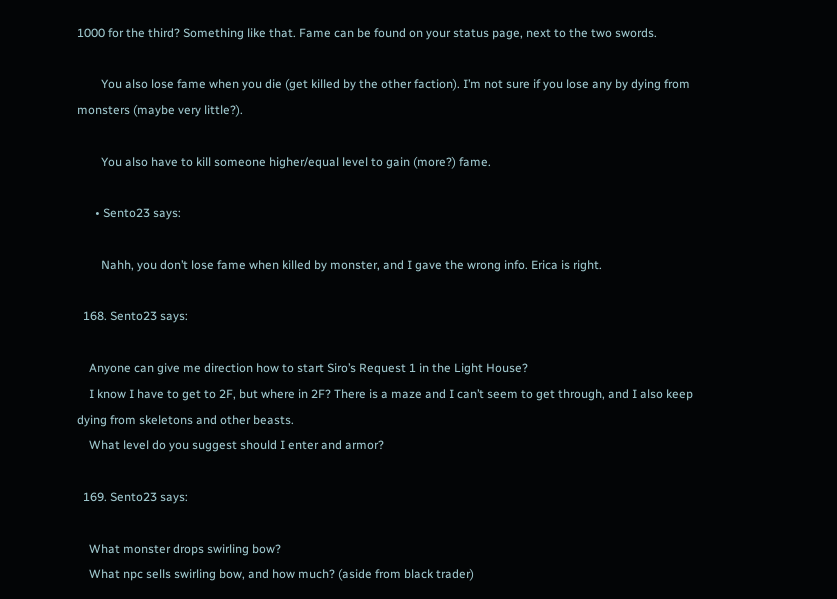1000 for the third? Something like that. Fame can be found on your status page, next to the two swords.

        You also lose fame when you die (get killed by the other faction). I’m not sure if you lose any by dying from monsters (maybe very little?).

        You also have to kill someone higher/equal level to gain (more?) fame.

      • Sento23 says:

        Nahh, you don’t lose fame when killed by monster, and I gave the wrong info. Erica is right.

  168. Sento23 says:

    Anyone can give me direction how to start Siro’s Request 1 in the Light House?
    I know I have to get to 2F, but where in 2F? There is a maze and I can’t seem to get through, and I also keep dying from skeletons and other beasts.
    What level do you suggest should I enter and armor?

  169. Sento23 says:

    What monster drops swirling bow?
    What npc sells swirling bow, and how much? (aside from black trader)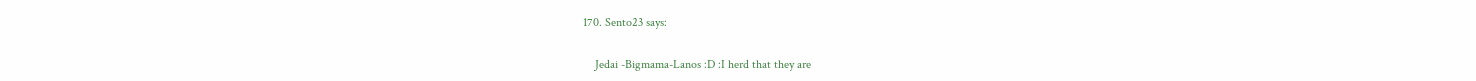170. Sento23 says:

    Jedai -Bigmama-Lanos :D :I herd that they are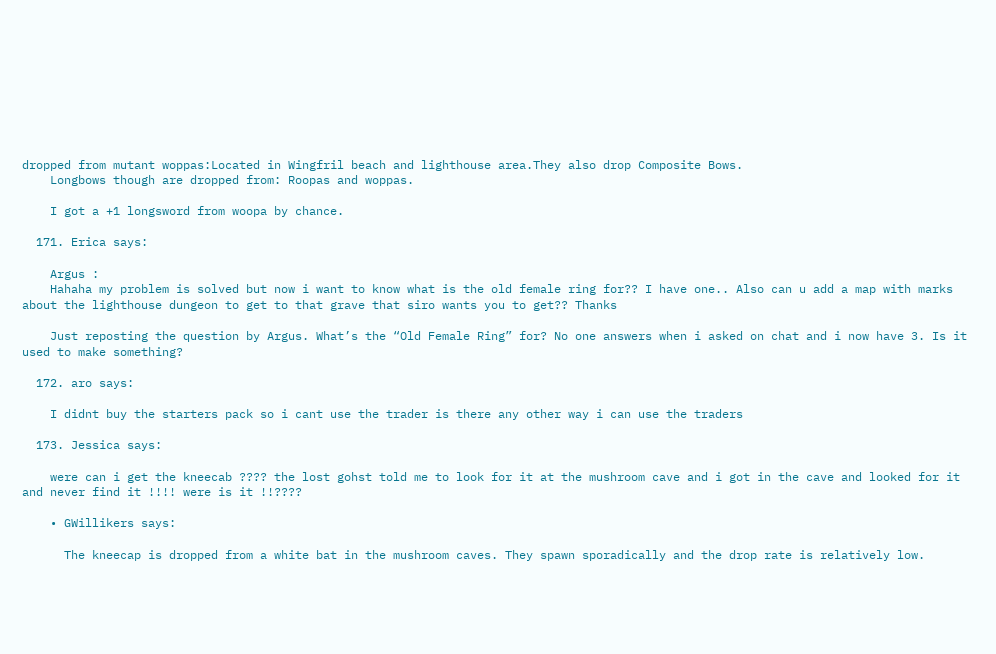dropped from mutant woppas:Located in Wingfril beach and lighthouse area.They also drop Composite Bows.
    Longbows though are dropped from: Roopas and woppas.

    I got a +1 longsword from woopa by chance.

  171. Erica says:

    Argus :
    Hahaha my problem is solved but now i want to know what is the old female ring for?? I have one.. Also can u add a map with marks about the lighthouse dungeon to get to that grave that siro wants you to get?? Thanks

    Just reposting the question by Argus. What’s the “Old Female Ring” for? No one answers when i asked on chat and i now have 3. Is it used to make something?

  172. aro says:

    I didnt buy the starters pack so i cant use the trader is there any other way i can use the traders

  173. Jessica says:

    were can i get the kneecab ???? the lost gohst told me to look for it at the mushroom cave and i got in the cave and looked for it and never find it !!!! were is it !!????

    • GWillikers says:

      The kneecap is dropped from a white bat in the mushroom caves. They spawn sporadically and the drop rate is relatively low.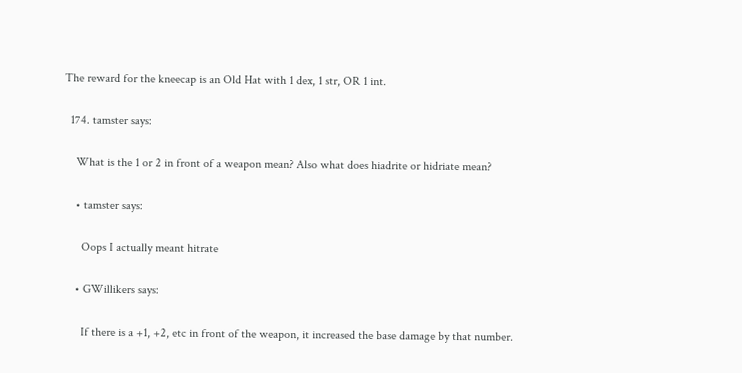The reward for the kneecap is an Old Hat with 1 dex, 1 str, OR 1 int.

  174. tamster says:

    What is the 1 or 2 in front of a weapon mean? Also what does hiadrite or hidriate mean?

    • tamster says:

      Oops I actually meant hitrate

    • GWillikers says:

      If there is a +1, +2, etc in front of the weapon, it increased the base damage by that number.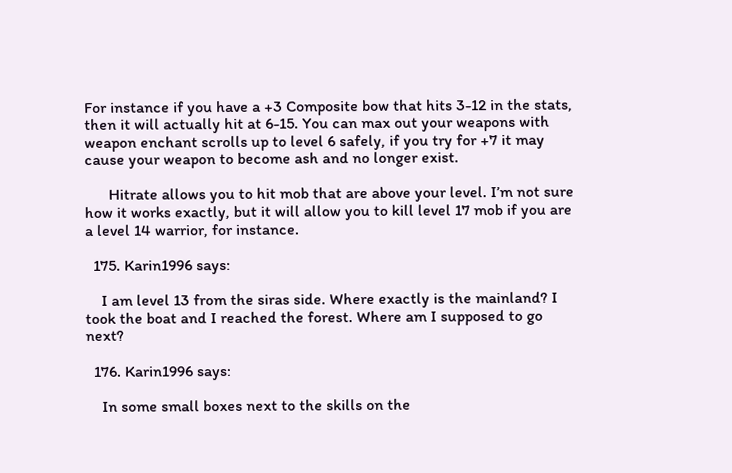For instance if you have a +3 Composite bow that hits 3-12 in the stats, then it will actually hit at 6-15. You can max out your weapons with weapon enchant scrolls up to level 6 safely, if you try for +7 it may cause your weapon to become ash and no longer exist.

      Hitrate allows you to hit mob that are above your level. I’m not sure how it works exactly, but it will allow you to kill level 17 mob if you are a level 14 warrior, for instance.

  175. Karin1996 says:

    I am level 13 from the siras side. Where exactly is the mainland? I took the boat and I reached the forest. Where am I supposed to go next?

  176. Karin1996 says:

    In some small boxes next to the skills on the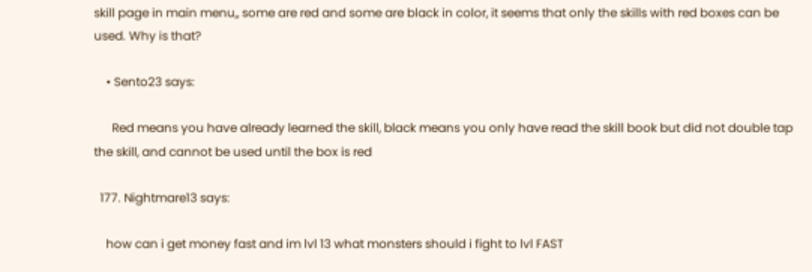skill page in main menu,, some are red and some are black in color, it seems that only the skills with red boxes can be used. Why is that?

    • Sento23 says:

      Red means you have already learned the skill, black means you only have read the skill book but did not double tap the skill, and cannot be used until the box is red

  177. Nightmare13 says:

    how can i get money fast and im lvl 13 what monsters should i fight to lvl FAST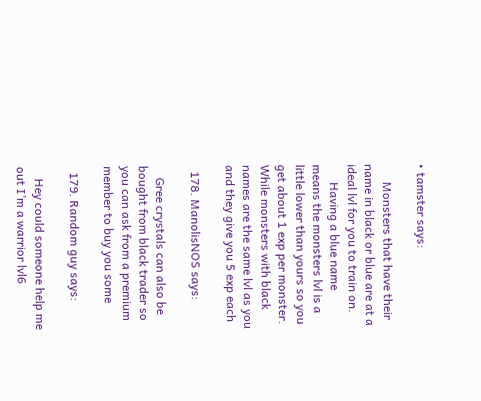• tamster says:

      Monsters that have their name in black or blue are at a ideal lvl for you to train on.
      Having a blue name means the monsters lvl is a little lower than yours so you get about 1 exp per monster. While monsters with black names are the same lvl as you and they give you 5 exp each

  178. ManolisNOS says:

    Gree crystals can also be bought from black trader so you can ask from a premium member to buy you some

  179. Random guy says:

    Hey could someone help me out I’m a warrior lvl6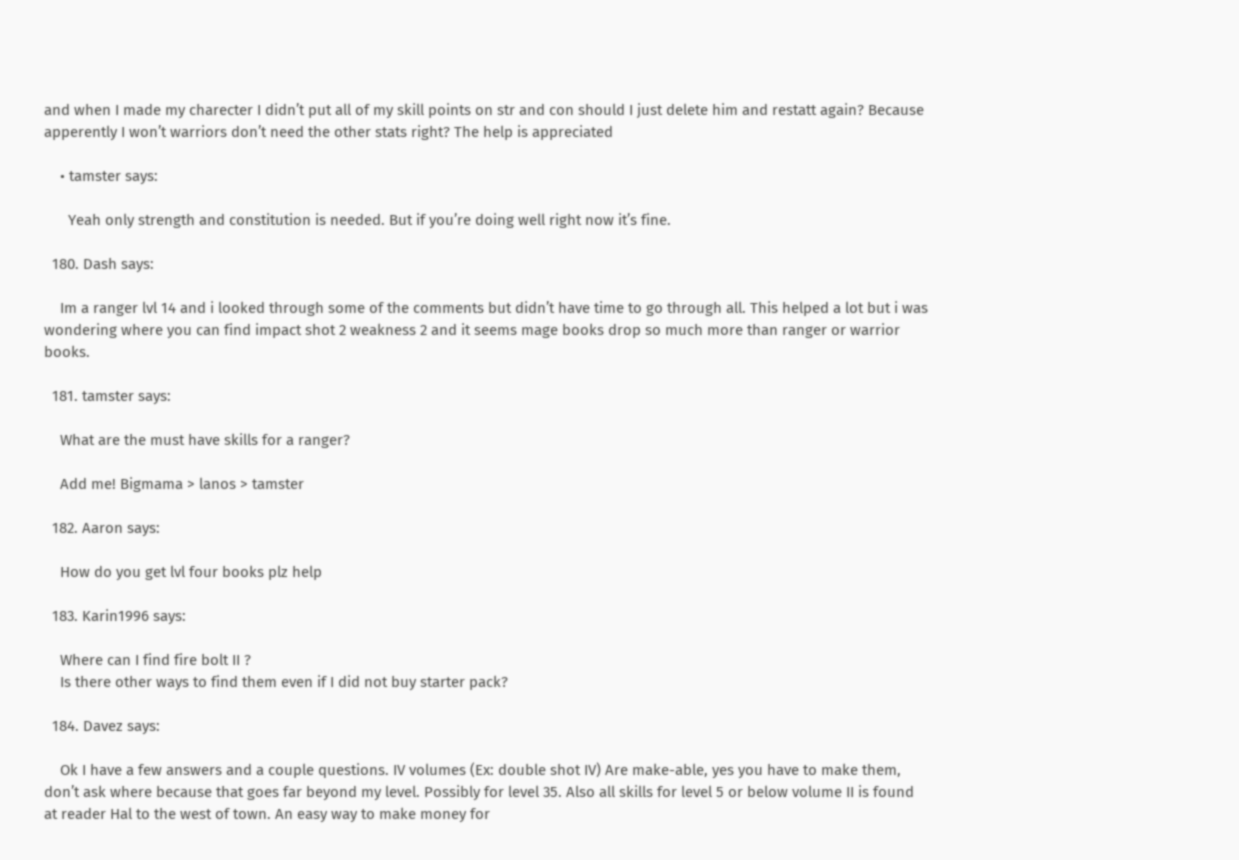and when I made my charecter I didn’t put all of my skill points on str and con should I just delete him and restatt again? Because apperently I won’t warriors don’t need the other stats right? The help is appreciated

    • tamster says:

      Yeah only strength and constitution is needed. But if you’re doing well right now it’s fine.

  180. Dash says:

    Im a ranger lvl 14 and i looked through some of the comments but didn’t have time to go through all. This helped a lot but i was wondering where you can find impact shot 2 weakness 2 and it seems mage books drop so much more than ranger or warrior books.

  181. tamster says:

    What are the must have skills for a ranger?

    Add me! Bigmama > lanos > tamster

  182. Aaron says:

    How do you get lvl four books plz help

  183. Karin1996 says:

    Where can I find fire bolt II ?
    Is there other ways to find them even if I did not buy starter pack?

  184. Davez says:

    Ok I have a few answers and a couple questions. IV volumes (Ex: double shot IV) Are make-able, yes you have to make them, don’t ask where because that goes far beyond my level. Possibly for level 35. Also all skills for level 5 or below volume II is found at reader Hal to the west of town. An easy way to make money for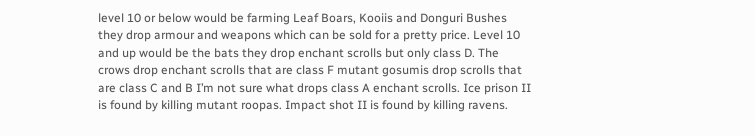level 10 or below would be farming Leaf Boars, Kooiis and Donguri Bushes they drop armour and weapons which can be sold for a pretty price. Level 10 and up would be the bats they drop enchant scrolls but only class D. The crows drop enchant scrolls that are class F mutant gosumis drop scrolls that are class C and B I’m not sure what drops class A enchant scrolls. Ice prison II is found by killing mutant roopas. Impact shot II is found by killing ravens.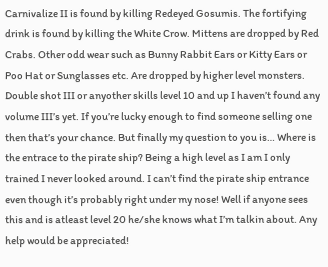Carnivalize II is found by killing Redeyed Gosumis. The fortifying drink is found by killing the White Crow. Mittens are dropped by Red Crabs. Other odd wear such as Bunny Rabbit Ears or Kitty Ears or Poo Hat or Sunglasses etc. Are dropped by higher level monsters. Double shot III or anyother skills level 10 and up I haven’t found any volume III’s yet. If you’re lucky enough to find someone selling one then that’s your chance. But finally my question to you is… Where is the entrace to the pirate ship? Being a high level as I am I only trained I never looked around. I can’t find the pirate ship entrance even though it’s probably right under my nose! Well if anyone sees this and is atleast level 20 he/she knows what I’m talkin about. Any help would be appreciated!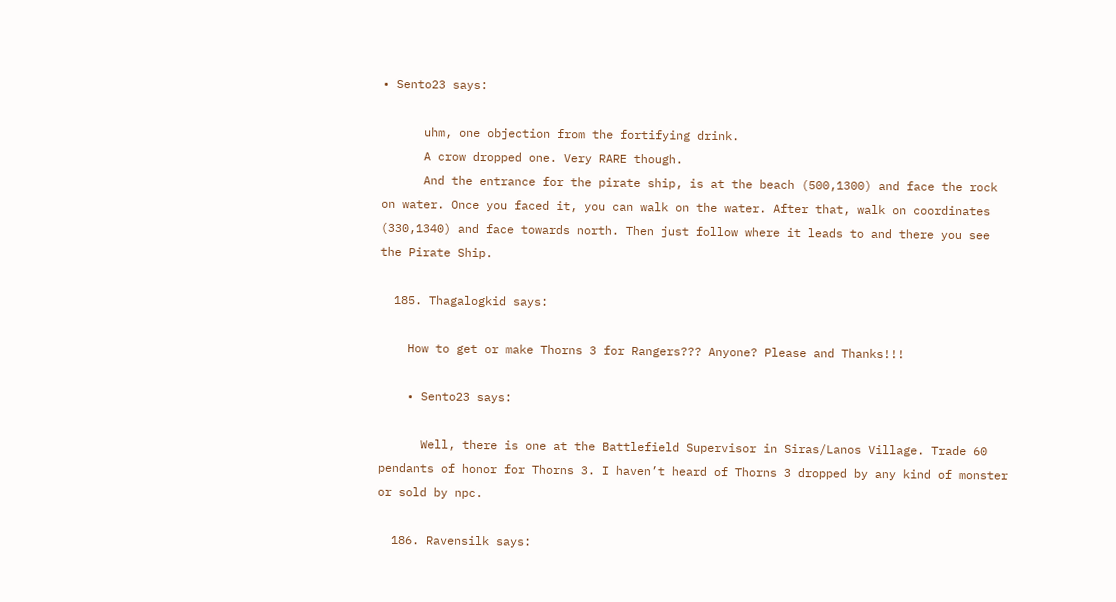• Sento23 says:

      uhm, one objection from the fortifying drink.
      A crow dropped one. Very RARE though.
      And the entrance for the pirate ship, is at the beach (500,1300) and face the rock on water. Once you faced it, you can walk on the water. After that, walk on coordinates (330,1340) and face towards north. Then just follow where it leads to and there you see the Pirate Ship.

  185. Thagalogkid says:

    How to get or make Thorns 3 for Rangers??? Anyone? Please and Thanks!!!

    • Sento23 says:

      Well, there is one at the Battlefield Supervisor in Siras/Lanos Village. Trade 60 pendants of honor for Thorns 3. I haven’t heard of Thorns 3 dropped by any kind of monster or sold by npc.

  186. Ravensilk says: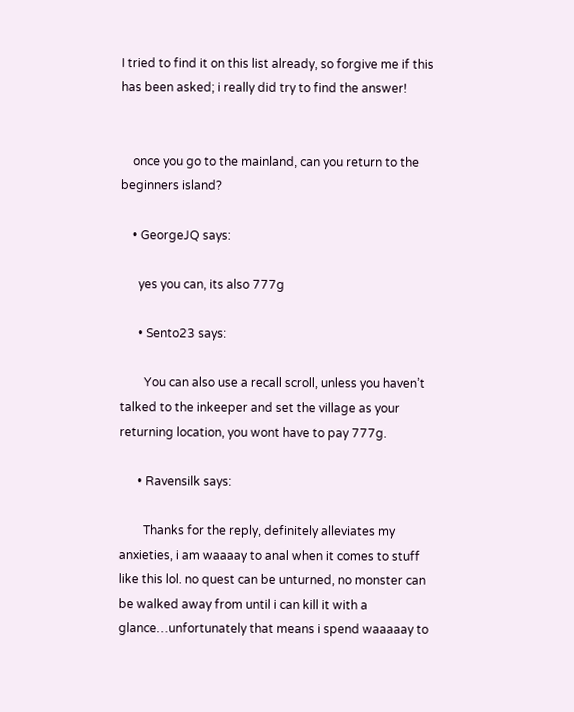I tried to find it on this list already, so forgive me if this has been asked; i really did try to find the answer!


    once you go to the mainland, can you return to the beginners island?

    • GeorgeJQ says:

      yes you can, its also 777g

      • Sento23 says:

        You can also use a recall scroll, unless you haven’t talked to the inkeeper and set the village as your returning location, you wont have to pay 777g.

      • Ravensilk says:

        Thanks for the reply, definitely alleviates my anxieties, i am waaaay to anal when it comes to stuff like this lol. no quest can be unturned, no monster can be walked away from until i can kill it with a glance…unfortunately that means i spend waaaaay to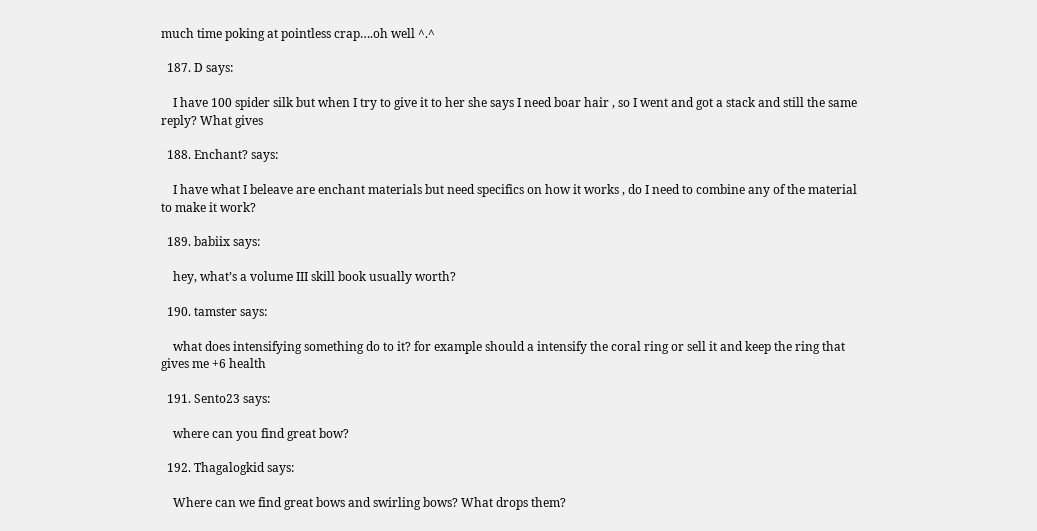much time poking at pointless crap….oh well ^.^

  187. D says:

    I have 100 spider silk but when I try to give it to her she says I need boar hair , so I went and got a stack and still the same reply? What gives

  188. Enchant? says:

    I have what I beleave are enchant materials but need specifics on how it works , do I need to combine any of the material to make it work?

  189. babiix says:

    hey, what’s a volume III skill book usually worth?

  190. tamster says:

    what does intensifying something do to it? for example should a intensify the coral ring or sell it and keep the ring that gives me +6 health

  191. Sento23 says:

    where can you find great bow?

  192. Thagalogkid says:

    Where can we find great bows and swirling bows? What drops them?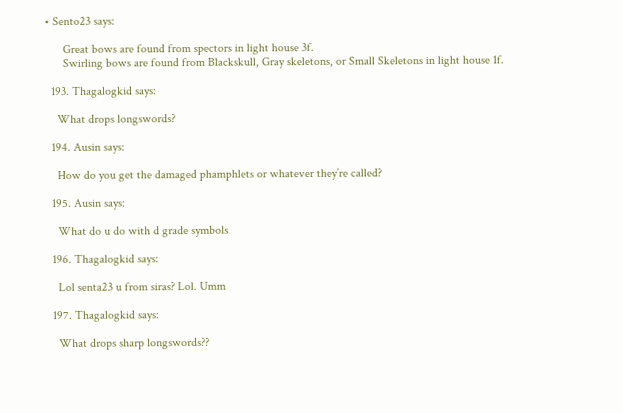• Sento23 says:

      Great bows are found from spectors in light house 3f.
      Swirling bows are found from Blackskull, Gray skeletons, or Small Skeletons in light house 1f.

  193. Thagalogkid says:

    What drops longswords?

  194. Ausin says:

    How do you get the damaged phamphlets or whatever they’re called?

  195. Ausin says:

    What do u do with d grade symbols

  196. Thagalogkid says:

    Lol senta23 u from siras? Lol. Umm

  197. Thagalogkid says:

    What drops sharp longswords??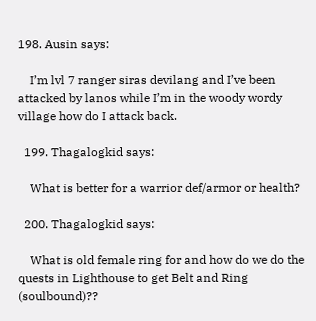198. Ausin says:

    I’m lvl 7 ranger siras devilang and I’ve been attacked by lanos while I’m in the woody wordy village how do I attack back.

  199. Thagalogkid says:

    What is better for a warrior def/armor or health?

  200. Thagalogkid says:

    What is old female ring for and how do we do the quests in Lighthouse to get Belt and Ring (soulbound)??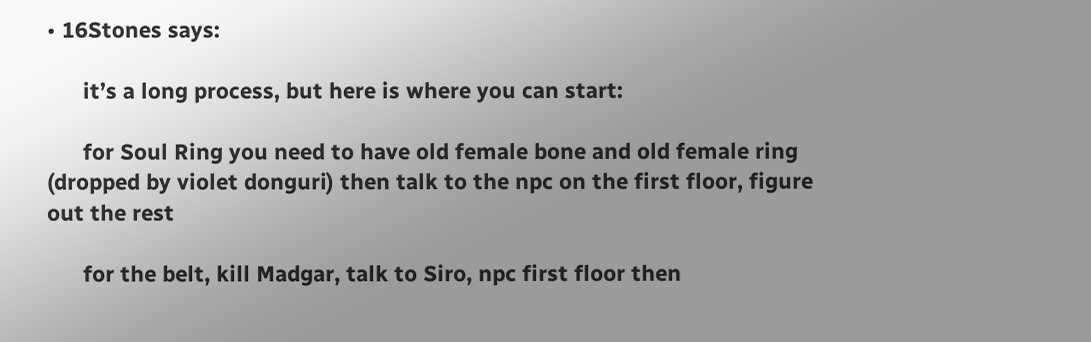• 16Stones says:

      it’s a long process, but here is where you can start:

      for Soul Ring you need to have old female bone and old female ring (dropped by violet donguri) then talk to the npc on the first floor, figure out the rest

      for the belt, kill Madgar, talk to Siro, npc first floor then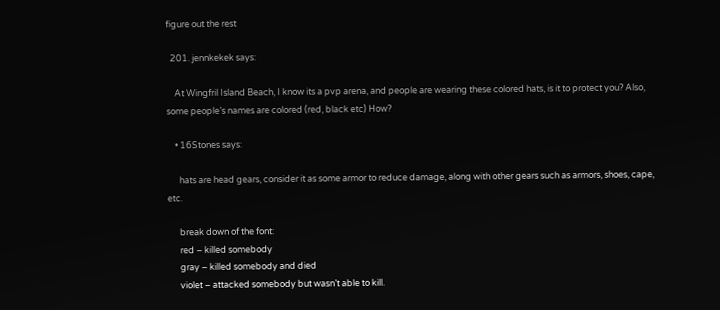figure out the rest

  201. jennkekek says:

    At Wingfril Island Beach, I know its a pvp arena, and people are wearing these colored hats, is it to protect you? Also, some people’s names are colored (red, black etc) How?

    • 16Stones says:

      hats are head gears, consider it as some armor to reduce damage, along with other gears such as armors, shoes, cape, etc.

      break down of the font:
      red – killed somebody
      gray – killed somebody and died
      violet – attacked somebody but wasn’t able to kill.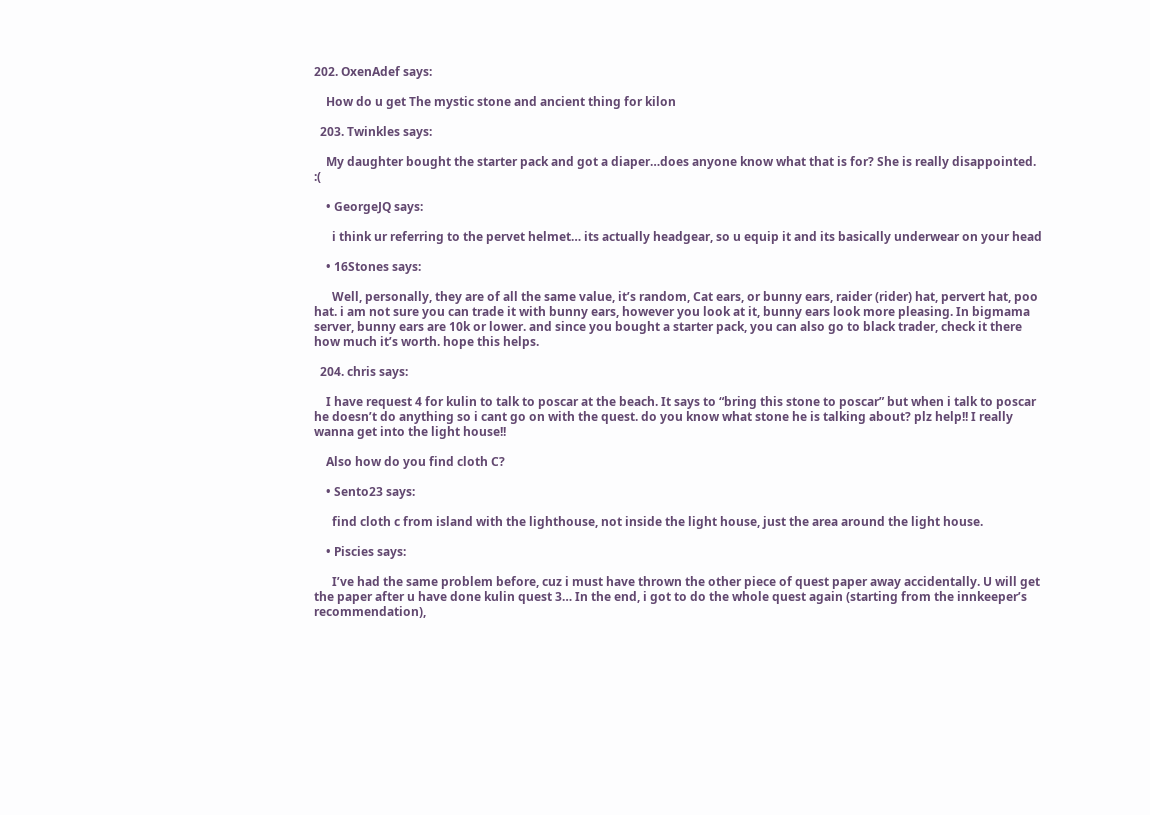202. OxenAdef says:

    How do u get The mystic stone and ancient thing for kilon

  203. Twinkles says:

    My daughter bought the starter pack and got a diaper…does anyone know what that is for? She is really disappointed. :(

    • GeorgeJQ says:

      i think ur referring to the pervet helmet… its actually headgear, so u equip it and its basically underwear on your head

    • 16Stones says:

      Well, personally, they are of all the same value, it’s random, Cat ears, or bunny ears, raider (rider) hat, pervert hat, poo hat. i am not sure you can trade it with bunny ears, however you look at it, bunny ears look more pleasing. In bigmama server, bunny ears are 10k or lower. and since you bought a starter pack, you can also go to black trader, check it there how much it’s worth. hope this helps.

  204. chris says:

    I have request 4 for kulin to talk to poscar at the beach. It says to “bring this stone to poscar” but when i talk to poscar he doesn’t do anything so i cant go on with the quest. do you know what stone he is talking about? plz help!! I really wanna get into the light house!!

    Also how do you find cloth C?

    • Sento23 says:

      find cloth c from island with the lighthouse, not inside the light house, just the area around the light house.

    • Piscies says:

      I’ve had the same problem before, cuz i must have thrown the other piece of quest paper away accidentally. U will get the paper after u have done kulin quest 3… In the end, i got to do the whole quest again (starting from the innkeeper’s recommendation),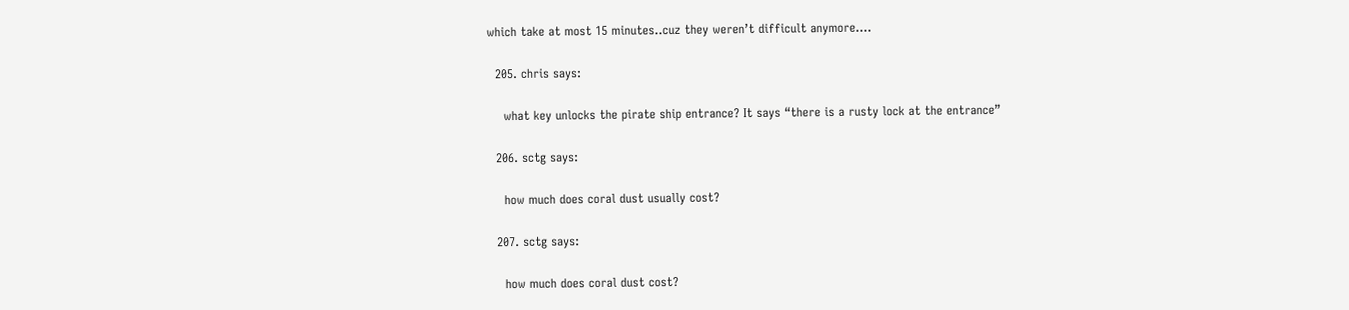which take at most 15 minutes..cuz they weren’t difficult anymore….

  205. chris says:

    what key unlocks the pirate ship entrance? It says “there is a rusty lock at the entrance”

  206. sctg says:

    how much does coral dust usually cost?

  207. sctg says:

    how much does coral dust cost?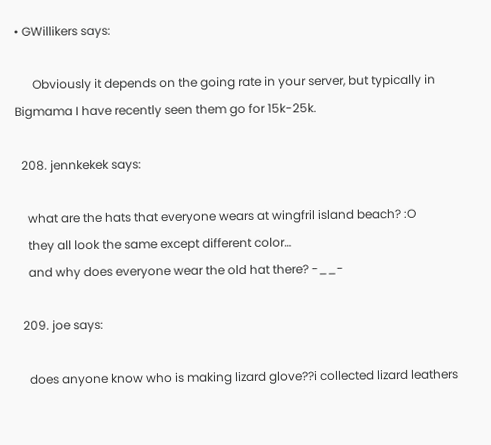• GWillikers says:

      Obviously it depends on the going rate in your server, but typically in Bigmama I have recently seen them go for 15k-25k.

  208. jennkekek says:

    what are the hats that everyone wears at wingfril island beach? :O
    they all look the same except different color…
    and why does everyone wear the old hat there? -__-

  209. joe says:

    does anyone know who is making lizard glove??i collected lizard leathers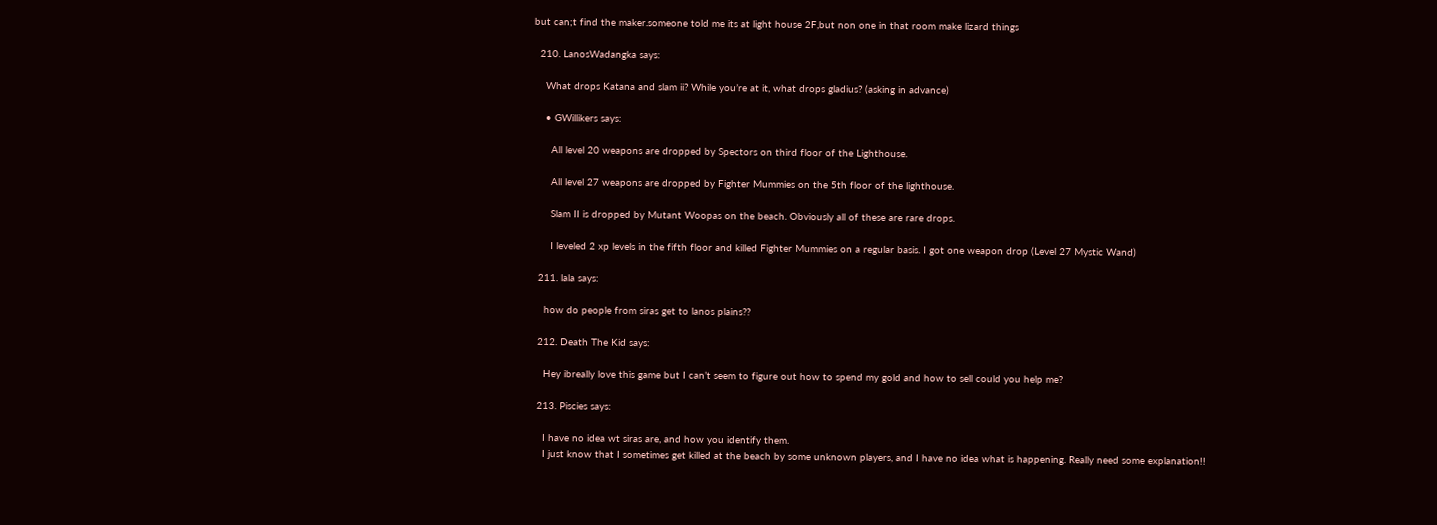but can;t find the maker.someone told me its at light house 2F,but non one in that room make lizard things

  210. LanosWadangka says:

    What drops Katana and slam ii? While you’re at it, what drops gladius? (asking in advance)

    • GWillikers says:

      All level 20 weapons are dropped by Spectors on third floor of the Lighthouse.

      All level 27 weapons are dropped by Fighter Mummies on the 5th floor of the lighthouse.

      Slam II is dropped by Mutant Woopas on the beach. Obviously all of these are rare drops.

      I leveled 2 xp levels in the fifth floor and killed Fighter Mummies on a regular basis. I got one weapon drop (Level 27 Mystic Wand)

  211. lala says:

    how do people from siras get to lanos plains??

  212. Death The Kid says:

    Hey ibreally love this game but I can’t seem to figure out how to spend my gold and how to sell could you help me?

  213. Piscies says:

    I have no idea wt siras are, and how you identify them.
    I just know that I sometimes get killed at the beach by some unknown players, and I have no idea what is happening. Really need some explanation!!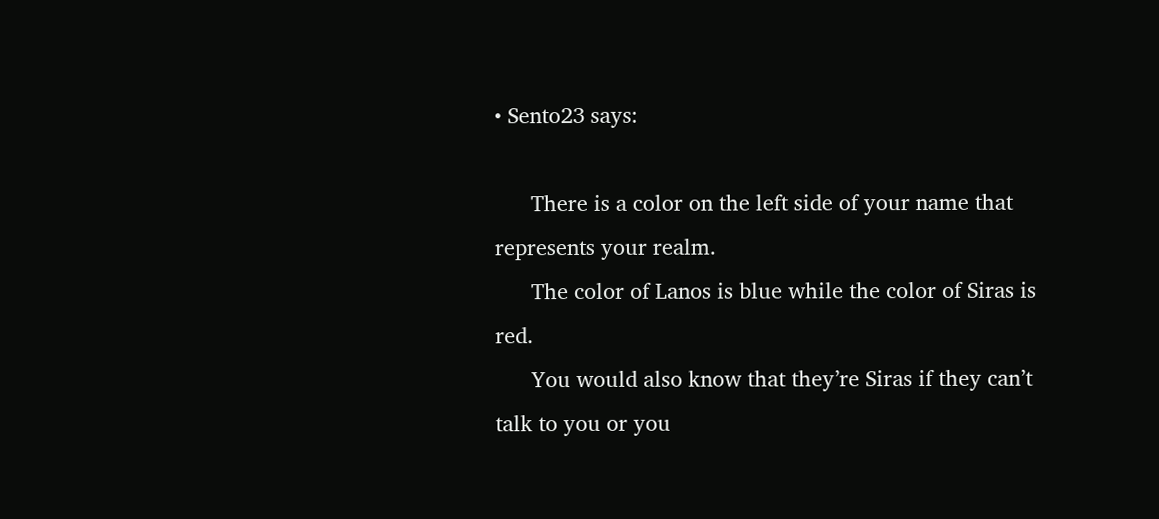• Sento23 says:

      There is a color on the left side of your name that represents your realm.
      The color of Lanos is blue while the color of Siras is red.
      You would also know that they’re Siras if they can’t talk to you or you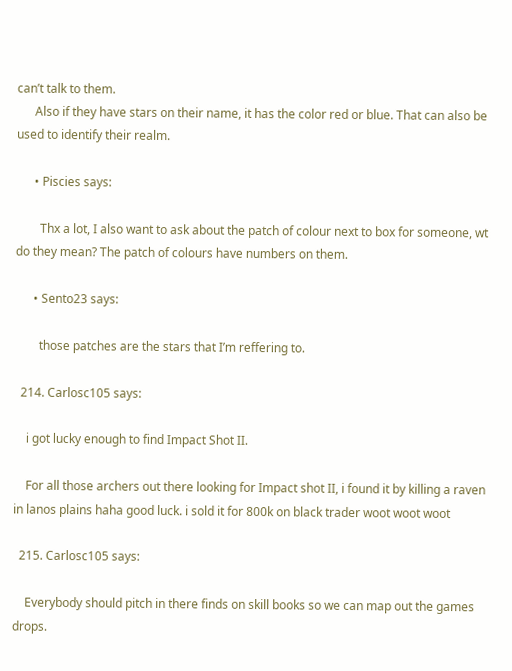can’t talk to them.
      Also if they have stars on their name, it has the color red or blue. That can also be used to identify their realm.

      • Piscies says:

        Thx a lot, I also want to ask about the patch of colour next to box for someone, wt do they mean? The patch of colours have numbers on them.

      • Sento23 says:

        those patches are the stars that I’m reffering to.

  214. Carlosc105 says:

    i got lucky enough to find Impact Shot II.

    For all those archers out there looking for Impact shot II, i found it by killing a raven in lanos plains haha good luck. i sold it for 800k on black trader woot woot woot

  215. Carlosc105 says:

    Everybody should pitch in there finds on skill books so we can map out the games drops.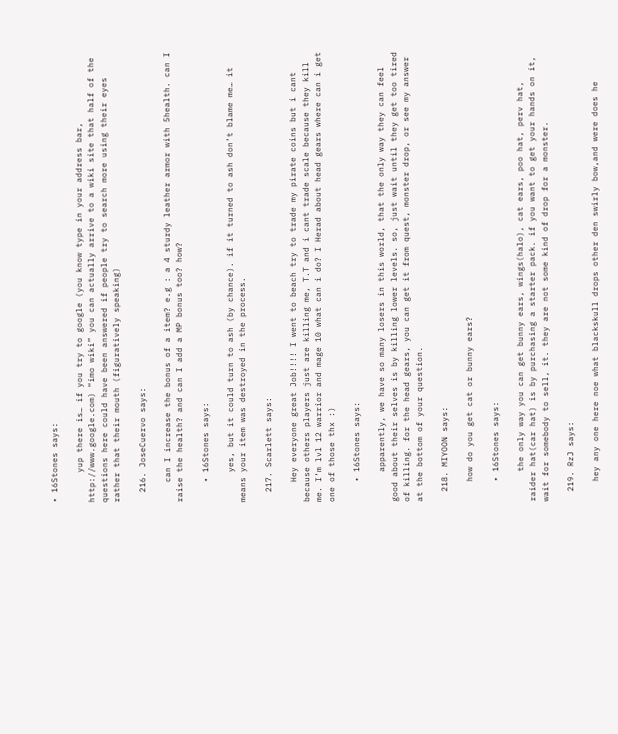• 16Stones says:

      yup there is… if you try to google (you know type in your address bar, http://www.google.com) “imo wiki” you can actually arrive to a wiki site that half of the questions here could have been answered if people try to search more using their eyes rather that their mouth (figuratively speaking)

  216. JoseCuervo says:

    can I increase the bonus of a item? e.g : a 4 sturdy leather armor with 5health. can I raise the health? and can I add a MP bonus too? how?

    • 16Stones says:

      yes, but it could turn to ash (by chance). if it turned to ash don’t blame me… it means your item was destroyed in the process.

  217. Scarlett says:

    Hey everyone great Job!!!! I went to beach try to trade my pirate coins but i cant because others players just are killing me, T.T and i cant trade scale because they kill me. I’m lvl 12 warrior and mage 10 what can i do? I Herad about head gears where can i get one of those thx :)

    • 16Stones says:

      apparently, we have so many losers in this world, that the only way they can feel good about their selves is by killing lower levels. so, just wait until they get too tired of killing. for the head gears, you can get it from quest, monster drop, or see my answer at the bottom of your question.

  218. MIYOON says:

    how do you get cat or bunny ears?

    • 16Stones says:

      the only way you can get bunny ears, wings(halo), cat ears, poo hat, perv hat, raider hat(car hat) is by purchasing a starter pack. if you want to get your hands on it, wait for somebody to sell, it. they are not some kind of drop for a monster.

  219. RzJ says:

    hey any one here noe what blackskull drops other den swirly bow,and were does he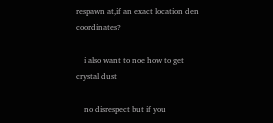respawn at,if an exact location den coordinates?

    i also want to noe how to get crystal dust

    no disrespect but if you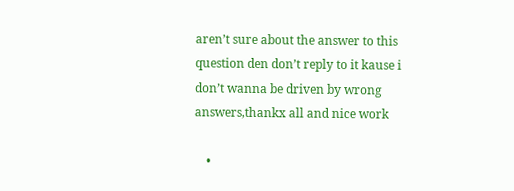aren’t sure about the answer to this question den don’t reply to it kause i don’t wanna be driven by wrong answers,thankx all and nice work

    •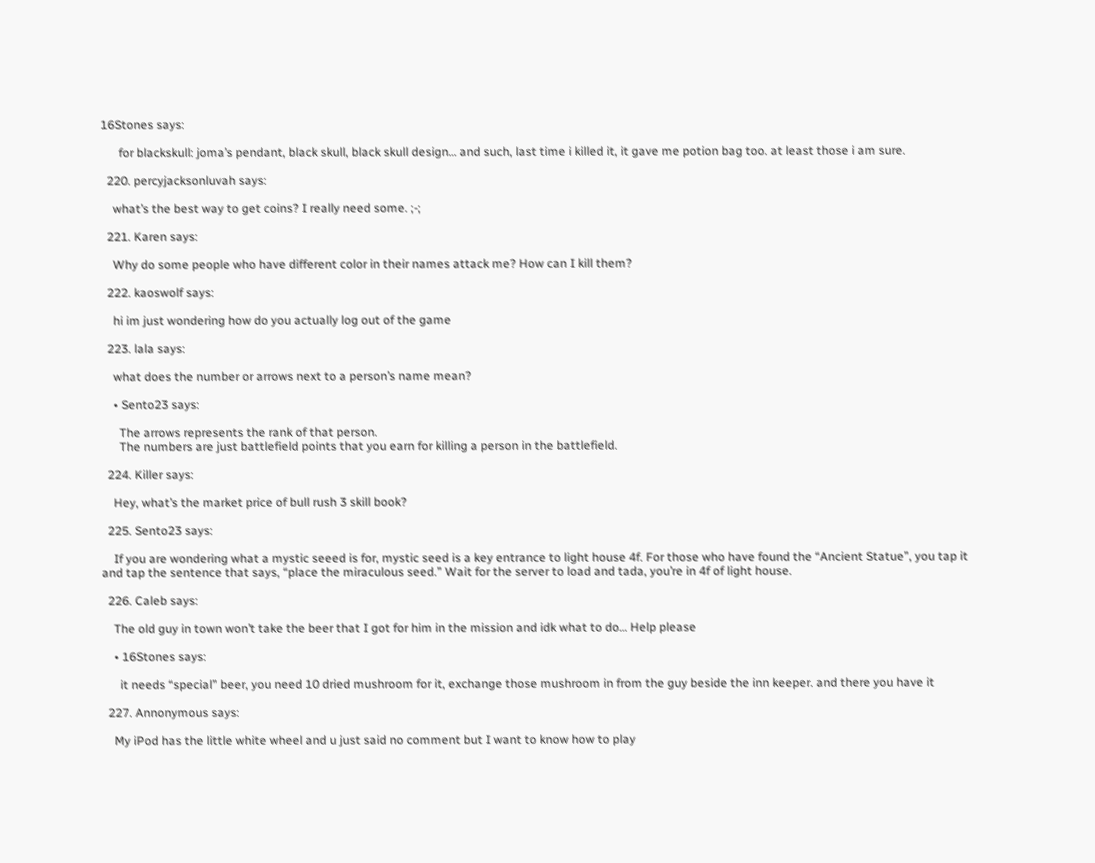16Stones says:

      for blackskull: joma’s pendant, black skull, black skull design… and such, last time i killed it, it gave me potion bag too. at least those i am sure.

  220. percyjacksonluvah says:

    what’s the best way to get coins? I really need some. ;-;

  221. Karen says:

    Why do some people who have different color in their names attack me? How can I kill them?

  222. kaoswolf says:

    hi im just wondering how do you actually log out of the game

  223. lala says:

    what does the number or arrows next to a person’s name mean?

    • Sento23 says:

      The arrows represents the rank of that person.
      The numbers are just battlefield points that you earn for killing a person in the battlefield.

  224. Killer says:

    Hey, what’s the market price of bull rush 3 skill book?

  225. Sento23 says:

    If you are wondering what a mystic seeed is for, mystic seed is a key entrance to light house 4f. For those who have found the “Ancient Statue”, you tap it and tap the sentence that says, “place the miraculous seed.” Wait for the server to load and tada, you’re in 4f of light house.

  226. Caleb says:

    The old guy in town won’t take the beer that I got for him in the mission and idk what to do… Help please

    • 16Stones says:

      it needs “special” beer, you need 10 dried mushroom for it, exchange those mushroom in from the guy beside the inn keeper. and there you have it

  227. Annonymous says:

    My iPod has the little white wheel and u just said no comment but I want to know how to play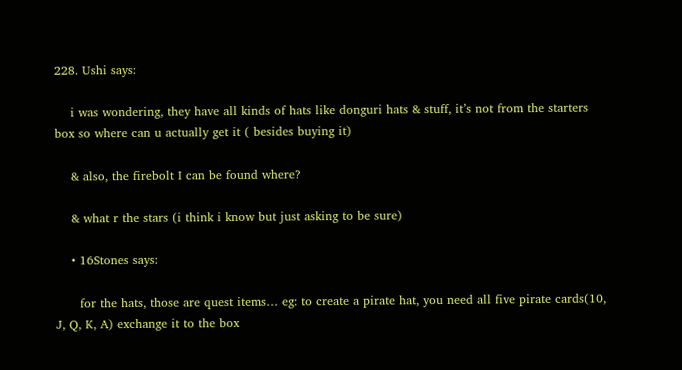228. Ushi says:

    i was wondering, they have all kinds of hats like donguri hats & stuff, it’s not from the starters box so where can u actually get it ( besides buying it)

    & also, the firebolt I can be found where?

    & what r the stars (i think i know but just asking to be sure)

    • 16Stones says:

      for the hats, those are quest items… eg: to create a pirate hat, you need all five pirate cards(10, J, Q, K, A) exchange it to the box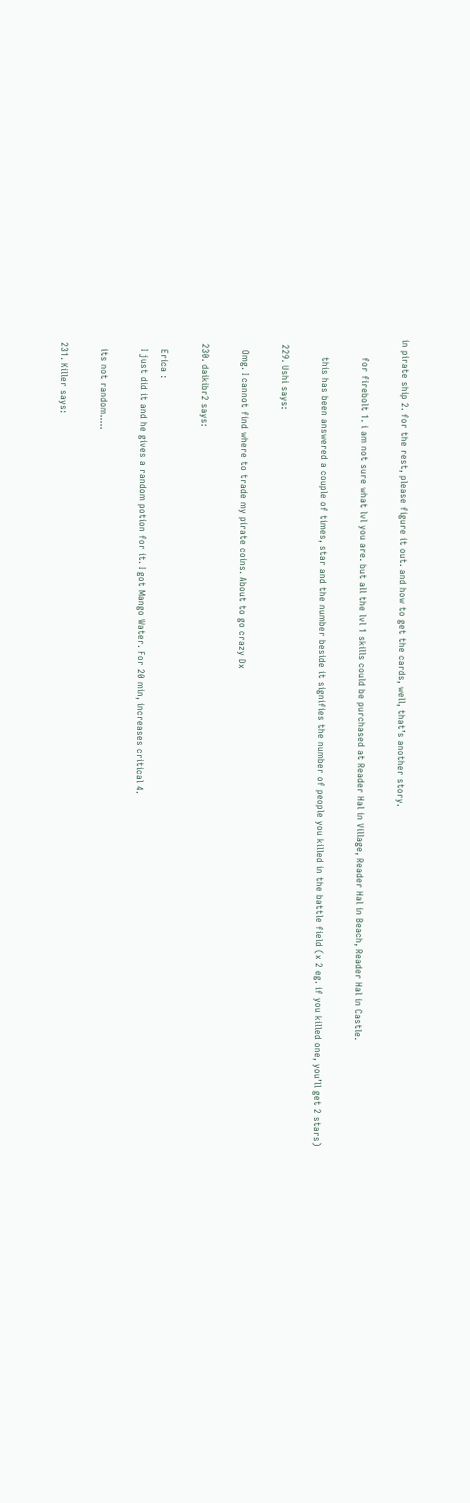in pirate ship 2. for the rest, please figure it out. and how to get the cards, well, that’s another story.

      for firebolt 1. i am not sure what lvl you are. but all the lvl 1 skills could be purchased at Reader Hal in Village, Reader Hal in Beach, Reader Hal in Castle.

      this has been answered a couple of times, star and the number beside it signifies the number of people you killed in the battle field (x 2 eg. if you killed one, you’ll get 2 stars)

  229. Ushi says:

    Omg. I cannot find where to trade my pirate coins. About to go crazy Dx

  230. daikibr2 says:

    Erica :
    I just did it and he gives a random potion for it. I got Mango Water. For 20 min, increases critical 4.

    its not random…..

  231. Killer says: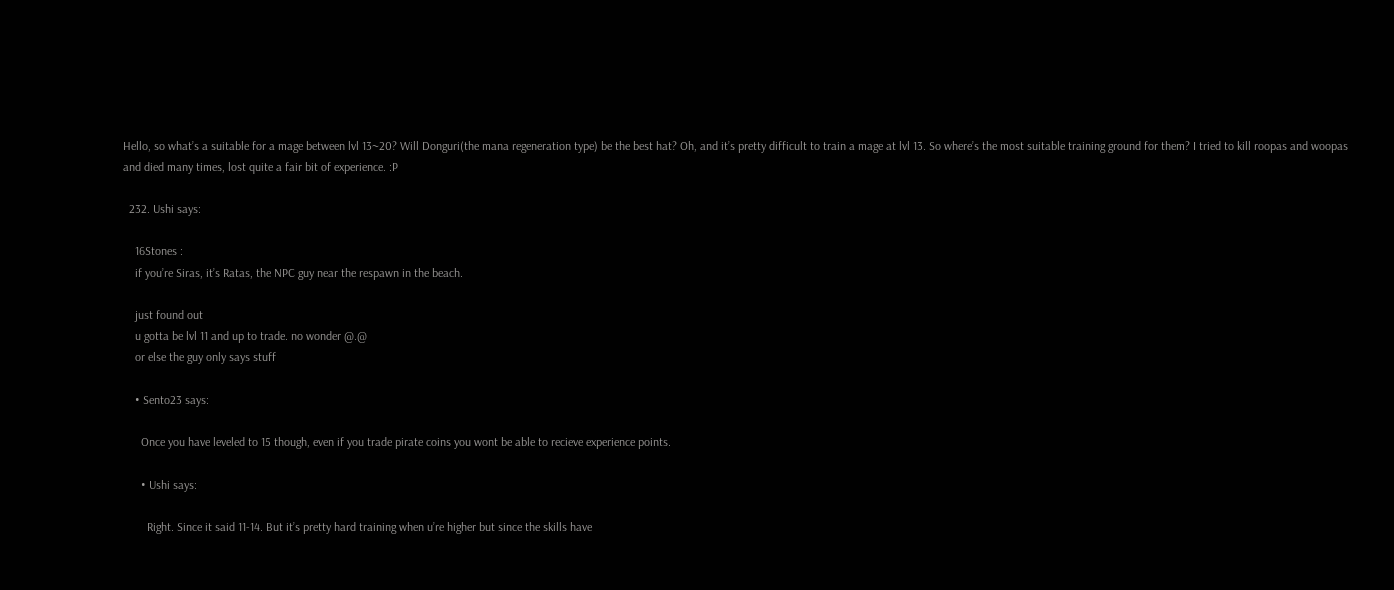Hello, so what’s a suitable for a mage between lvl 13~20? Will Donguri(the mana regeneration type) be the best hat? Oh, and it’s pretty difficult to train a mage at lvl 13. So where’s the most suitable training ground for them? I tried to kill roopas and woopas and died many times, lost quite a fair bit of experience. :P

  232. Ushi says:

    16Stones :
    if you’re Siras, it’s Ratas, the NPC guy near the respawn in the beach.

    just found out
    u gotta be lvl 11 and up to trade. no wonder @.@
    or else the guy only says stuff

    • Sento23 says:

      Once you have leveled to 15 though, even if you trade pirate coins you wont be able to recieve experience points.

      • Ushi says:

        Right. Since it said 11-14. But it’s pretty hard training when u’re higher but since the skills have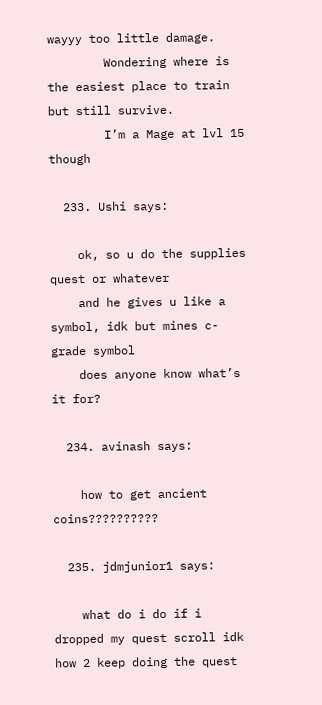wayyy too little damage.
        Wondering where is the easiest place to train but still survive.
        I’m a Mage at lvl 15 though

  233. Ushi says:

    ok, so u do the supplies quest or whatever
    and he gives u like a symbol, idk but mines c-grade symbol
    does anyone know what’s it for?

  234. avinash says:

    how to get ancient coins??????????

  235. jdmjunior1 says:

    what do i do if i dropped my quest scroll idk how 2 keep doing the quest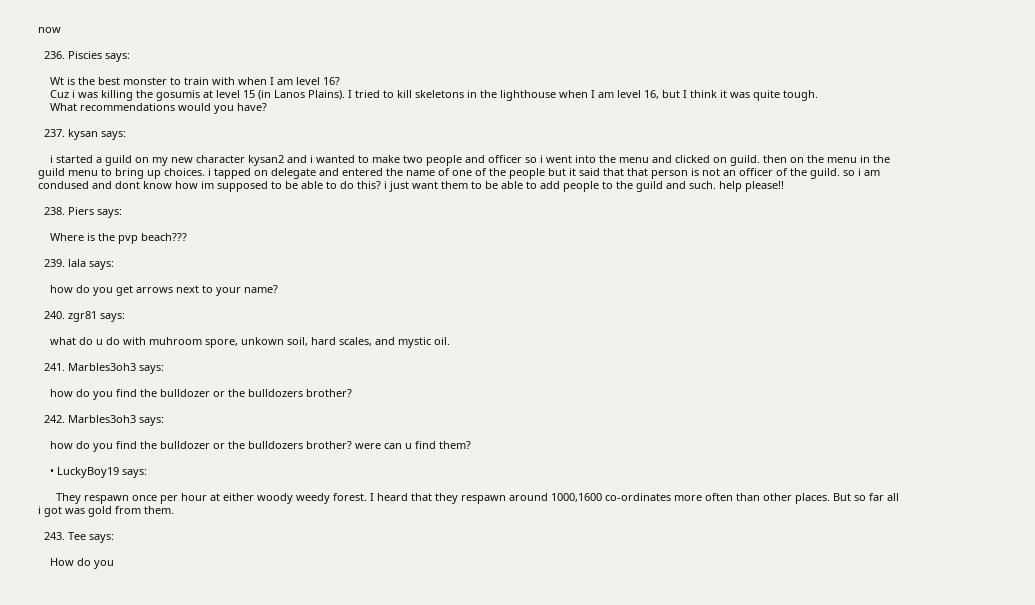now

  236. Piscies says:

    Wt is the best monster to train with when I am level 16?
    Cuz i was killing the gosumis at level 15 (in Lanos Plains). I tried to kill skeletons in the lighthouse when I am level 16, but I think it was quite tough.
    What recommendations would you have?

  237. kysan says:

    i started a guild on my new character kysan2 and i wanted to make two people and officer so i went into the menu and clicked on guild. then on the menu in the guild menu to bring up choices. i tapped on delegate and entered the name of one of the people but it said that that person is not an officer of the guild. so i am condused and dont know how im supposed to be able to do this? i just want them to be able to add people to the guild and such. help please!!

  238. Piers says:

    Where is the pvp beach???

  239. lala says:

    how do you get arrows next to your name?

  240. zgr81 says:

    what do u do with muhroom spore, unkown soil, hard scales, and mystic oil.

  241. Marbles3oh3 says:

    how do you find the bulldozer or the bulldozers brother?

  242. Marbles3oh3 says:

    how do you find the bulldozer or the bulldozers brother? were can u find them?

    • LuckyBoy19 says:

      They respawn once per hour at either woody weedy forest. I heard that they respawn around 1000,1600 co-ordinates more often than other places. But so far all i got was gold from them.

  243. Tee says:

    How do you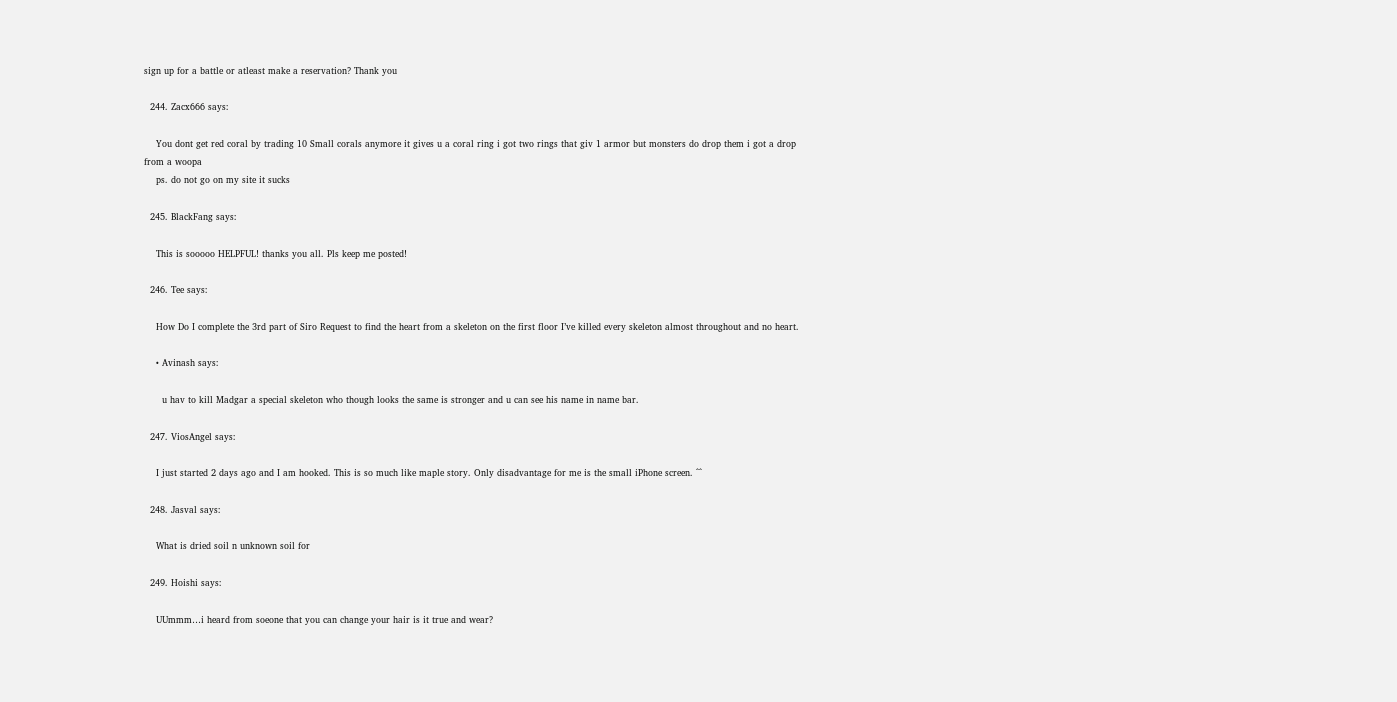sign up for a battle or atleast make a reservation? Thank you

  244. Zacx666 says:

    You dont get red coral by trading 10 Small corals anymore it gives u a coral ring i got two rings that giv 1 armor but monsters do drop them i got a drop from a woopa
    ps. do not go on my site it sucks

  245. BlackFang says:

    This is sooooo HELPFUL! thanks you all. Pls keep me posted!

  246. Tee says:

    How Do I complete the 3rd part of Siro Request to find the heart from a skeleton on the first floor I’ve killed every skeleton almost throughout and no heart.

    • Avinash says:

      u hav to kill Madgar a special skeleton who though looks the same is stronger and u can see his name in name bar.

  247. ViosAngel says:

    I just started 2 days ago and I am hooked. This is so much like maple story. Only disadvantage for me is the small iPhone screen. ^^

  248. Jasval says:

    What is dried soil n unknown soil for

  249. Hoishi says:

    UUmmm…i heard from soeone that you can change your hair is it true and wear?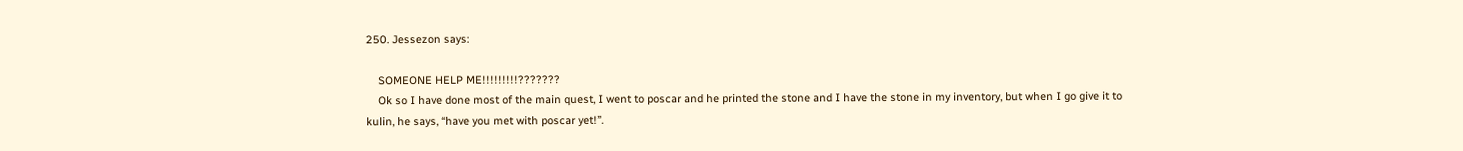250. Jessezon says:

    SOMEONE HELP ME!!!!!!!!!???????
    Ok so I have done most of the main quest, I went to poscar and he printed the stone and I have the stone in my inventory, but when I go give it to kulin, he says, “have you met with poscar yet!”.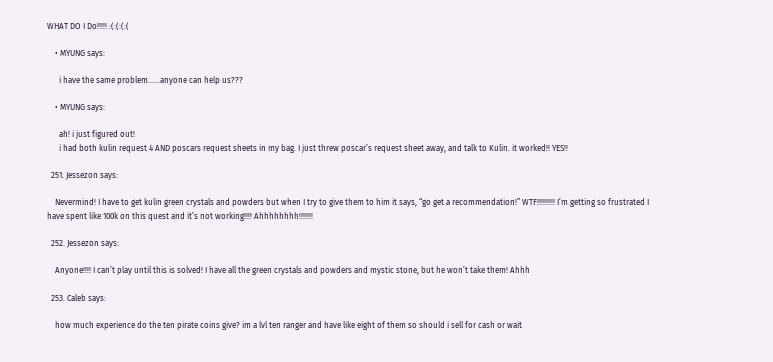WHAT DO I Do!!!!! :(:(:(:(

    • MYUNG says:

      i have the same problem……anyone can help us???

    • MYUNG says:

      ah! i just figured out!
      i had both kulin request 4 AND poscars request sheets in my bag. I just threw poscar’s request sheet away, and talk to Kulin. it worked!! YES!!

  251. Jessezon says:

    Nevermind! I have to get kulin green crystals and powders but when I try to give them to him it says, “go get a recommendation!” WTF!!!!!!!!! I’m getting so frustrated I have spent like 100k on this quest and it’s not working!!!! Ahhhhhhhh!!!!!!!

  252. Jessezon says:

    Anyone!!!! I can’t play until this is solved! I have all the green crystals and powders and mystic stone, but he won’t take them! Ahhh

  253. Caleb says:

    how much experience do the ten pirate coins give? im a lvl ten ranger and have like eight of them so should i sell for cash or wait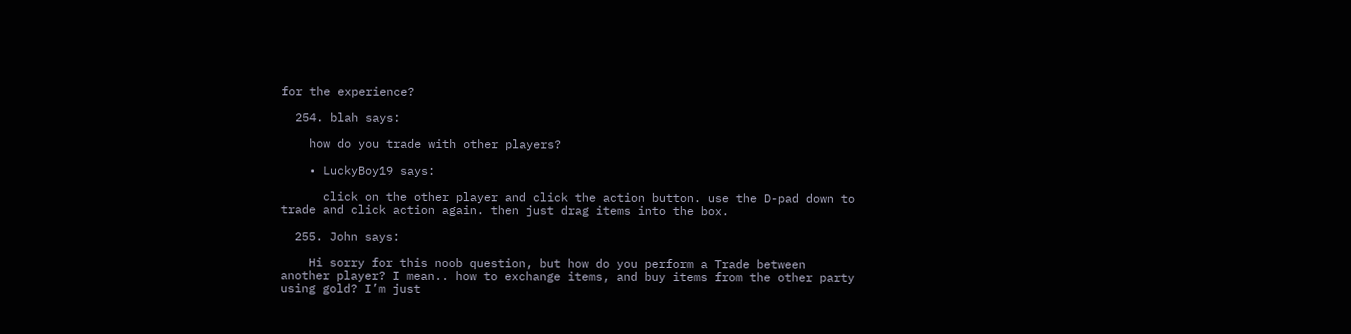for the experience?

  254. blah says:

    how do you trade with other players?

    • LuckyBoy19 says:

      click on the other player and click the action button. use the D-pad down to trade and click action again. then just drag items into the box.

  255. John says:

    Hi sorry for this noob question, but how do you perform a Trade between another player? I mean.. how to exchange items, and buy items from the other party using gold? I’m just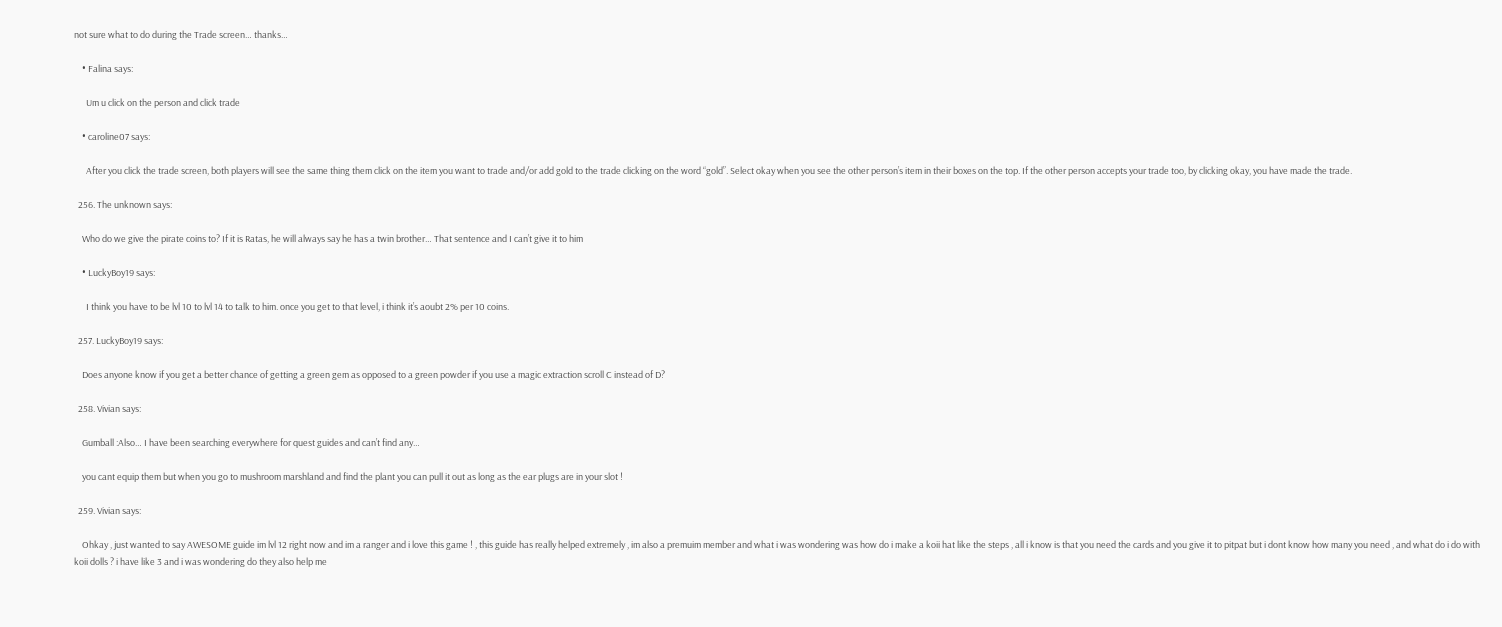not sure what to do during the Trade screen… thanks…

    • Falina says:

      Um u click on the person and click trade

    • caroline07 says:

      After you click the trade screen, both players will see the same thing them click on the item you want to trade and/or add gold to the trade clicking on the word “gold”. Select okay when you see the other person’s item in their boxes on the top. If the other person accepts your trade too, by clicking okay, you have made the trade.

  256. The unknown says:

    Who do we give the pirate coins to? If it is Ratas, he will always say he has a twin brother… That sentence and I can’t give it to him

    • LuckyBoy19 says:

      I think you have to be lvl 10 to lvl 14 to talk to him. once you get to that level, i think it’s aoubt 2% per 10 coins.

  257. LuckyBoy19 says:

    Does anyone know if you get a better chance of getting a green gem as opposed to a green powder if you use a magic extraction scroll C instead of D?

  258. Vivian says:

    Gumball :Also… I have been searching everywhere for quest guides and can’t find any…

    you cant equip them but when you go to mushroom marshland and find the plant you can pull it out as long as the ear plugs are in your slot !

  259. Vivian says:

    Ohkay , just wanted to say AWESOME guide im lvl 12 right now and im a ranger and i love this game ! , this guide has really helped extremely , im also a premuim member and what i was wondering was how do i make a koii hat like the steps , all i know is that you need the cards and you give it to pitpat but i dont know how many you need , and what do i do with koii dolls ? i have like 3 and i was wondering do they also help me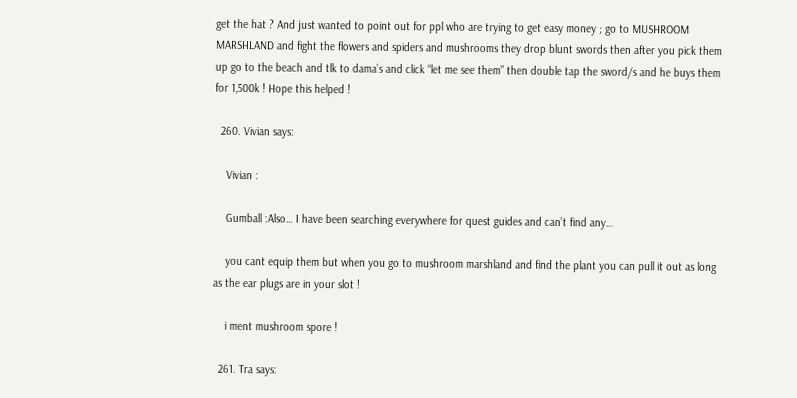get the hat ? And just wanted to point out for ppl who are trying to get easy money ; go to MUSHROOM MARSHLAND and fight the flowers and spiders and mushrooms they drop blunt swords then after you pick them up go to the beach and tlk to dama’s and click “let me see them” then double tap the sword/s and he buys them for 1,500k ! Hope this helped !

  260. Vivian says:

    Vivian :

    Gumball :Also… I have been searching everywhere for quest guides and can’t find any…

    you cant equip them but when you go to mushroom marshland and find the plant you can pull it out as long as the ear plugs are in your slot !

    i ment mushroom spore !

  261. Tra says: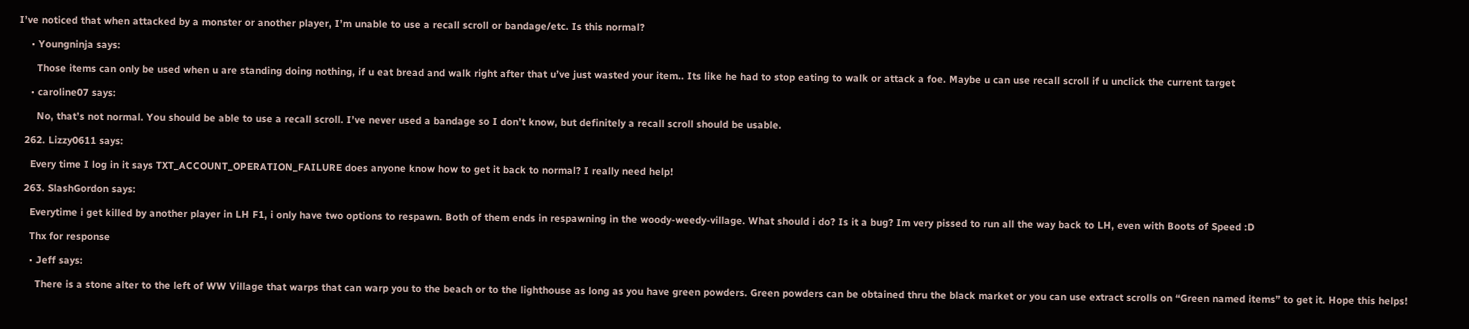I’ve noticed that when attacked by a monster or another player, I’m unable to use a recall scroll or bandage/etc. Is this normal?

    • Youngninja says:

      Those items can only be used when u are standing doing nothing, if u eat bread and walk right after that u’ve just wasted your item.. Its like he had to stop eating to walk or attack a foe. Maybe u can use recall scroll if u unclick the current target

    • caroline07 says:

      No, that’s not normal. You should be able to use a recall scroll. I’ve never used a bandage so I don’t know, but definitely a recall scroll should be usable.

  262. Lizzy0611 says:

    Every time I log in it says TXT_ACCOUNT_OPERATION_FAILURE does anyone know how to get it back to normal? I really need help!

  263. SlashGordon says:

    Everytime i get killed by another player in LH F1, i only have two options to respawn. Both of them ends in respawning in the woody-weedy-village. What should i do? Is it a bug? Im very pissed to run all the way back to LH, even with Boots of Speed :D

    Thx for response

    • Jeff says:

      There is a stone alter to the left of WW Village that warps that can warp you to the beach or to the lighthouse as long as you have green powders. Green powders can be obtained thru the black market or you can use extract scrolls on “Green named items” to get it. Hope this helps!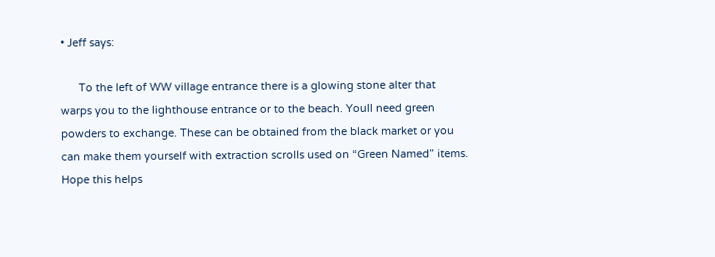• Jeff says:

      To the left of WW village entrance there is a glowing stone alter that warps you to the lighthouse entrance or to the beach. Youll need green powders to exchange. These can be obtained from the black market or you can make them yourself with extraction scrolls used on “Green Named” items. Hope this helps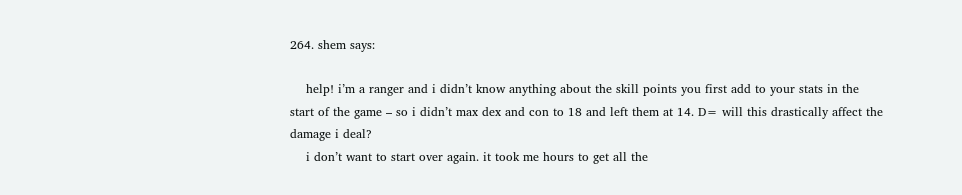264. shem says:

    help! i’m a ranger and i didn’t know anything about the skill points you first add to your stats in the start of the game – so i didn’t max dex and con to 18 and left them at 14. D= will this drastically affect the damage i deal?
    i don’t want to start over again. it took me hours to get all the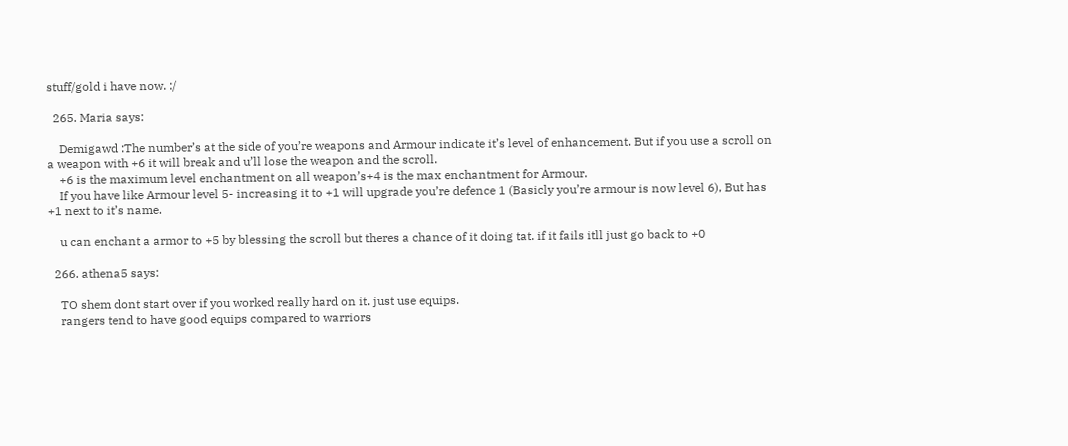stuff/gold i have now. :/

  265. Maria says:

    Demigawd :The number’s at the side of you’re weapons and Armour indicate it’s level of enhancement. But if you use a scroll on a weapon with +6 it will break and u’ll lose the weapon and the scroll.
    +6 is the maximum level enchantment on all weapon’s+4 is the max enchantment for Armour.
    If you have like Armour level 5- increasing it to +1 will upgrade you’re defence 1 (Basicly you’re armour is now level 6), But has +1 next to it’s name.

    u can enchant a armor to +5 by blessing the scroll but theres a chance of it doing tat. if it fails itll just go back to +0

  266. athena5 says:

    TO shem dont start over if you worked really hard on it. just use equips.
    rangers tend to have good equips compared to warriors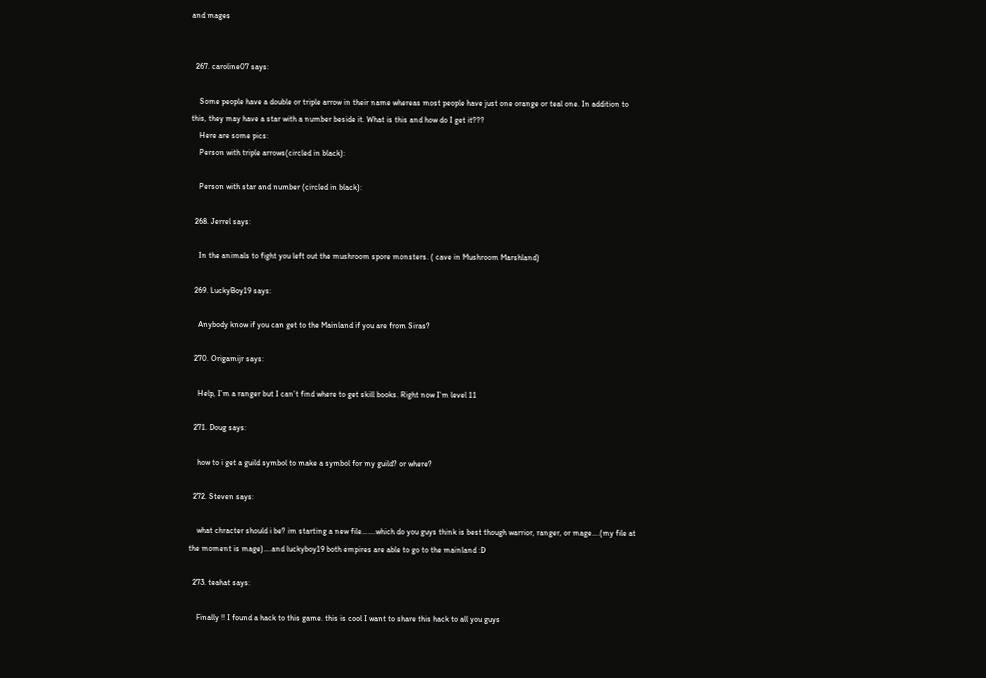and mages


  267. caroline07 says:

    Some people have a double or triple arrow in their name whereas most people have just one orange or teal one. In addition to this, they may have a star with a number beside it. What is this and how do I get it???
    Here are some pics:
    Person with triple arrows(circled in black):

    Person with star and number (circled in black):

  268. Jerrel says:

    In the animals to fight you left out the mushroom spore monsters. ( cave in Mushroom Marshland)

  269. LuckyBoy19 says:

    Anybody know if you can get to the Mainland if you are from Siras?

  270. Origamijr says:

    Help, I’m a ranger but I can’t find where to get skill books. Right now I’m level 11

  271. Doug says:

    how to i get a guild symbol to make a symbol for my guild? or where?

  272. Steven says:

    what chracter should i be? im starting a new file…….which do you guys think is best though warrior, ranger, or mage….(my file at the moment is mage)….and luckyboy19 both empires are able to go to the mainland :D

  273. teahat says:

    Finally !! I found a hack to this game. this is cool I want to share this hack to all you guys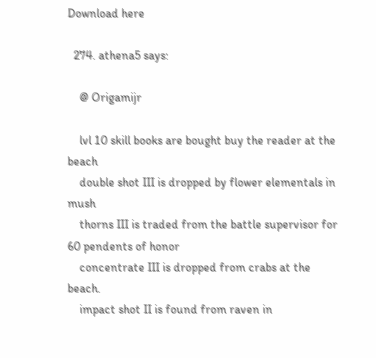Download here

  274. athena5 says:

    @ Origamijr

    lvl 10 skill books are bought buy the reader at the beach
    double shot III is dropped by flower elementals in mush
    thorns III is traded from the battle supervisor for 60 pendents of honor
    concentrate III is dropped from crabs at the beach.
    impact shot II is found from raven in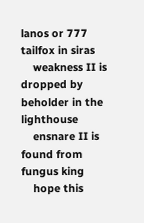lanos or 777 tailfox in siras
    weakness II is dropped by beholder in the lighthouse
    ensnare II is found from fungus king
    hope this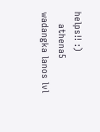helps!! :)
    athena5 wadangka lanos lvl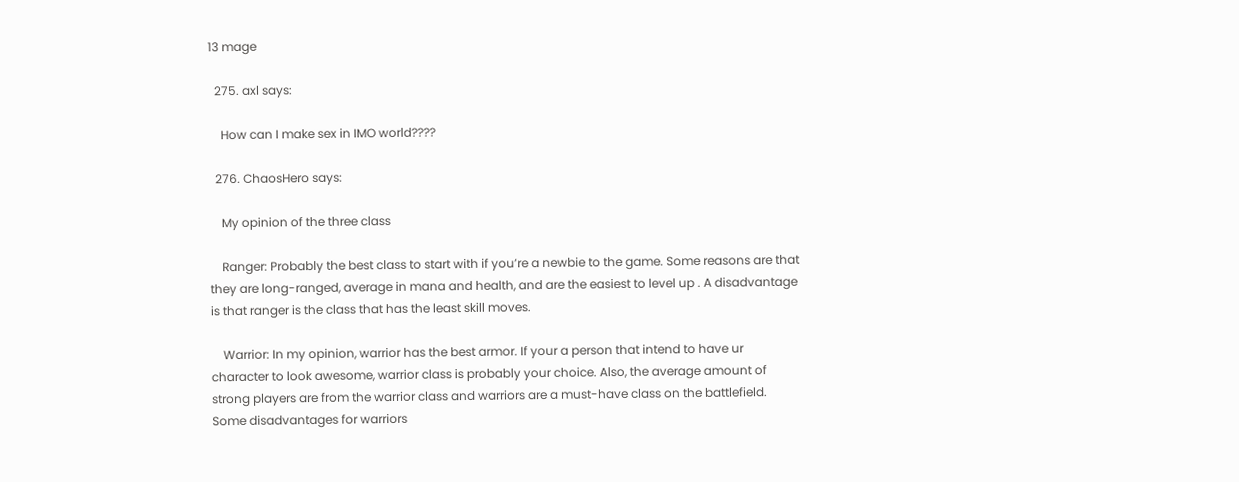13 mage

  275. axl says:

    How can I make sex in IMO world????

  276. ChaosHero says:

    My opinion of the three class

    Ranger: Probably the best class to start with if you’re a newbie to the game. Some reasons are that they are long-ranged, average in mana and health, and are the easiest to level up . A disadvantage is that ranger is the class that has the least skill moves.

    Warrior: In my opinion, warrior has the best armor. If your a person that intend to have ur character to look awesome, warrior class is probably your choice. Also, the average amount of strong players are from the warrior class and warriors are a must-have class on the battlefield. Some disadvantages for warriors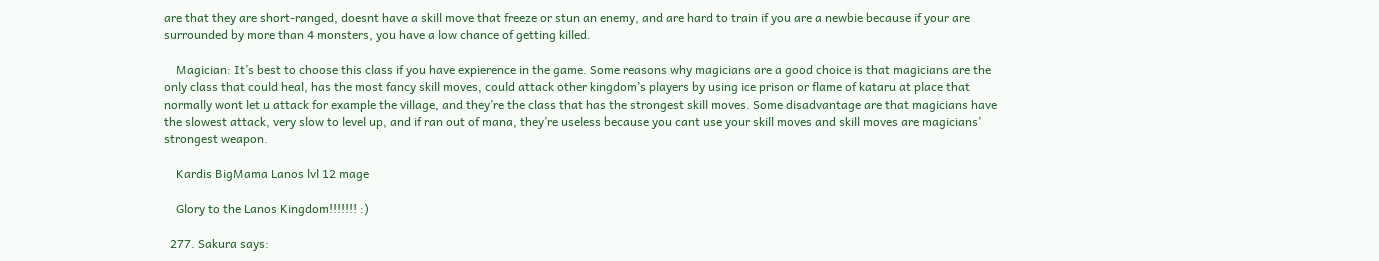are that they are short-ranged, doesnt have a skill move that freeze or stun an enemy, and are hard to train if you are a newbie because if your are surrounded by more than 4 monsters, you have a low chance of getting killed.

    Magician: It’s best to choose this class if you have expierence in the game. Some reasons why magicians are a good choice is that magicians are the only class that could heal, has the most fancy skill moves, could attack other kingdom’s players by using ice prison or flame of kataru at place that normally wont let u attack for example the village, and they’re the class that has the strongest skill moves. Some disadvantage are that magicians have the slowest attack, very slow to level up, and if ran out of mana, they’re useless because you cant use your skill moves and skill moves are magicians’ strongest weapon.

    Kardis BigMama Lanos lvl 12 mage

    Glory to the Lanos Kingdom!!!!!!! :)

  277. Sakura says: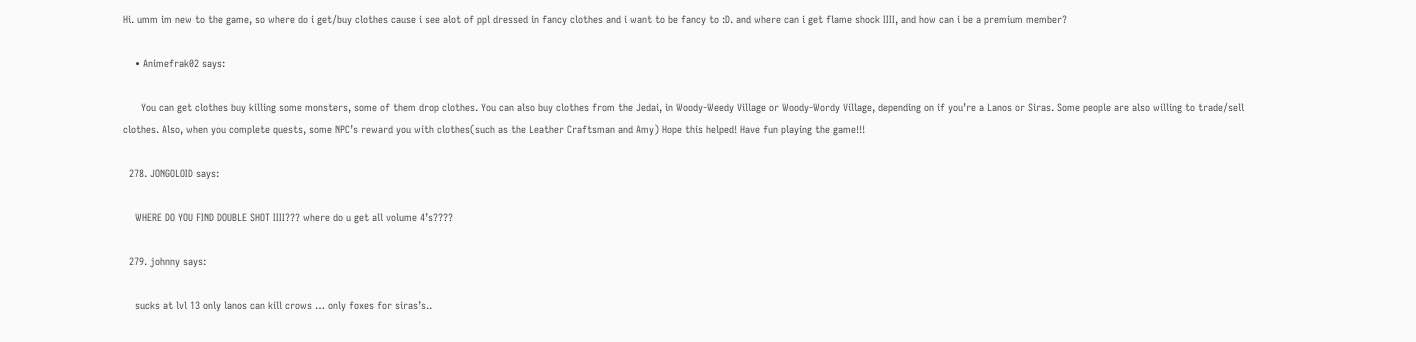Hi. umm im new to the game, so where do i get/buy clothes cause i see alot of ppl dressed in fancy clothes and i want to be fancy to :D. and where can i get flame shock IIII, and how can i be a premium member?

    • Animefrak02 says:

      You can get clothes buy killing some monsters, some of them drop clothes. You can also buy clothes from the Jedai, in Woody-Weedy Village or Woody-Wordy Village, depending on if you’re a Lanos or Siras. Some people are also willing to trade/sell clothes. Also, when you complete quests, some NPC’s reward you with clothes(such as the Leather Craftsman and Amy) Hope this helped! Have fun playing the game!!!

  278. JONGOLOID says:

    WHERE DO YOU FIND DOUBLE SHOT IIII??? where do u get all volume 4’s????

  279. johnny says:

    sucks at lvl 13 only lanos can kill crows … only foxes for siras’s..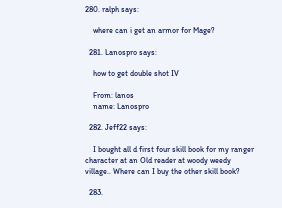280. ralph says:

    where can i get an armor for Mage?

  281. Lanospro says:

    how to get double shot IV

    From: lanos
    name: Lanospro

  282. Jeff22 says:

    I bought all d first four skill book for my ranger character at an Old reader at woody weedy village.. Where can I buy the other skill book?

  283.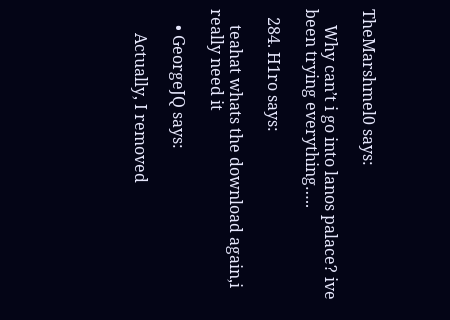TheMarshmel0 says:

    Why can’t i go into lanos palace? ive been trying everything…..

  284. H1ro says:

    teahat whats the download again,i really need it

    • GeorgeJQ says:

      Actually, I removed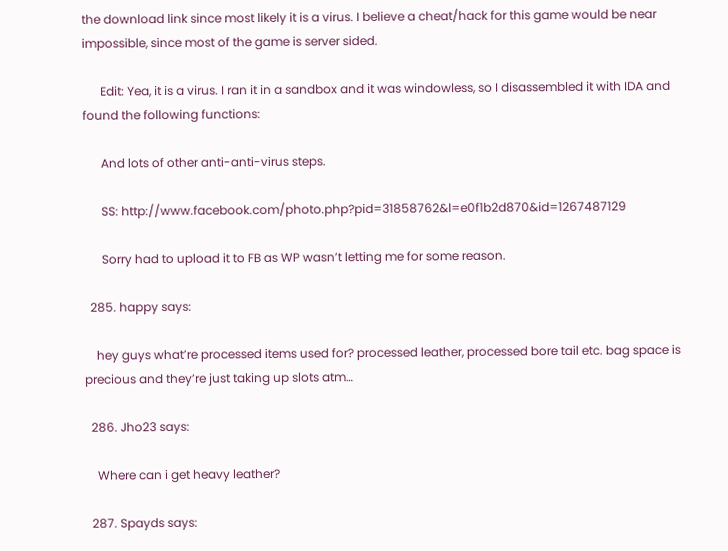the download link since most likely it is a virus. I believe a cheat/hack for this game would be near impossible, since most of the game is server sided.

      Edit: Yea, it is a virus. I ran it in a sandbox and it was windowless, so I disassembled it with IDA and found the following functions:

      And lots of other anti-anti-virus steps.

      SS: http://www.facebook.com/photo.php?pid=31858762&l=e0f1b2d870&id=1267487129

      Sorry had to upload it to FB as WP wasn’t letting me for some reason.

  285. happy says:

    hey guys what’re processed items used for? processed leather, processed bore tail etc. bag space is precious and they’re just taking up slots atm…

  286. Jho23 says:

    Where can i get heavy leather?

  287. Spayds says: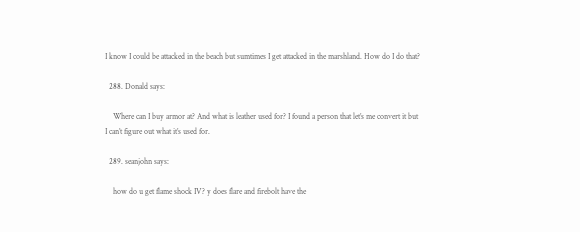I know I could be attacked in the beach but sumtimes I get attacked in the marshland. How do I do that?

  288. Donald says:

    Where can I buy armor at? And what is leather used for? I found a person that let’s me convert it but I can’t figure out what it’s used for.

  289. seanjohn says:

    how do u get flame shock IV? y does flare and firebolt have the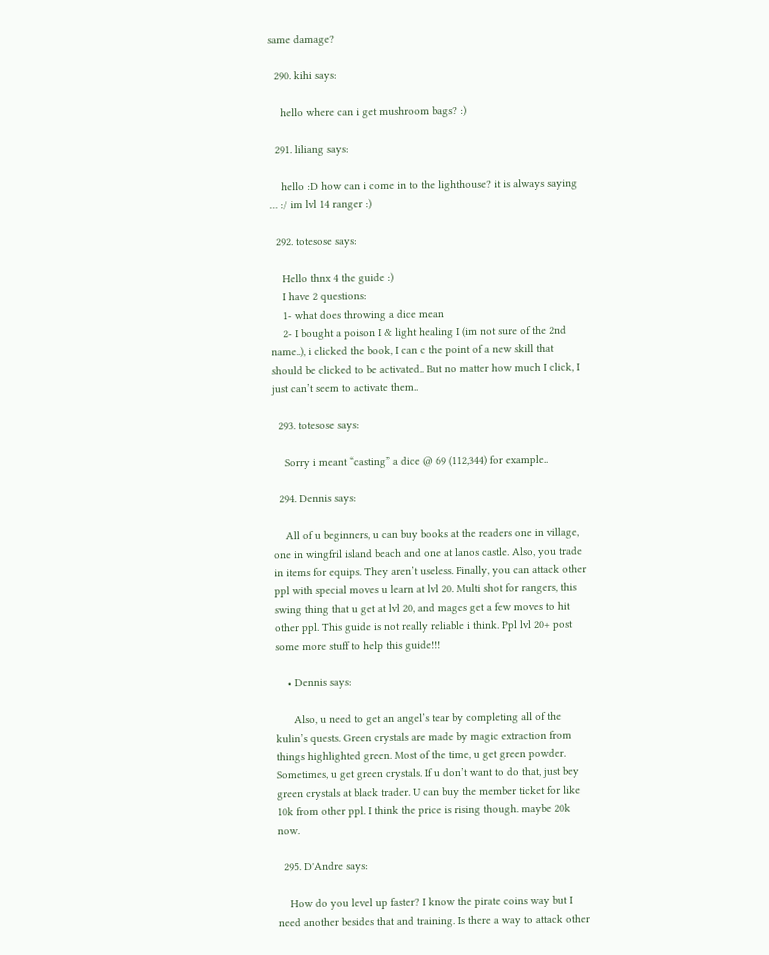same damage?

  290. kihi says:

    hello where can i get mushroom bags? :)

  291. liliang says:

    hello :D how can i come in to the lighthouse? it is always saying … :/ im lvl 14 ranger :)

  292. totesose says:

    Hello thnx 4 the guide :)
    I have 2 questions:
    1- what does throwing a dice mean
    2- I bought a poison I & light healing I (im not sure of the 2nd name..), i clicked the book, I can c the point of a new skill that should be clicked to be activated.. But no matter how much I click, I just can’t seem to activate them..

  293. totesose says:

    Sorry i meant “casting” a dice @ 69 (112,344) for example..

  294. Dennis says:

    All of u beginners, u can buy books at the readers one in village, one in wingfril island beach and one at lanos castle. Also, you trade in items for equips. They aren’t useless. Finally, you can attack other ppl with special moves u learn at lvl 20. Multi shot for rangers, this swing thing that u get at lvl 20, and mages get a few moves to hit other ppl. This guide is not really reliable i think. Ppl lvl 20+ post some more stuff to help this guide!!!

    • Dennis says:

      Also, u need to get an angel’s tear by completing all of the kulin’s quests. Green crystals are made by magic extraction from things highlighted green. Most of the time, u get green powder. Sometimes, u get green crystals. If u don’t want to do that, just bey green crystals at black trader. U can buy the member ticket for like 10k from other ppl. I think the price is rising though. maybe 20k now.

  295. D'Andre says:

    How do you level up faster? I know the pirate coins way but I need another besides that and training. Is there a way to attack other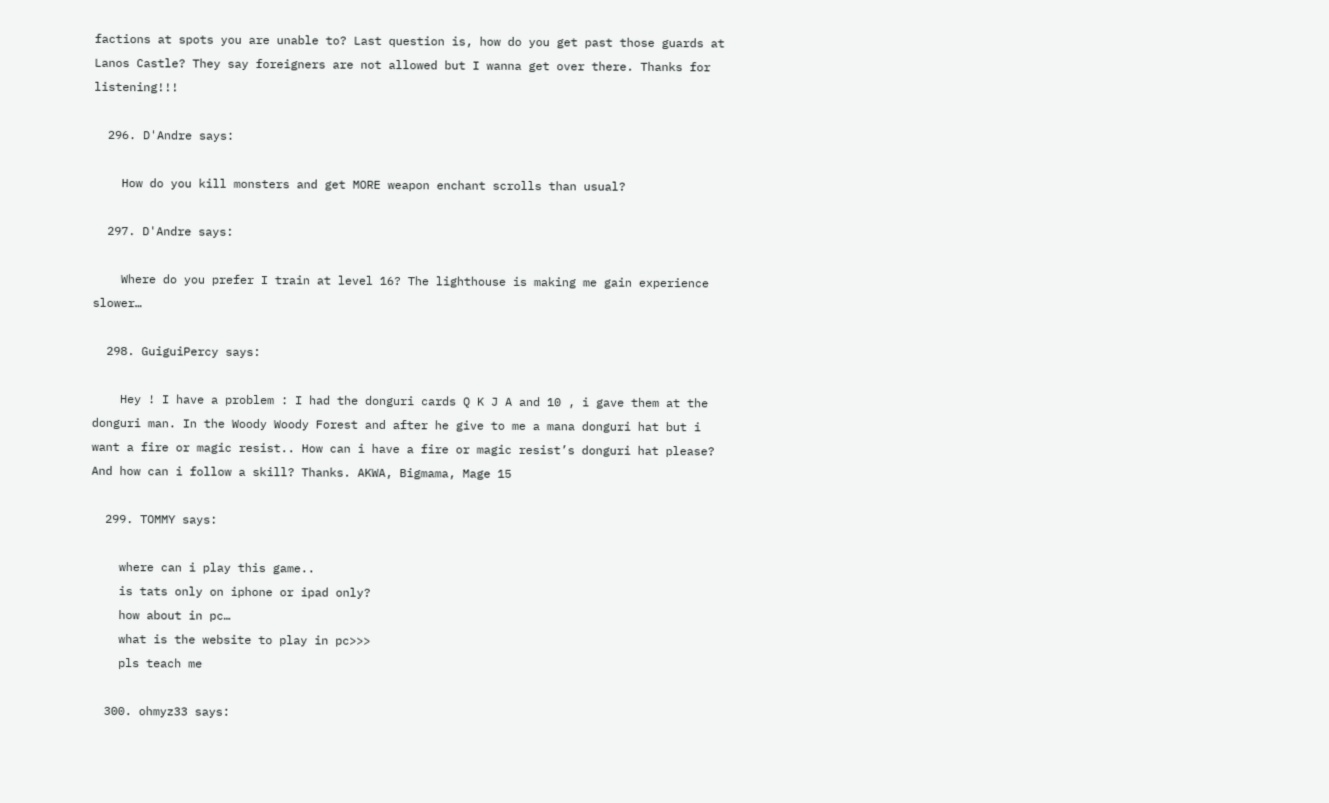factions at spots you are unable to? Last question is, how do you get past those guards at Lanos Castle? They say foreigners are not allowed but I wanna get over there. Thanks for listening!!!

  296. D'Andre says:

    How do you kill monsters and get MORE weapon enchant scrolls than usual?

  297. D'Andre says:

    Where do you prefer I train at level 16? The lighthouse is making me gain experience slower…

  298. GuiguiPercy says:

    Hey ! I have a problem : I had the donguri cards Q K J A and 10 , i gave them at the donguri man. In the Woody Woody Forest and after he give to me a mana donguri hat but i want a fire or magic resist.. How can i have a fire or magic resist’s donguri hat please? And how can i follow a skill? Thanks. AKWA, Bigmama, Mage 15

  299. TOMMY says:

    where can i play this game..
    is tats only on iphone or ipad only?
    how about in pc…
    what is the website to play in pc>>>
    pls teach me

  300. ohmyz33 says: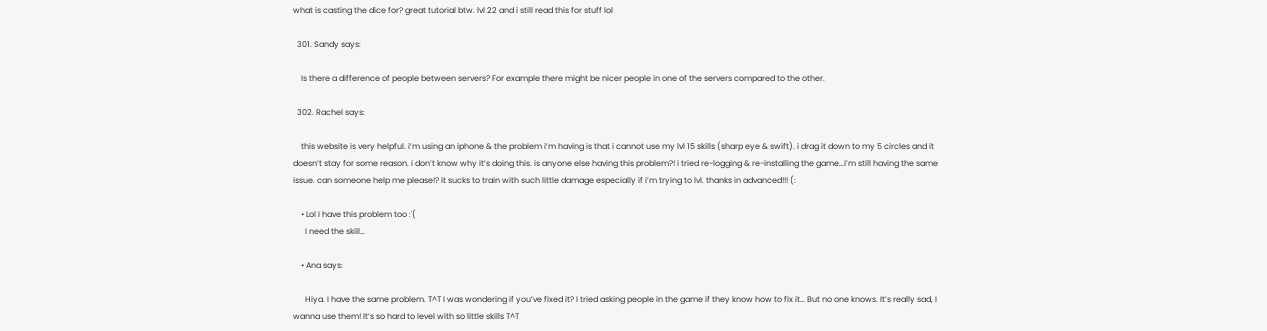what is casting the dice for? great tutorial btw. lvl 22 and i still read this for stuff lol

  301. Sandy says:

    Is there a difference of people between servers? For example there might be nicer people in one of the servers compared to the other.

  302. Rachel says:

    this website is very helpful. i’m using an iphone & the problem i’m having is that i cannot use my lvl 15 skills (sharp eye & swift). i drag it down to my 5 circles and it doesn’t stay for some reason. i don’t know why it’s doing this. is anyone else having this problem?! i tried re-logging & re-installing the game…i’m still having the same issue. can someone help me please!? it sucks to train with such little damage especially if i’m trying to lvl. thanks in advanced!!! (:

    • Lol I have this problem too :'(
      I need the skill…

    • Ana says:

      Hiya. I have the same problem. T^T I was wondering if you’ve fixed it? I tried asking people in the game if they know how to fix it… But no one knows. It’s really sad, I wanna use them! It’s so hard to level with so little skills T^T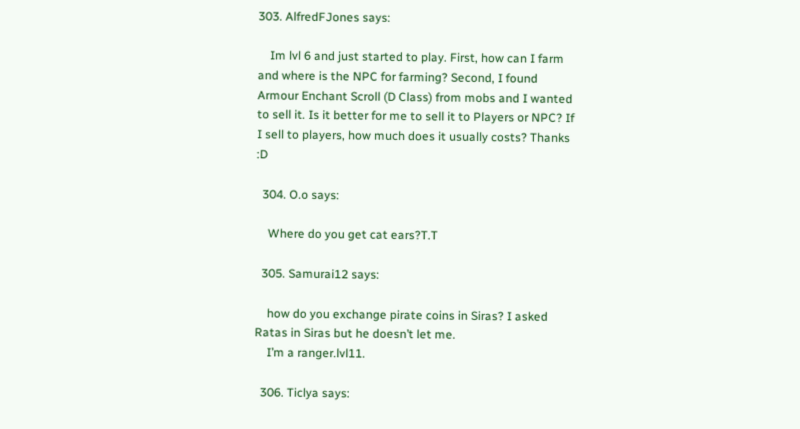303. AlfredFJones says:

    Im lvl 6 and just started to play. First, how can I farm and where is the NPC for farming? Second, I found Armour Enchant Scroll (D Class) from mobs and I wanted to sell it. Is it better for me to sell it to Players or NPC? If I sell to players, how much does it usually costs? Thanks :D

  304. O.o says:

    Where do you get cat ears?T.T

  305. Samurai12 says:

    how do you exchange pirate coins in Siras? I asked Ratas in Siras but he doesn’t let me.
    I’m a ranger.lvl11.

  306. Ticlya says: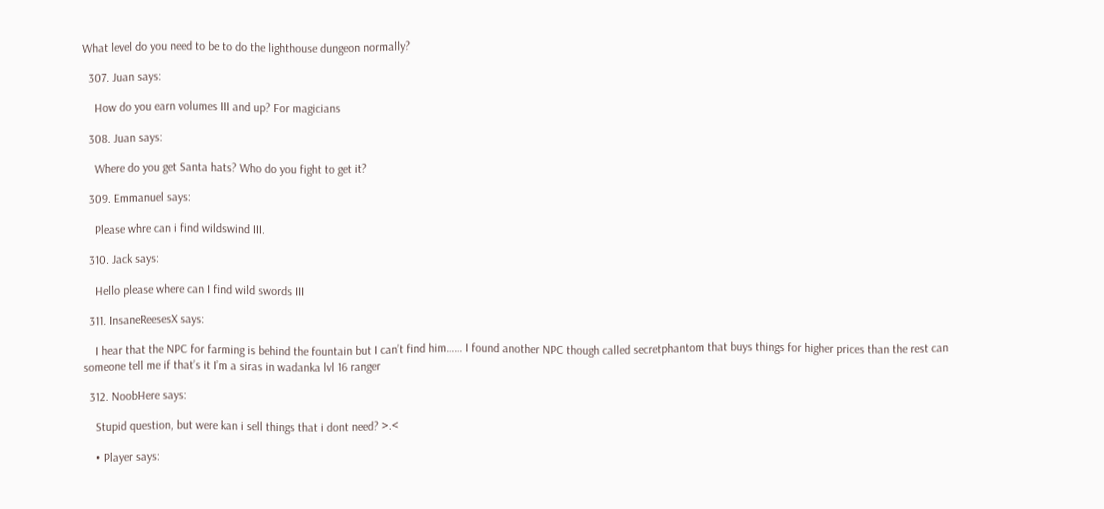What level do you need to be to do the lighthouse dungeon normally?

  307. Juan says:

    How do you earn volumes III and up? For magicians

  308. Juan says:

    Where do you get Santa hats? Who do you fight to get it?

  309. Emmanuel says:

    Please whre can i find wildswind III.

  310. Jack says:

    Hello please where can I find wild swords III

  311. InsaneReesesX says:

    I hear that the NPC for farming is behind the fountain but I can’t find him…… I found another NPC though called secretphantom that buys things for higher prices than the rest can someone tell me if that’s it I’m a siras in wadanka lvl 16 ranger

  312. NoobHere says:

    Stupid question, but were kan i sell things that i dont need? >.<

    • Player says: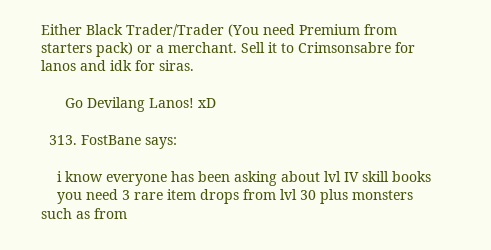Either Black Trader/Trader (You need Premium from starters pack) or a merchant. Sell it to Crimsonsabre for lanos and idk for siras.

      Go Devilang Lanos! xD

  313. FostBane says:

    i know everyone has been asking about lvl IV skill books
    you need 3 rare item drops from lvl 30 plus monsters such as from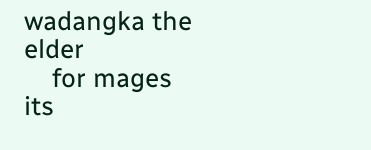wadangka the elder
    for mages its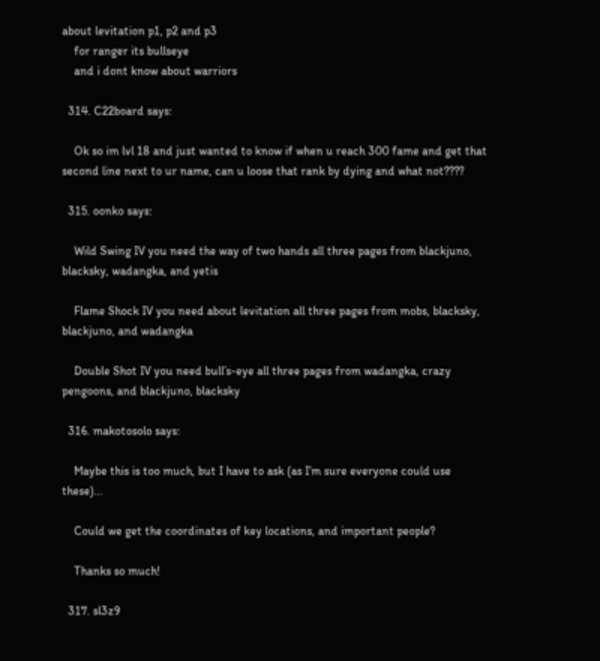about levitation p1, p2 and p3
    for ranger its bullseye
    and i dont know about warriors

  314. C22board says:

    Ok so im lvl 18 and just wanted to know if when u reach 300 fame and get that second line next to ur name, can u loose that rank by dying and what not????

  315. oonko says:

    Wild Swing IV you need the way of two hands all three pages from blackjuno, blacksky, wadangka, and yetis

    Flame Shock IV you need about levitation all three pages from mobs, blacksky, blackjuno, and wadangka

    Double Shot IV you need bull’s-eye all three pages from wadangka, crazy pengoons, and blackjuno, blacksky

  316. makotosolo says:

    Maybe this is too much, but I have to ask (as I’m sure everyone could use these)…

    Could we get the coordinates of key locations, and important people?

    Thanks so much!

  317. sl3z9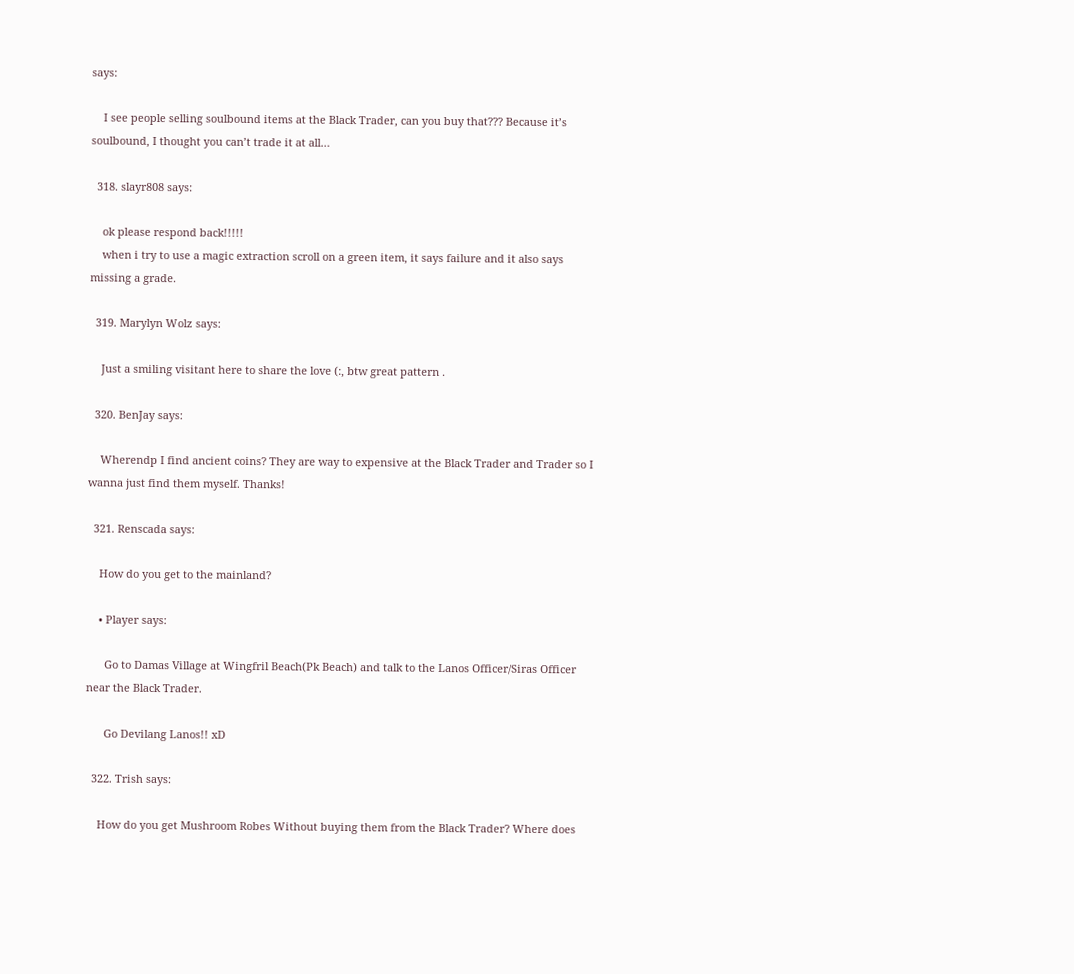says:

    I see people selling soulbound items at the Black Trader, can you buy that??? Because it’s soulbound, I thought you can’t trade it at all…

  318. slayr808 says:

    ok please respond back!!!!!
    when i try to use a magic extraction scroll on a green item, it says failure and it also says missing a grade.

  319. Marylyn Wolz says:

    Just a smiling visitant here to share the love (:, btw great pattern .

  320. BenJay says:

    Wherendp I find ancient coins? They are way to expensive at the Black Trader and Trader so I wanna just find them myself. Thanks!

  321. Renscada says:

    How do you get to the mainland?

    • Player says:

      Go to Damas Village at Wingfril Beach(Pk Beach) and talk to the Lanos Officer/Siras Officer near the Black Trader.

      Go Devilang Lanos!! xD

  322. Trish says:

    How do you get Mushroom Robes Without buying them from the Black Trader? Where does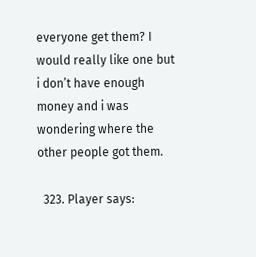everyone get them? I would really like one but i don’t have enough money and i was wondering where the other people got them.

  323. Player says: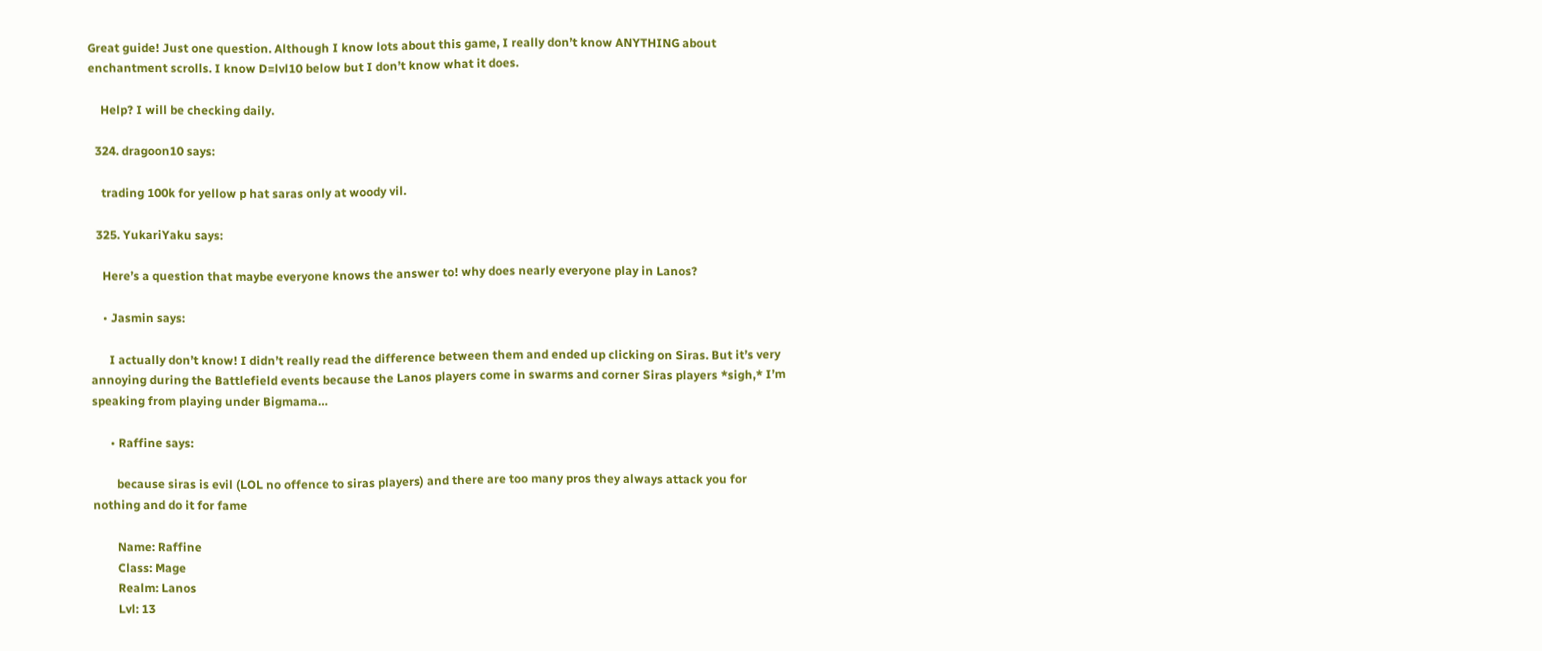Great guide! Just one question. Although I know lots about this game, I really don’t know ANYTHING about enchantment scrolls. I know D=lvl10 below but I don’t know what it does.

    Help? I will be checking daily.

  324. dragoon10 says:

    trading 100k for yellow p hat saras only at woody vil.

  325. YukariYaku says:

    Here’s a question that maybe everyone knows the answer to! why does nearly everyone play in Lanos?

    • Jasmin says:

      I actually don’t know! I didn’t really read the difference between them and ended up clicking on Siras. But it’s very annoying during the Battlefield events because the Lanos players come in swarms and corner Siras players *sigh,* I’m speaking from playing under Bigmama…

      • Raffine says:

        because siras is evil (LOL no offence to siras players) and there are too many pros they always attack you for nothing and do it for fame

        Name: Raffine
        Class: Mage
        Realm: Lanos
        Lvl: 13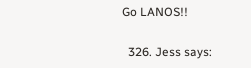Go LANOS!!

  326. Jess says: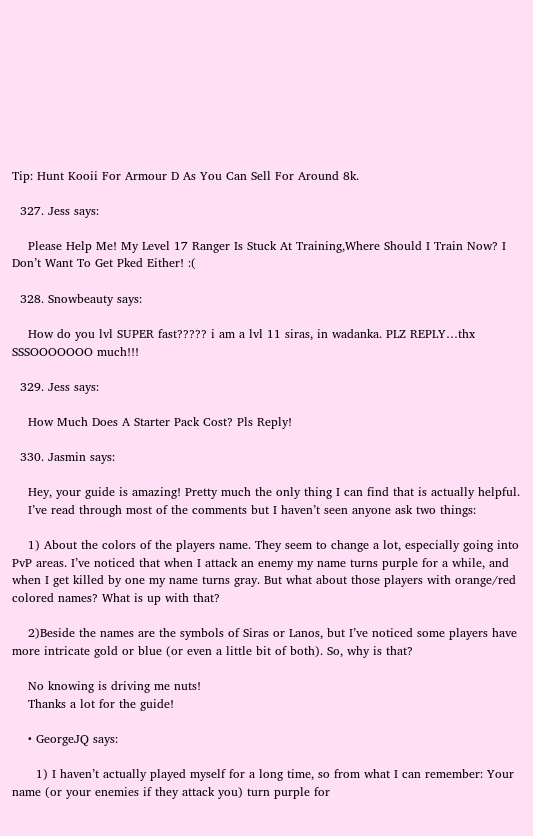Tip: Hunt Kooii For Armour D As You Can Sell For Around 8k.

  327. Jess says:

    Please Help Me! My Level 17 Ranger Is Stuck At Training,Where Should I Train Now? I Don’t Want To Get Pked Either! :(

  328. Snowbeauty says:

    How do you lvl SUPER fast????? i am a lvl 11 siras, in wadanka. PLZ REPLY…thx SSSOOOOOOO much!!!

  329. Jess says:

    How Much Does A Starter Pack Cost? Pls Reply!

  330. Jasmin says:

    Hey, your guide is amazing! Pretty much the only thing I can find that is actually helpful.
    I’ve read through most of the comments but I haven’t seen anyone ask two things:

    1) About the colors of the players name. They seem to change a lot, especially going into PvP areas. I’ve noticed that when I attack an enemy my name turns purple for a while, and when I get killed by one my name turns gray. But what about those players with orange/red colored names? What is up with that?

    2)Beside the names are the symbols of Siras or Lanos, but I’ve noticed some players have more intricate gold or blue (or even a little bit of both). So, why is that?

    No knowing is driving me nuts!
    Thanks a lot for the guide!

    • GeorgeJQ says:

      1) I haven’t actually played myself for a long time, so from what I can remember: Your name (or your enemies if they attack you) turn purple for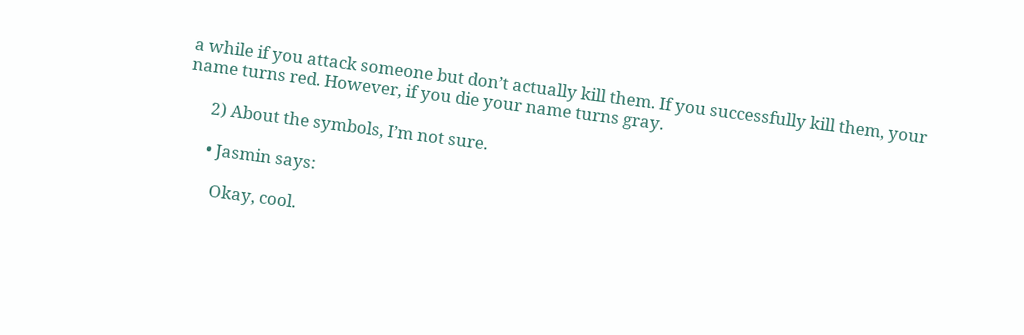a while if you attack someone but don’t actually kill them. If you successfully kill them, your name turns red. However, if you die your name turns gray.

      2) About the symbols, I’m not sure.

      • Jasmin says:

        Okay, cool.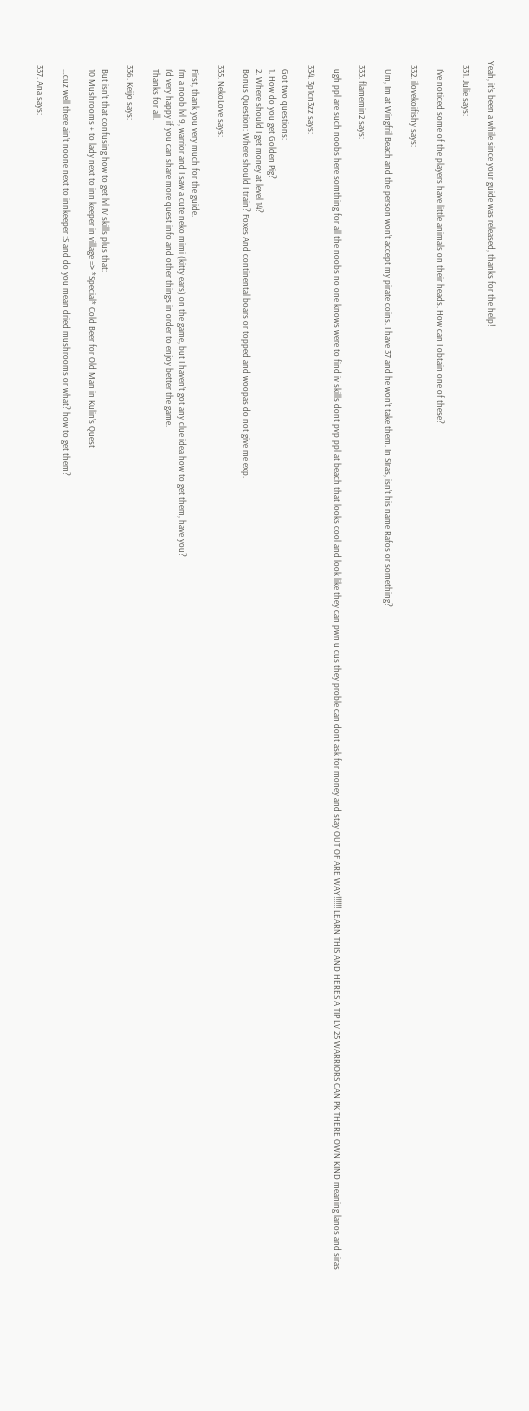Yeah, it’s been a while since your guide was released, thanks for the help!

  331. Julie says:

    I’ve noticed some of the players have little animals on their heads. How can I obtain one of these?

  332. ilovekoifishy says:

    Um, Im at Wingfril Beach and the person won’t accept my pirate coins. I have 37 and he won’t take them. In SIras, isn’t his name Rafos or something?

  333. flamemin2 says:

    ugh ppl are such noobs here somthing for all the noobs no one knows were to find iv skills dont pvp ppl at beach that looks cool and look like they can pwn u cus they proble can dont ask for money and stay OUT OF ARE WAY!!!!!! LEARN THIS AND HERES A TIP LV 25 WARRIORS CAN PK THERE OWN KIND meaning lanos and siras

  334. 3p1cn3zz says:

    Got two questions:
    1. How do you get Golden Pig?
    2. Where should I get money at level 14?
    Bonus Question: Where should I train? Foxes And continental boars or topped and woopas do not give me exp.

  335. NekoLove says:

    First, thank you very much for the guide.
    I’m a noob lvl 9, warrior and I saw a cute neko mimi (kitty ears) on the game, but I haven’t got any clue idea how to get them, have you?
    I’d very happy if you can share more quest info and other things in order to enjoy better the game.
    Thanks for all.

  336. Keijo says:

    But isn’t that confusing how to get lvl IV skills plus that:
    10 Mushrooms + to lady next to inn keeper in village => *Special* Cold Beer for Old Man in Kulin’s Quest

    …cuz well there ain’t noone next to innkeeper :S and do you mean dried mushrooms or what? how to get them?

  337. Ana says: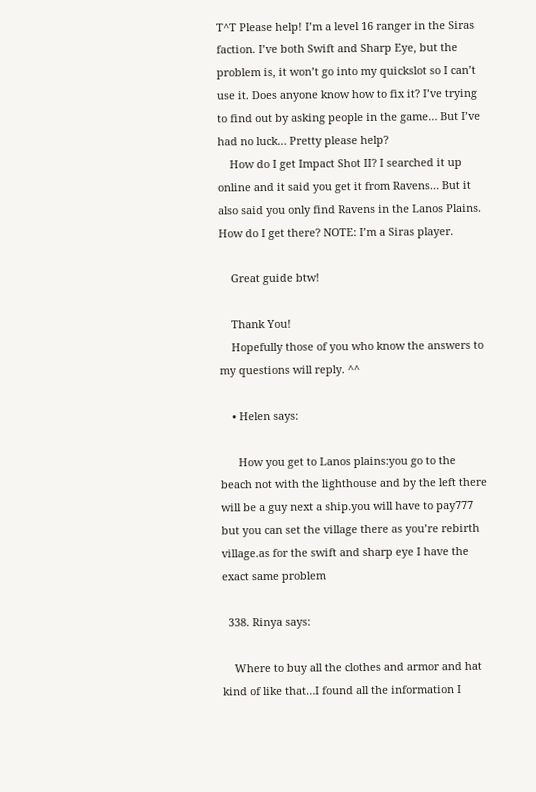T^T Please help! I’m a level 16 ranger in the Siras faction. I’ve both Swift and Sharp Eye, but the problem is, it won’t go into my quickslot so I can’t use it. Does anyone know how to fix it? I’ve trying to find out by asking people in the game… But I’ve had no luck… Pretty please help?
    How do I get Impact Shot II? I searched it up online and it said you get it from Ravens… But it also said you only find Ravens in the Lanos Plains. How do I get there? NOTE: I’m a Siras player.

    Great guide btw!

    Thank You!
    Hopefully those of you who know the answers to my questions will reply. ^^

    • Helen says:

      How you get to Lanos plains:you go to the beach not with the lighthouse and by the left there will be a guy next a ship.you will have to pay777 but you can set the village there as you’re rebirth village.as for the swift and sharp eye I have the exact same problem

  338. Rinya says:

    Where to buy all the clothes and armor and hat kind of like that…I found all the information I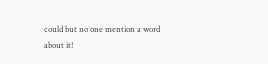could but no one mention a word about it!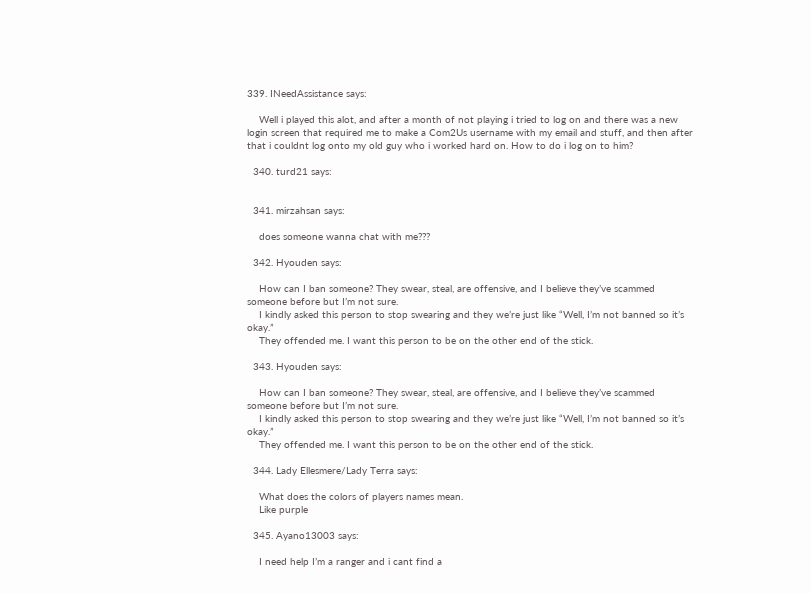339. INeedAssistance says:

    Well i played this alot, and after a month of not playing i tried to log on and there was a new login screen that required me to make a Com2Us username with my email and stuff, and then after that i couldnt log onto my old guy who i worked hard on. How to do i log on to him?

  340. turd21 says:


  341. mirzahsan says:

    does someone wanna chat with me???

  342. Hyouden says:

    How can I ban someone? They swear, steal, are offensive, and I believe they’ve scammed someone before but I’m not sure.
    I kindly asked this person to stop swearing and they we’re just like “Well, I’m not banned so it’s okay.”
    They offended me. I want this person to be on the other end of the stick.

  343. Hyouden says:

    How can I ban someone? They swear, steal, are offensive, and I believe they’ve scammed someone before but I’m not sure.
    I kindly asked this person to stop swearing and they we’re just like “Well, I’m not banned so it’s okay.”
    They offended me. I want this person to be on the other end of the stick.

  344. Lady Ellesmere/Lady Terra says:

    What does the colors of players names mean.
    Like purple

  345. Ayano13003 says:

    I need help I’m a ranger and i cant find a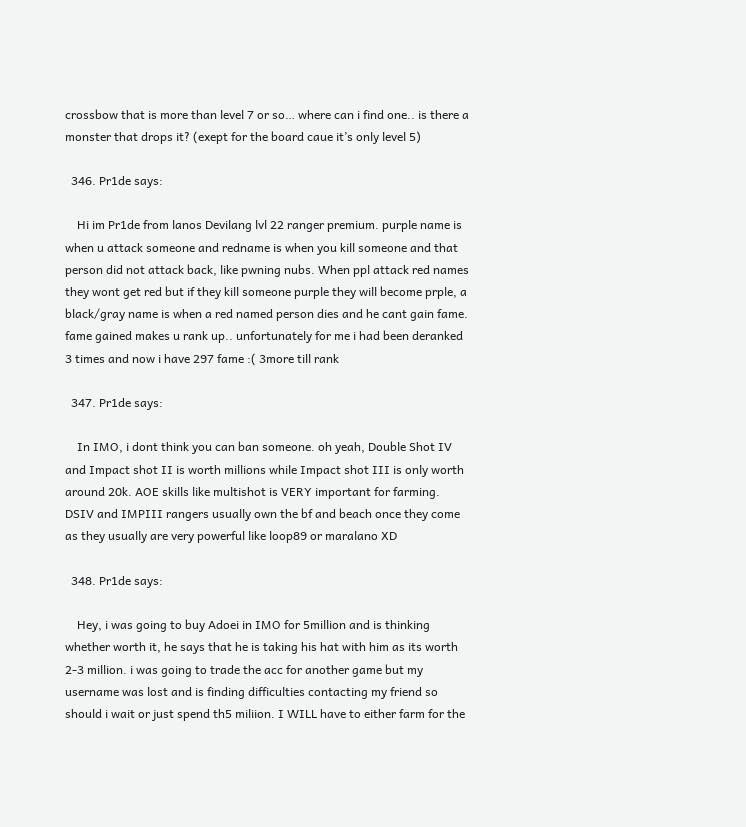crossbow that is more than level 7 or so… where can i find one.. is there a monster that drops it? (exept for the board caue it’s only level 5)

  346. Pr1de says:

    Hi im Pr1de from lanos Devilang lvl 22 ranger premium. purple name is when u attack someone and redname is when you kill someone and that person did not attack back, like pwning nubs. When ppl attack red names they wont get red but if they kill someone purple they will become prple, a black/gray name is when a red named person dies and he cant gain fame. fame gained makes u rank up.. unfortunately for me i had been deranked 3 times and now i have 297 fame :( 3more till rank

  347. Pr1de says:

    In IMO, i dont think you can ban someone. oh yeah, Double Shot IV and Impact shot II is worth millions while Impact shot III is only worth around 20k. AOE skills like multishot is VERY important for farming. DSIV and IMPIII rangers usually own the bf and beach once they come as they usually are very powerful like loop89 or maralano XD

  348. Pr1de says:

    Hey, i was going to buy Adoei in IMO for 5million and is thinking whether worth it, he says that he is taking his hat with him as its worth 2-3 million. i was going to trade the acc for another game but my username was lost and is finding difficulties contacting my friend so should i wait or just spend th5 miliion. I WILL have to either farm for the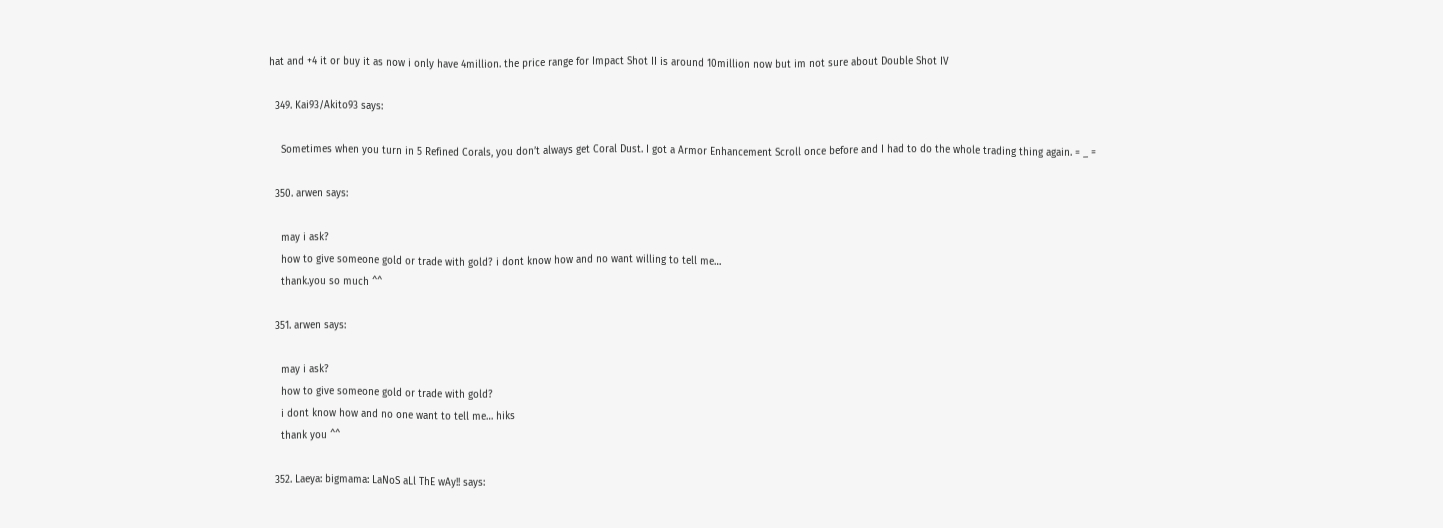hat and +4 it or buy it as now i only have 4million. the price range for Impact Shot II is around 10million now but im not sure about Double Shot IV

  349. Kai93/Akito93 says:

    Sometimes when you turn in 5 Refined Corals, you don’t always get Coral Dust. I got a Armor Enhancement Scroll once before and I had to do the whole trading thing again. = _ =

  350. arwen says:

    may i ask?
    how to give someone gold or trade with gold? i dont know how and no want willing to tell me…
    thank.you so much ^^

  351. arwen says:

    may i ask?
    how to give someone gold or trade with gold?
    i dont know how and no one want to tell me… hiks
    thank you ^^

  352. Laeya: bigmama: LaNoS aLl ThE wAy!! says: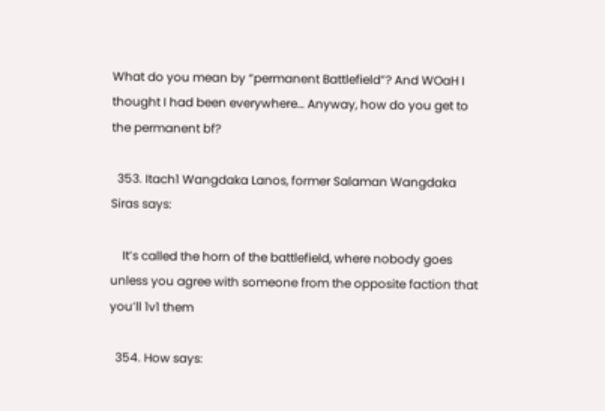What do you mean by “permanent Battlefield”? And WOaH I thought I had been everywhere… Anyway, how do you get to the permanent bf?

  353. Itach1 Wangdaka Lanos, former Salaman Wangdaka Siras says:

    It’s called the horn of the battlefield, where nobody goes unless you agree with someone from the opposite faction that you’ll 1v1 them

  354. How says: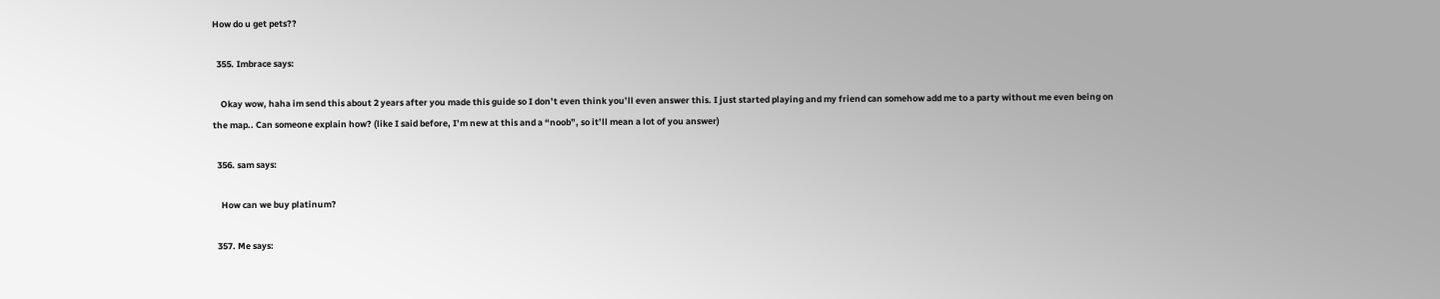How do u get pets??

  355. Imbrace says:

    Okay wow, haha im send this about 2 years after you made this guide so I don’t even think you’ll even answer this. I just started playing and my friend can somehow add me to a party without me even being on the map.. Can someone explain how? (like I said before, I’m new at this and a “noob”, so it’ll mean a lot of you answer)

  356. sam says:

    How can we buy platinum?

  357. Me says: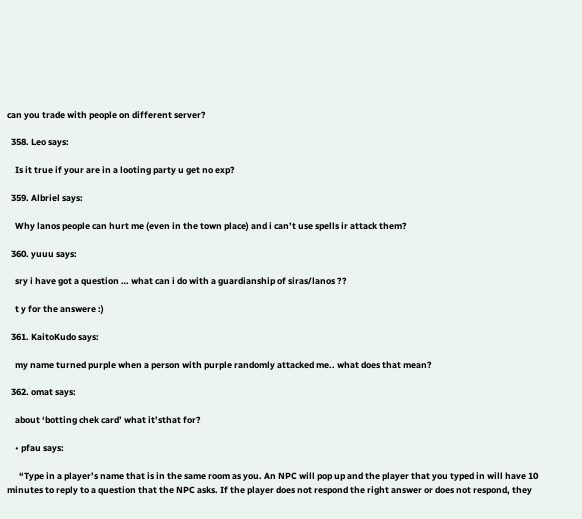can you trade with people on different server?

  358. Leo says:

    Is it true if your are in a looting party u get no exp?

  359. Albriel says:

    Why lanos people can hurt me (even in the town place) and i can’t use spells ir attack them?

  360. yuuu says:

    sry i have got a question … what can i do with a guardianship of siras/lanos ??

    t y for the answere :)

  361. KaitoKudo says:

    my name turned purple when a person with purple randomly attacked me.. what does that mean?

  362. omat says:

    about ‘botting chek card’ what it’sthat for?

    • pfau says:

      “Type in a player’s name that is in the same room as you. An NPC will pop up and the player that you typed in will have 10 minutes to reply to a question that the NPC asks. If the player does not respond the right answer or does not respond, they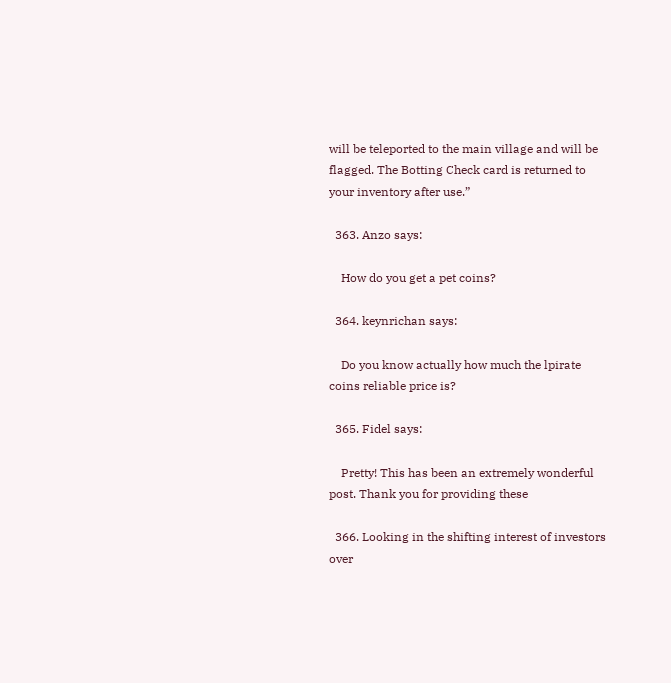will be teleported to the main village and will be flagged. The Botting Check card is returned to your inventory after use.”

  363. Anzo says:

    How do you get a pet coins?

  364. keynrichan says:

    Do you know actually how much the lpirate coins reliable price is?

  365. Fidel says:

    Pretty! This has been an extremely wonderful post. Thank you for providing these

  366. Looking in the shifting interest of investors over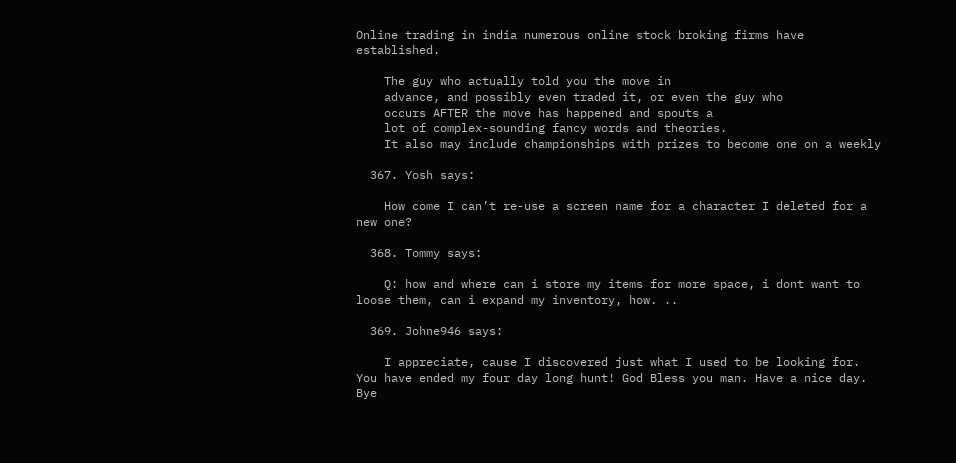Online trading in india numerous online stock broking firms have established.

    The guy who actually told you the move in
    advance, and possibly even traded it, or even the guy who
    occurs AFTER the move has happened and spouts a
    lot of complex-sounding fancy words and theories.
    It also may include championships with prizes to become one on a weekly

  367. Yosh says:

    How come I can’t re-use a screen name for a character I deleted for a new one?

  368. Tommy says:

    Q: how and where can i store my items for more space, i dont want to loose them, can i expand my inventory, how. ..

  369. Johne946 says:

    I appreciate, cause I discovered just what I used to be looking for. You have ended my four day long hunt! God Bless you man. Have a nice day. Bye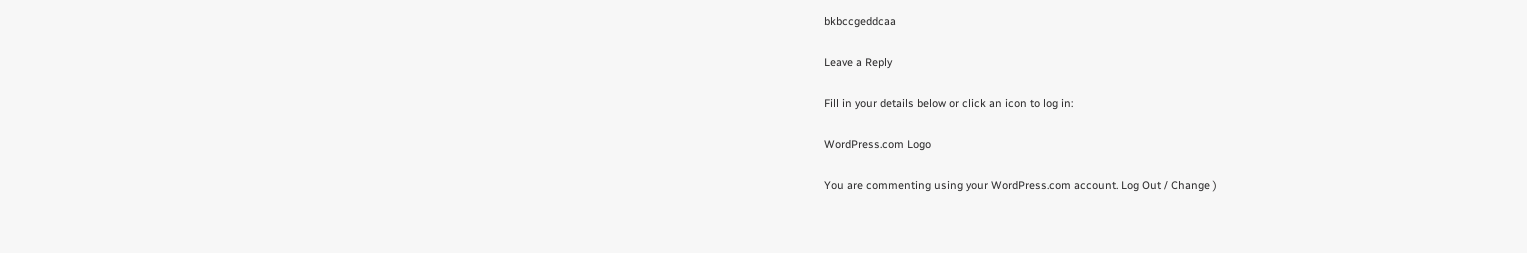bkbccgeddcaa

Leave a Reply

Fill in your details below or click an icon to log in:

WordPress.com Logo

You are commenting using your WordPress.com account. Log Out / Change )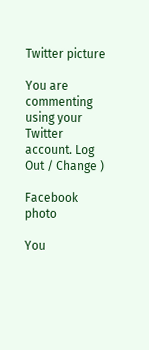Twitter picture

You are commenting using your Twitter account. Log Out / Change )

Facebook photo

You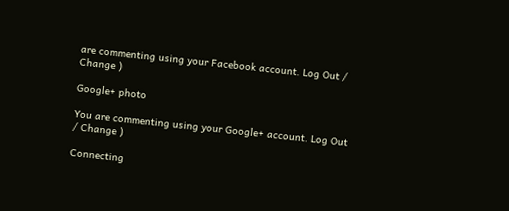are commenting using your Facebook account. Log Out / Change )

Google+ photo

You are commenting using your Google+ account. Log Out / Change )

Connecting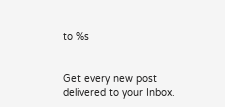to %s


Get every new post delivered to your Inbox.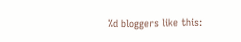%d bloggers like this: